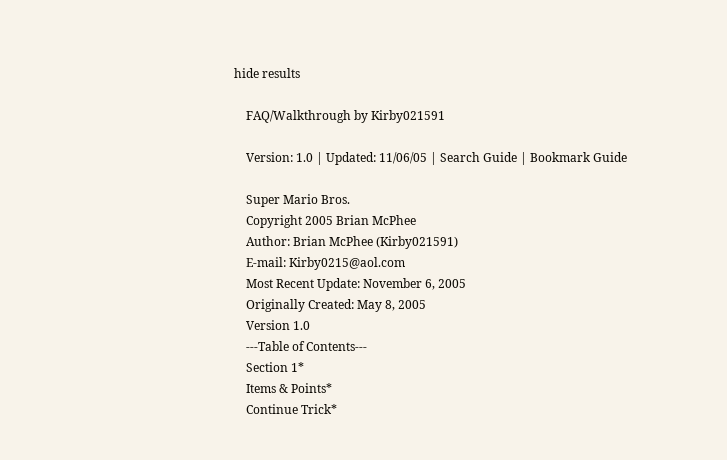hide results

    FAQ/Walkthrough by Kirby021591

    Version: 1.0 | Updated: 11/06/05 | Search Guide | Bookmark Guide

    Super Mario Bros.
    Copyright 2005 Brian McPhee
    Author: Brian McPhee (Kirby021591)
    E-mail: Kirby0215@aol.com
    Most Recent Update: November 6, 2005
    Originally Created: May 8, 2005
    Version 1.0
    ---Table of Contents---
    Section 1*
    Items & Points*
    Continue Trick*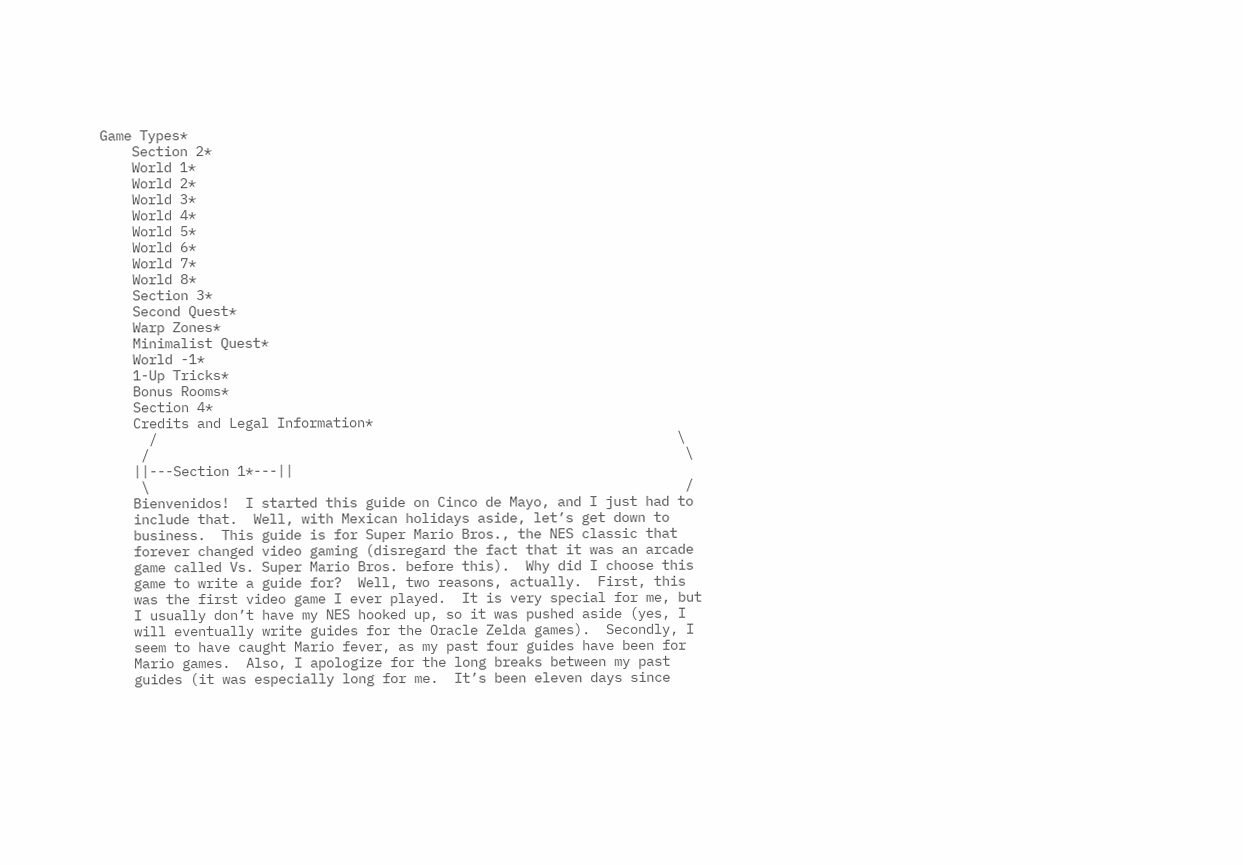Game Types*
    Section 2*
    World 1*
    World 2*
    World 3*
    World 4*
    World 5*
    World 6*
    World 7*
    World 8*
    Section 3*
    Second Quest*
    Warp Zones*
    Minimalist Quest*
    World -1*
    1-Up Tricks*
    Bonus Rooms*
    Section 4*
    Credits and Legal Information*
      /                                                                 \
     /                                                                   \
    ||---Section 1*---||
     \                                                                   /
    Bienvenidos!  I started this guide on Cinco de Mayo, and I just had to
    include that.  Well, with Mexican holidays aside, let’s get down to
    business.  This guide is for Super Mario Bros., the NES classic that
    forever changed video gaming (disregard the fact that it was an arcade
    game called Vs. Super Mario Bros. before this).  Why did I choose this
    game to write a guide for?  Well, two reasons, actually.  First, this
    was the first video game I ever played.  It is very special for me, but
    I usually don’t have my NES hooked up, so it was pushed aside (yes, I
    will eventually write guides for the Oracle Zelda games).  Secondly, I
    seem to have caught Mario fever, as my past four guides have been for
    Mario games.  Also, I apologize for the long breaks between my past
    guides (it was especially long for me.  It’s been eleven days since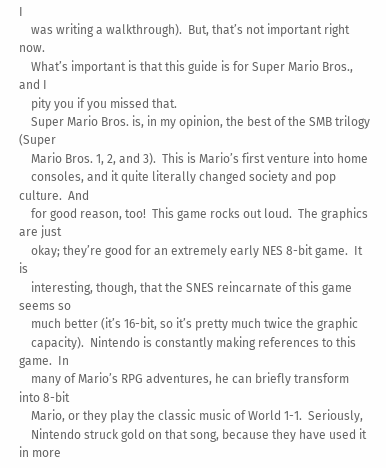I
    was writing a walkthrough).  But, that’s not important right now.
    What’s important is that this guide is for Super Mario Bros., and I
    pity you if you missed that.
    Super Mario Bros. is, in my opinion, the best of the SMB trilogy (Super
    Mario Bros. 1, 2, and 3).  This is Mario’s first venture into home
    consoles, and it quite literally changed society and pop culture.  And
    for good reason, too!  This game rocks out loud.  The graphics are just
    okay; they’re good for an extremely early NES 8-bit game.  It is
    interesting, though, that the SNES reincarnate of this game seems so
    much better (it’s 16-bit, so it’s pretty much twice the graphic
    capacity).  Nintendo is constantly making references to this game.  In
    many of Mario’s RPG adventures, he can briefly transform into 8-bit
    Mario, or they play the classic music of World 1-1.  Seriously,
    Nintendo struck gold on that song, because they have used it in more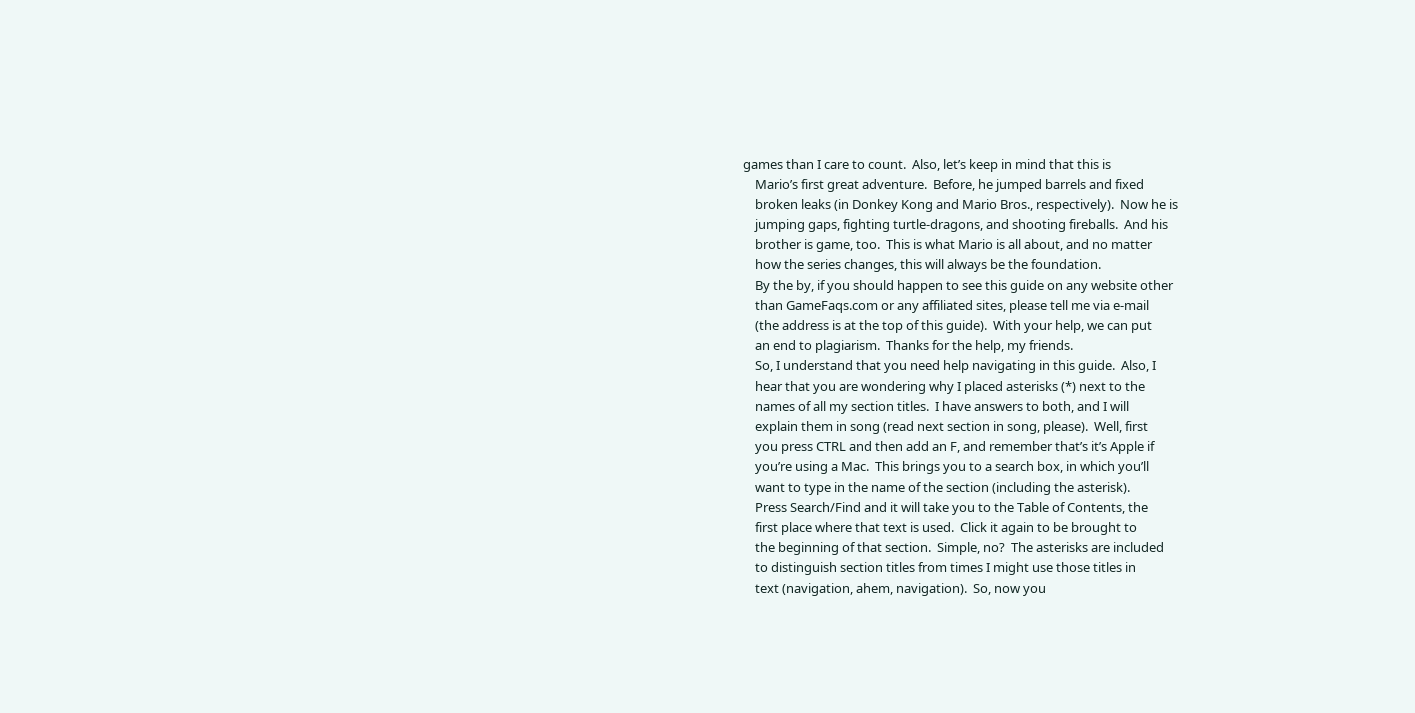games than I care to count.  Also, let’s keep in mind that this is
    Mario’s first great adventure.  Before, he jumped barrels and fixed
    broken leaks (in Donkey Kong and Mario Bros., respectively).  Now he is
    jumping gaps, fighting turtle-dragons, and shooting fireballs.  And his
    brother is game, too.  This is what Mario is all about, and no matter
    how the series changes, this will always be the foundation.
    By the by, if you should happen to see this guide on any website other
    than GameFaqs.com or any affiliated sites, please tell me via e-mail
    (the address is at the top of this guide).  With your help, we can put
    an end to plagiarism.  Thanks for the help, my friends.
    So, I understand that you need help navigating in this guide.  Also, I
    hear that you are wondering why I placed asterisks (*) next to the
    names of all my section titles.  I have answers to both, and I will
    explain them in song (read next section in song, please).  Well, first
    you press CTRL and then add an F, and remember that’s it’s Apple if
    you’re using a Mac.  This brings you to a search box, in which you’ll
    want to type in the name of the section (including the asterisk).
    Press Search/Find and it will take you to the Table of Contents, the
    first place where that text is used.  Click it again to be brought to
    the beginning of that section.  Simple, no?  The asterisks are included
    to distinguish section titles from times I might use those titles in
    text (navigation, ahem, navigation).  So, now you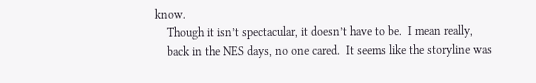know.
    Though it isn’t spectacular, it doesn’t have to be.  I mean really,
    back in the NES days, no one cared.  It seems like the storyline was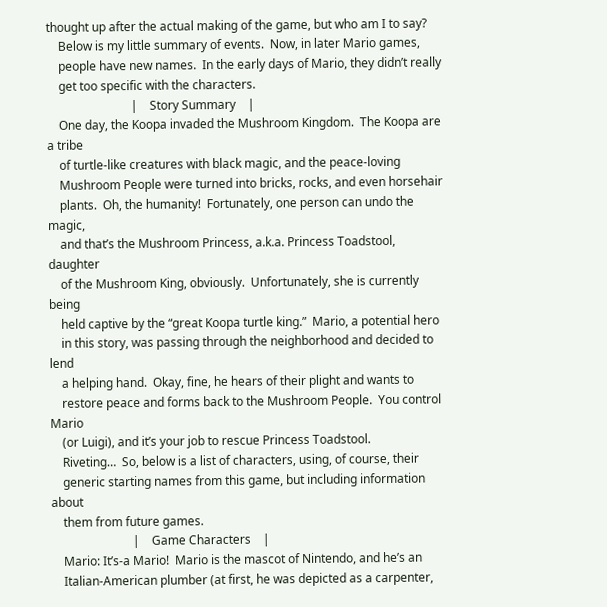thought up after the actual making of the game, but who am I to say?
    Below is my little summary of events.  Now, in later Mario games,
    people have new names.  In the early days of Mario, they didn’t really
    get too specific with the characters.
                            |    Story Summary    |
    One day, the Koopa invaded the Mushroom Kingdom.  The Koopa are a tribe
    of turtle-like creatures with black magic, and the peace-loving
    Mushroom People were turned into bricks, rocks, and even horsehair
    plants.  Oh, the humanity!  Fortunately, one person can undo the magic,
    and that’s the Mushroom Princess, a.k.a. Princess Toadstool, daughter
    of the Mushroom King, obviously.  Unfortunately, she is currently being
    held captive by the “great Koopa turtle king.”  Mario, a potential hero
    in this story, was passing through the neighborhood and decided to lend
    a helping hand.  Okay, fine, he hears of their plight and wants to
    restore peace and forms back to the Mushroom People.  You control Mario
    (or Luigi), and it’s your job to rescue Princess Toadstool.
    Riveting…  So, below is a list of characters, using, of course, their
    generic starting names from this game, but including information about
    them from future games.
                           |    Game Characters    |
    Mario: It’s-a Mario!  Mario is the mascot of Nintendo, and he’s an
    Italian-American plumber (at first, he was depicted as a carpenter,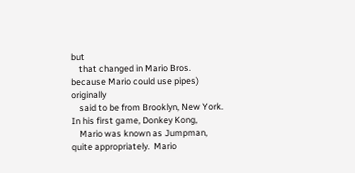but
    that changed in Mario Bros. because Mario could use pipes) originally
    said to be from Brooklyn, New York.  In his first game, Donkey Kong,
    Mario was known as Jumpman, quite appropriately.  Mario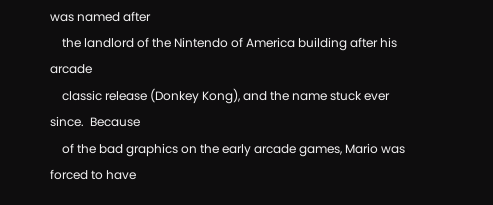was named after
    the landlord of the Nintendo of America building after his arcade
    classic release (Donkey Kong), and the name stuck ever since.  Because
    of the bad graphics on the early arcade games, Mario was forced to have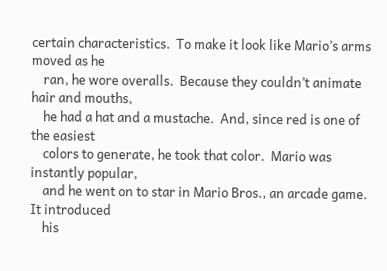certain characteristics.  To make it look like Mario’s arms moved as he
    ran, he wore overalls.  Because they couldn’t animate hair and mouths,
    he had a hat and a mustache.  And, since red is one of the easiest
    colors to generate, he took that color.  Mario was instantly popular,
    and he went on to star in Mario Bros., an arcade game.  It introduced
    his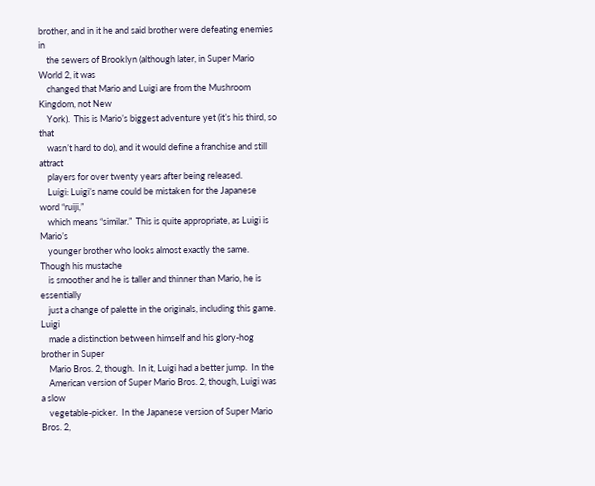brother, and in it he and said brother were defeating enemies in
    the sewers of Brooklyn (although later, in Super Mario World 2, it was
    changed that Mario and Luigi are from the Mushroom Kingdom, not New
    York).  This is Mario’s biggest adventure yet (it’s his third, so that
    wasn’t hard to do), and it would define a franchise and still attract
    players for over twenty years after being released.
    Luigi: Luigi’s name could be mistaken for the Japanese word “ruiji,”
    which means “similar.”  This is quite appropriate, as Luigi is Mario’s
    younger brother who looks almost exactly the same.  Though his mustache
    is smoother and he is taller and thinner than Mario, he is essentially
    just a change of palette in the originals, including this game.  Luigi
    made a distinction between himself and his glory-hog brother in Super
    Mario Bros. 2, though.  In it, Luigi had a better jump.  In the
    American version of Super Mario Bros. 2, though, Luigi was a slow
    vegetable-picker.  In the Japanese version of Super Mario Bros. 2,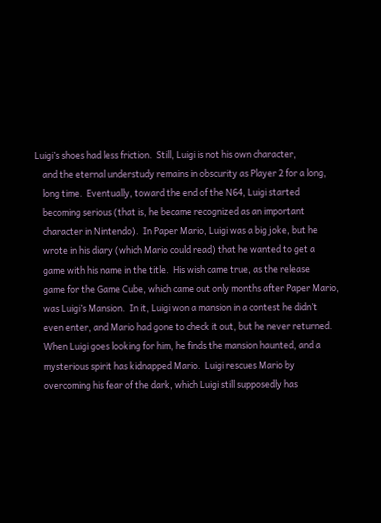Luigi’s shoes had less friction.  Still, Luigi is not his own character,
    and the eternal understudy remains in obscurity as Player 2 for a long,
    long time.  Eventually, toward the end of the N64, Luigi started
    becoming serious (that is, he became recognized as an important
    character in Nintendo).  In Paper Mario, Luigi was a big joke, but he
    wrote in his diary (which Mario could read) that he wanted to get a
    game with his name in the title.  His wish came true, as the release
    game for the Game Cube, which came out only months after Paper Mario,
    was Luigi’s Mansion.  In it, Luigi won a mansion in a contest he didn’t
    even enter, and Mario had gone to check it out, but he never returned.
    When Luigi goes looking for him, he finds the mansion haunted, and a
    mysterious spirit has kidnapped Mario.  Luigi rescues Mario by
    overcoming his fear of the dark, which Luigi still supposedly has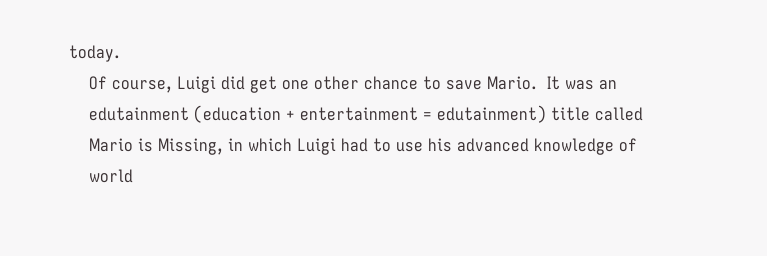today.
    Of course, Luigi did get one other chance to save Mario.  It was an
    edutainment (education + entertainment = edutainment) title called
    Mario is Missing, in which Luigi had to use his advanced knowledge of
    world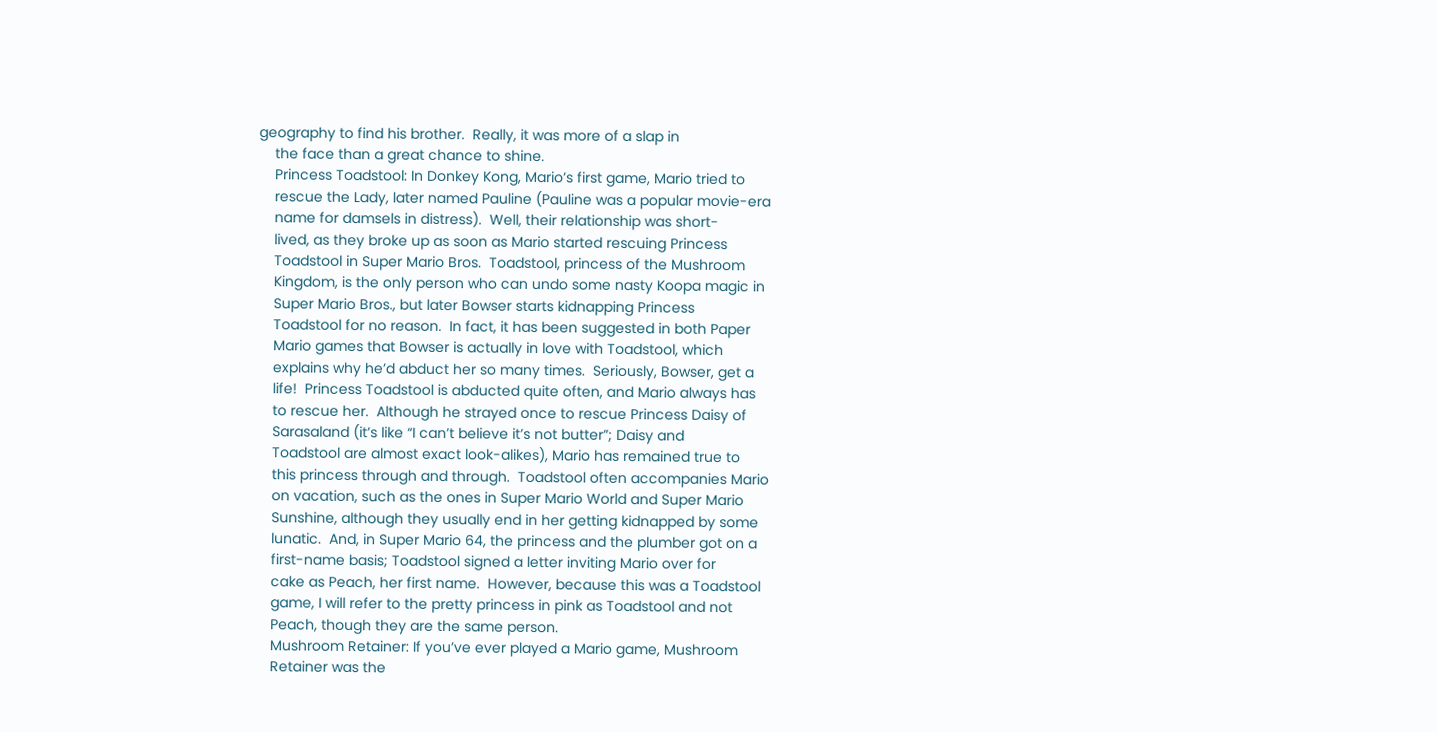geography to find his brother.  Really, it was more of a slap in
    the face than a great chance to shine.
    Princess Toadstool: In Donkey Kong, Mario’s first game, Mario tried to
    rescue the Lady, later named Pauline (Pauline was a popular movie-era
    name for damsels in distress).  Well, their relationship was short-
    lived, as they broke up as soon as Mario started rescuing Princess
    Toadstool in Super Mario Bros.  Toadstool, princess of the Mushroom
    Kingdom, is the only person who can undo some nasty Koopa magic in
    Super Mario Bros., but later Bowser starts kidnapping Princess
    Toadstool for no reason.  In fact, it has been suggested in both Paper
    Mario games that Bowser is actually in love with Toadstool, which
    explains why he’d abduct her so many times.  Seriously, Bowser, get a
    life!  Princess Toadstool is abducted quite often, and Mario always has
    to rescue her.  Although he strayed once to rescue Princess Daisy of
    Sarasaland (it’s like “I can’t believe it’s not butter”; Daisy and
    Toadstool are almost exact look-alikes), Mario has remained true to
    this princess through and through.  Toadstool often accompanies Mario
    on vacation, such as the ones in Super Mario World and Super Mario
    Sunshine, although they usually end in her getting kidnapped by some
    lunatic.  And, in Super Mario 64, the princess and the plumber got on a
    first-name basis; Toadstool signed a letter inviting Mario over for
    cake as Peach, her first name.  However, because this was a Toadstool
    game, I will refer to the pretty princess in pink as Toadstool and not
    Peach, though they are the same person.
    Mushroom Retainer: If you’ve ever played a Mario game, Mushroom
    Retainer was the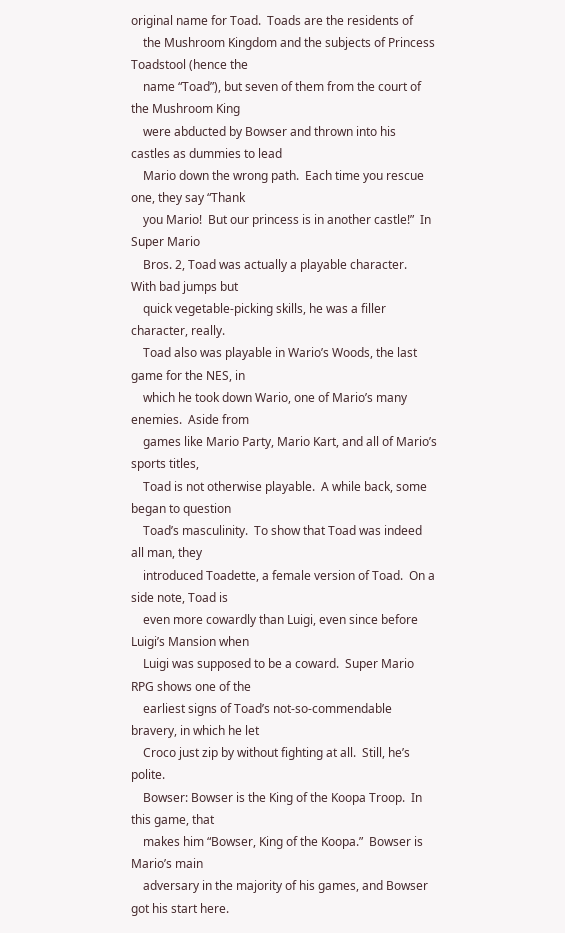original name for Toad.  Toads are the residents of
    the Mushroom Kingdom and the subjects of Princess Toadstool (hence the
    name “Toad”), but seven of them from the court of the Mushroom King
    were abducted by Bowser and thrown into his castles as dummies to lead
    Mario down the wrong path.  Each time you rescue one, they say “Thank
    you Mario!  But our princess is in another castle!”  In Super Mario
    Bros. 2, Toad was actually a playable character.  With bad jumps but
    quick vegetable-picking skills, he was a filler character, really.
    Toad also was playable in Wario’s Woods, the last game for the NES, in
    which he took down Wario, one of Mario’s many enemies.  Aside from
    games like Mario Party, Mario Kart, and all of Mario’s sports titles,
    Toad is not otherwise playable.  A while back, some began to question
    Toad’s masculinity.  To show that Toad was indeed all man, they
    introduced Toadette, a female version of Toad.  On a side note, Toad is
    even more cowardly than Luigi, even since before Luigi’s Mansion when
    Luigi was supposed to be a coward.  Super Mario RPG shows one of the
    earliest signs of Toad’s not-so-commendable bravery, in which he let
    Croco just zip by without fighting at all.  Still, he’s polite.
    Bowser: Bowser is the King of the Koopa Troop.  In this game, that
    makes him “Bowser, King of the Koopa.”  Bowser is Mario’s main
    adversary in the majority of his games, and Bowser got his start here.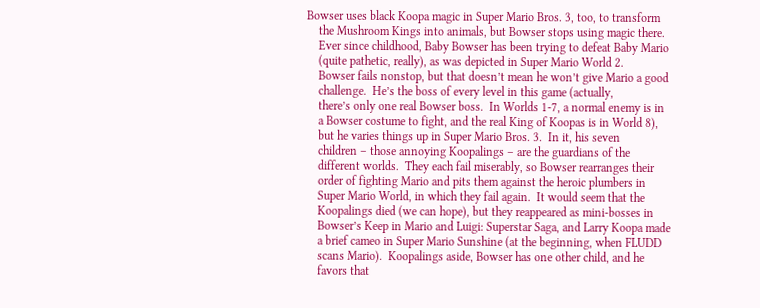Bowser uses black Koopa magic in Super Mario Bros. 3, too, to transform
    the Mushroom Kings into animals, but Bowser stops using magic there.
    Ever since childhood, Baby Bowser has been trying to defeat Baby Mario
    (quite pathetic, really), as was depicted in Super Mario World 2.
    Bowser fails nonstop, but that doesn’t mean he won’t give Mario a good
    challenge.  He’s the boss of every level in this game (actually,
    there’s only one real Bowser boss.  In Worlds 1-7, a normal enemy is in
    a Bowser costume to fight, and the real King of Koopas is in World 8),
    but he varies things up in Super Mario Bros. 3.  In it, his seven
    children – those annoying Koopalings – are the guardians of the
    different worlds.  They each fail miserably, so Bowser rearranges their
    order of fighting Mario and pits them against the heroic plumbers in
    Super Mario World, in which they fail again.  It would seem that the
    Koopalings died (we can hope), but they reappeared as mini-bosses in
    Bowser’s Keep in Mario and Luigi: Superstar Saga, and Larry Koopa made
    a brief cameo in Super Mario Sunshine (at the beginning, when FLUDD
    scans Mario).  Koopalings aside, Bowser has one other child, and he
    favors that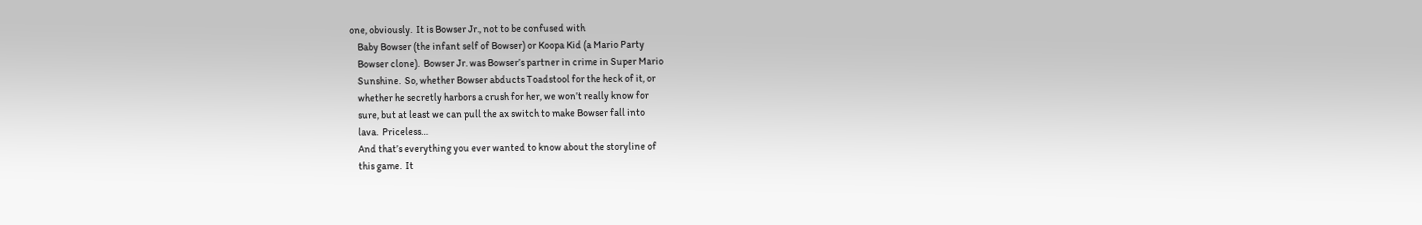one, obviously.  It is Bowser Jr., not to be confused with
    Baby Bowser (the infant self of Bowser) or Koopa Kid (a Mario Party
    Bowser clone).  Bowser Jr. was Bowser’s partner in crime in Super Mario
    Sunshine.  So, whether Bowser abducts Toadstool for the heck of it, or
    whether he secretly harbors a crush for her, we won’t really know for
    sure, but at least we can pull the ax switch to make Bowser fall into
    lava.  Priceless…
    And that’s everything you ever wanted to know about the storyline of
    this game.  It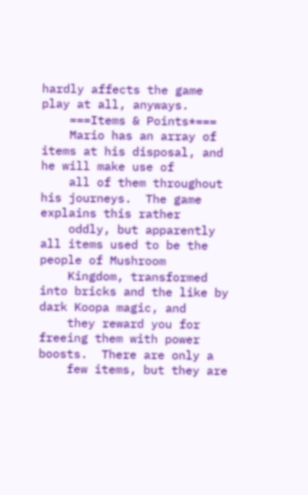hardly affects the game play at all, anyways.
    ===Items & Points*===
    Mario has an array of items at his disposal, and he will make use of
    all of them throughout his journeys.  The game explains this rather
    oddly, but apparently all items used to be the people of Mushroom
    Kingdom, transformed into bricks and the like by dark Koopa magic, and
    they reward you for freeing them with power boosts.  There are only a
    few items, but they are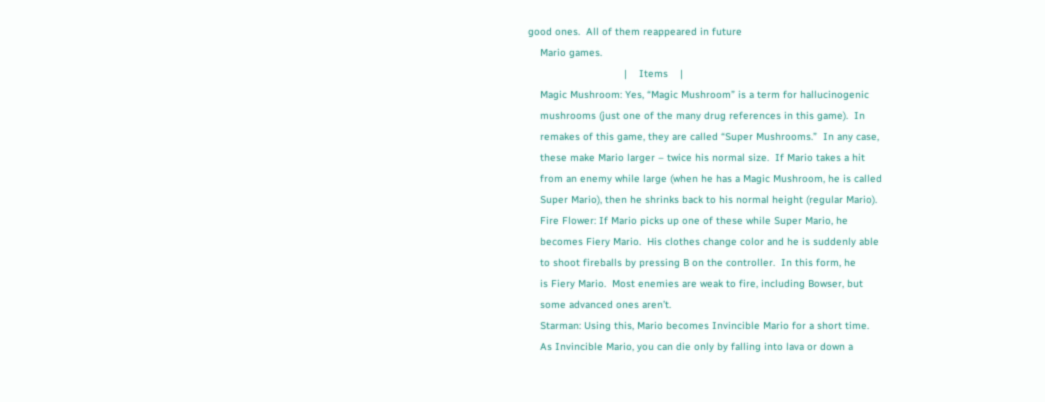good ones.  All of them reappeared in future
    Mario games.
                                |    Items    |
    Magic Mushroom: Yes, “Magic Mushroom” is a term for hallucinogenic
    mushrooms (just one of the many drug references in this game).  In
    remakes of this game, they are called “Super Mushrooms.”  In any case,
    these make Mario larger – twice his normal size.  If Mario takes a hit
    from an enemy while large (when he has a Magic Mushroom, he is called
    Super Mario), then he shrinks back to his normal height (regular Mario).
    Fire Flower: If Mario picks up one of these while Super Mario, he
    becomes Fiery Mario.  His clothes change color and he is suddenly able
    to shoot fireballs by pressing B on the controller.  In this form, he
    is Fiery Mario.  Most enemies are weak to fire, including Bowser, but
    some advanced ones aren’t.
    Starman: Using this, Mario becomes Invincible Mario for a short time.
    As Invincible Mario, you can die only by falling into lava or down a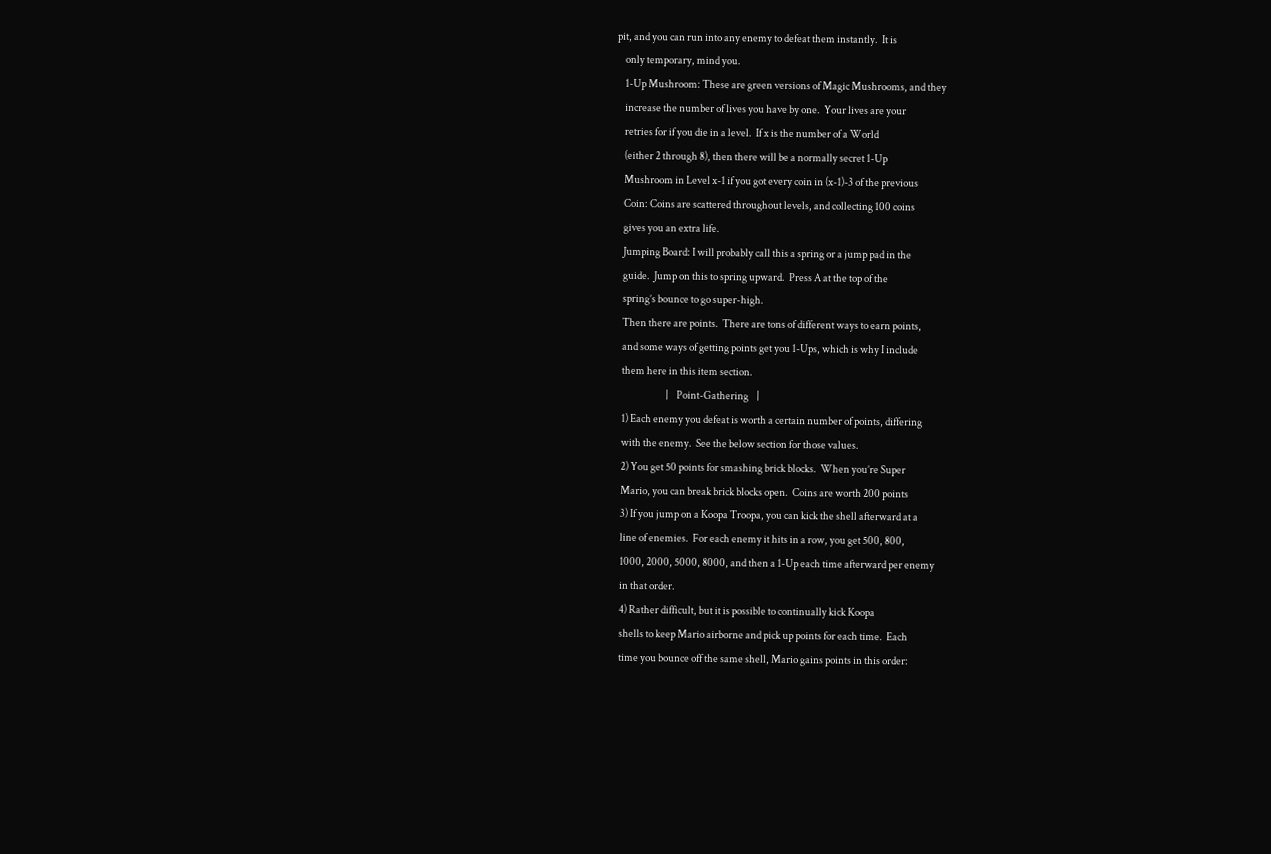pit, and you can run into any enemy to defeat them instantly.  It is
    only temporary, mind you.
    1-Up Mushroom: These are green versions of Magic Mushrooms, and they
    increase the number of lives you have by one.  Your lives are your
    retries for if you die in a level.  If x is the number of a World
    (either 2 through 8), then there will be a normally secret 1-Up
    Mushroom in Level x-1 if you got every coin in (x-1)-3 of the previous
    Coin: Coins are scattered throughout levels, and collecting 100 coins
    gives you an extra life.
    Jumping Board: I will probably call this a spring or a jump pad in the
    guide.  Jump on this to spring upward.  Press A at the top of the
    spring’s bounce to go super-high.
    Then there are points.  There are tons of different ways to earn points,
    and some ways of getting points get you 1-Ups, which is why I include
    them here in this item section.
                          |    Point-Gathering    |
    1) Each enemy you defeat is worth a certain number of points, differing
    with the enemy.  See the below section for those values.
    2) You get 50 points for smashing brick blocks.  When you’re Super
    Mario, you can break brick blocks open.  Coins are worth 200 points
    3) If you jump on a Koopa Troopa, you can kick the shell afterward at a
    line of enemies.  For each enemy it hits in a row, you get 500, 800,
    1000, 2000, 5000, 8000, and then a 1-Up each time afterward per enemy
    in that order.
    4) Rather difficult, but it is possible to continually kick Koopa
    shells to keep Mario airborne and pick up points for each time.  Each
    time you bounce off the same shell, Mario gains points in this order: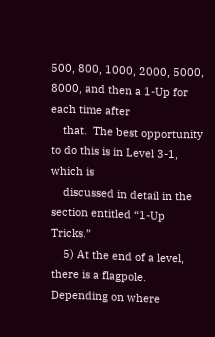500, 800, 1000, 2000, 5000, 8000, and then a 1-Up for each time after
    that.  The best opportunity to do this is in Level 3-1, which is
    discussed in detail in the section entitled “1-Up Tricks.”
    5) At the end of a level, there is a flagpole.  Depending on where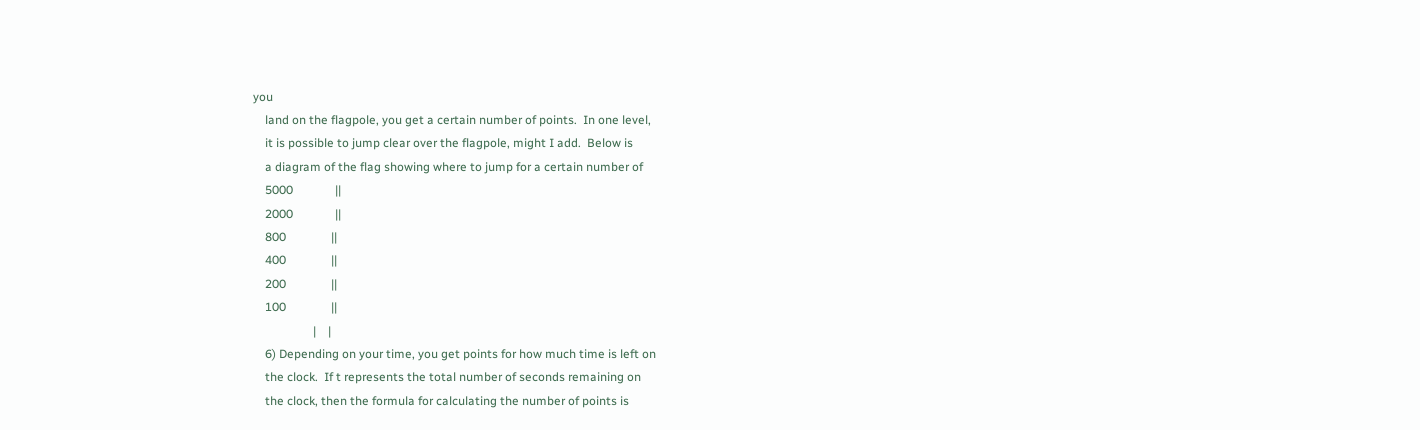you
    land on the flagpole, you get a certain number of points.  In one level,
    it is possible to jump clear over the flagpole, might I add.  Below is
    a diagram of the flag showing where to jump for a certain number of
    5000              ||
    2000              ||
    800               ||
    400               ||
    200               ||
    100               ||
                    |    |
    6) Depending on your time, you get points for how much time is left on
    the clock.  If t represents the total number of seconds remaining on
    the clock, then the formula for calculating the number of points is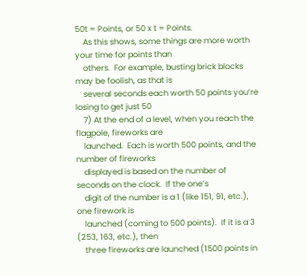50t = Points, or 50 x t = Points.
    As this shows, some things are more worth your time for points than
    others.  For example, busting brick blocks may be foolish, as that is
    several seconds each worth 50 points you’re losing to get just 50
    7) At the end of a level, when you reach the flagpole, fireworks are
    launched.  Each is worth 500 points, and the number of fireworks
    displayed is based on the number of seconds on the clock.  If the one’s
    digit of the number is a 1 (like 151, 91, etc.), one firework is
    launched (coming to 500 points).  If it is a 3 (253, 163, etc.), then
    three fireworks are launched (1500 points in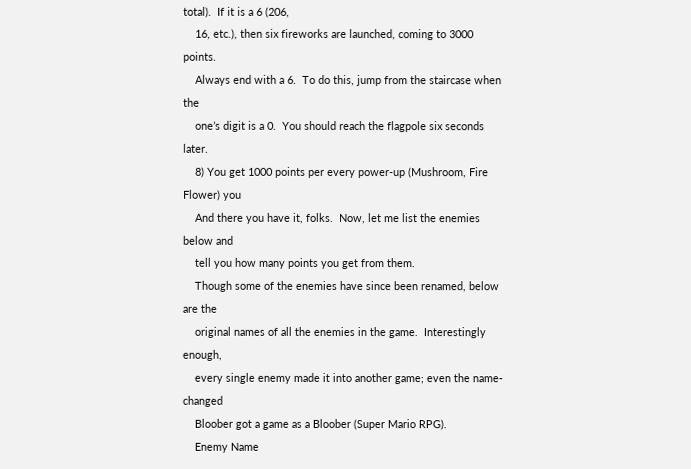total).  If it is a 6 (206,
    16, etc.), then six fireworks are launched, coming to 3000 points.
    Always end with a 6.  To do this, jump from the staircase when the
    one’s digit is a 0.  You should reach the flagpole six seconds later.
    8) You get 1000 points per every power-up (Mushroom, Fire Flower) you
    And there you have it, folks.  Now, let me list the enemies below and
    tell you how many points you get from them.
    Though some of the enemies have since been renamed, below are the
    original names of all the enemies in the game.  Interestingly enough,
    every single enemy made it into another game; even the name-changed
    Bloober got a game as a Bloober (Super Mario RPG).
    Enemy Name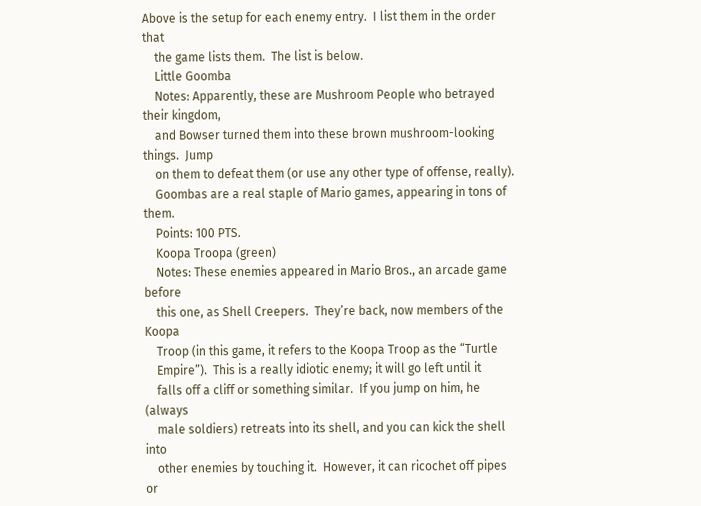Above is the setup for each enemy entry.  I list them in the order that
    the game lists them.  The list is below.
    Little Goomba
    Notes: Apparently, these are Mushroom People who betrayed their kingdom,
    and Bowser turned them into these brown mushroom-looking things.  Jump
    on them to defeat them (or use any other type of offense, really).
    Goombas are a real staple of Mario games, appearing in tons of them.
    Points: 100 PTS.
    Koopa Troopa (green)
    Notes: These enemies appeared in Mario Bros., an arcade game before
    this one, as Shell Creepers.  They’re back, now members of the Koopa
    Troop (in this game, it refers to the Koopa Troop as the “Turtle
    Empire”).  This is a really idiotic enemy; it will go left until it
    falls off a cliff or something similar.  If you jump on him, he (always
    male soldiers) retreats into its shell, and you can kick the shell into
    other enemies by touching it.  However, it can ricochet off pipes or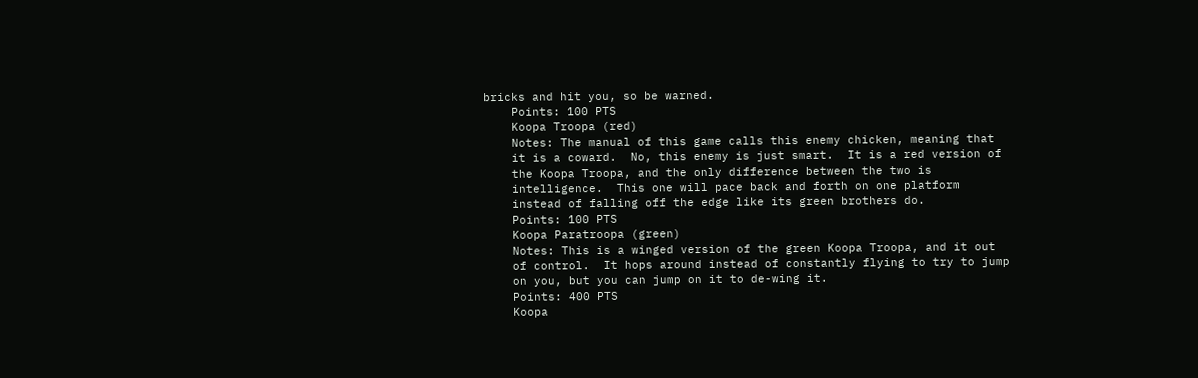bricks and hit you, so be warned.
    Points: 100 PTS
    Koopa Troopa (red)
    Notes: The manual of this game calls this enemy chicken, meaning that
    it is a coward.  No, this enemy is just smart.  It is a red version of
    the Koopa Troopa, and the only difference between the two is
    intelligence.  This one will pace back and forth on one platform
    instead of falling off the edge like its green brothers do.
    Points: 100 PTS
    Koopa Paratroopa (green)
    Notes: This is a winged version of the green Koopa Troopa, and it out
    of control.  It hops around instead of constantly flying to try to jump
    on you, but you can jump on it to de-wing it.
    Points: 400 PTS
    Koopa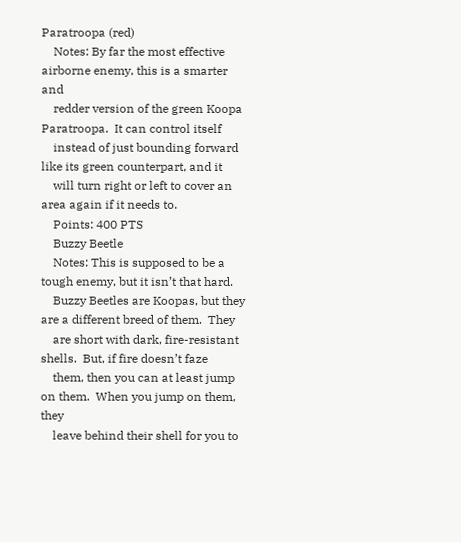Paratroopa (red)
    Notes: By far the most effective airborne enemy, this is a smarter and
    redder version of the green Koopa Paratroopa.  It can control itself
    instead of just bounding forward like its green counterpart, and it
    will turn right or left to cover an area again if it needs to.
    Points: 400 PTS
    Buzzy Beetle
    Notes: This is supposed to be a tough enemy, but it isn’t that hard.
    Buzzy Beetles are Koopas, but they are a different breed of them.  They
    are short with dark, fire-resistant shells.  But, if fire doesn’t faze
    them, then you can at least jump on them.  When you jump on them, they
    leave behind their shell for you to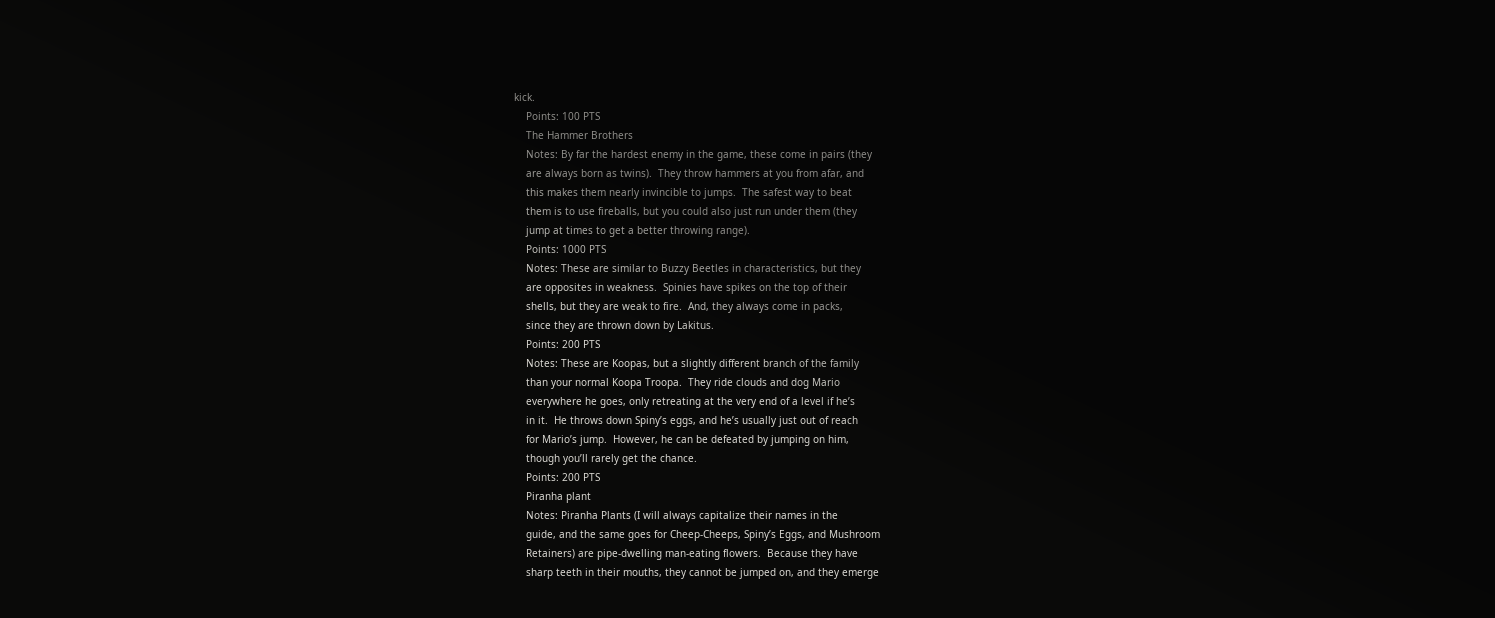kick.
    Points: 100 PTS
    The Hammer Brothers
    Notes: By far the hardest enemy in the game, these come in pairs (they
    are always born as twins).  They throw hammers at you from afar, and
    this makes them nearly invincible to jumps.  The safest way to beat
    them is to use fireballs, but you could also just run under them (they
    jump at times to get a better throwing range).
    Points: 1000 PTS
    Notes: These are similar to Buzzy Beetles in characteristics, but they
    are opposites in weakness.  Spinies have spikes on the top of their
    shells, but they are weak to fire.  And, they always come in packs,
    since they are thrown down by Lakitus.
    Points: 200 PTS
    Notes: These are Koopas, but a slightly different branch of the family
    than your normal Koopa Troopa.  They ride clouds and dog Mario
    everywhere he goes, only retreating at the very end of a level if he’s
    in it.  He throws down Spiny’s eggs, and he’s usually just out of reach
    for Mario’s jump.  However, he can be defeated by jumping on him,
    though you’ll rarely get the chance.
    Points: 200 PTS
    Piranha plant
    Notes: Piranha Plants (I will always capitalize their names in the
    guide, and the same goes for Cheep-Cheeps, Spiny’s Eggs, and Mushroom
    Retainers) are pipe-dwelling man-eating flowers.  Because they have
    sharp teeth in their mouths, they cannot be jumped on, and they emerge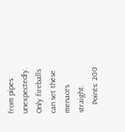from pipes unexpectedly.  Only fireballs can set these menaces straight.
    Points: 200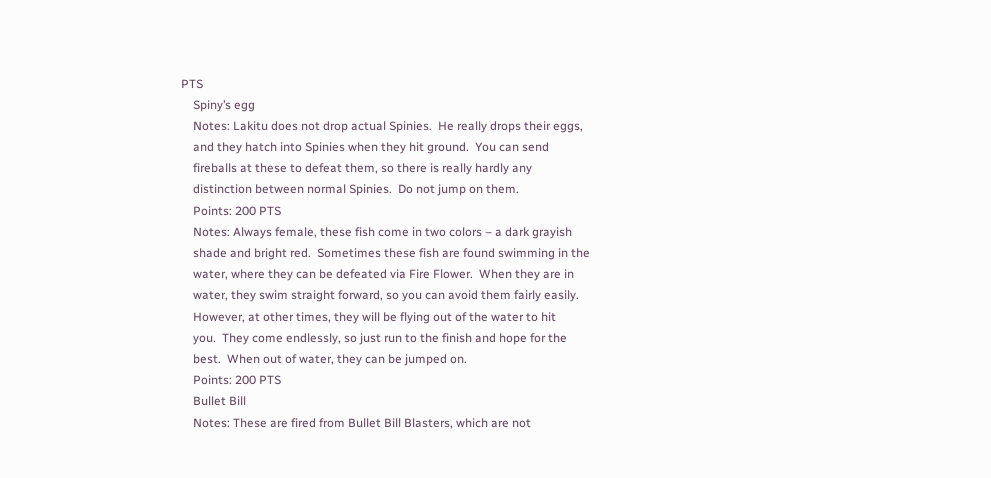PTS
    Spiny’s egg
    Notes: Lakitu does not drop actual Spinies.  He really drops their eggs,
    and they hatch into Spinies when they hit ground.  You can send
    fireballs at these to defeat them, so there is really hardly any
    distinction between normal Spinies.  Do not jump on them.
    Points: 200 PTS
    Notes: Always female, these fish come in two colors – a dark grayish
    shade and bright red.  Sometimes these fish are found swimming in the
    water, where they can be defeated via Fire Flower.  When they are in
    water, they swim straight forward, so you can avoid them fairly easily.
    However, at other times, they will be flying out of the water to hit
    you.  They come endlessly, so just run to the finish and hope for the
    best.  When out of water, they can be jumped on.
    Points: 200 PTS
    Bullet Bill
    Notes: These are fired from Bullet Bill Blasters, which are not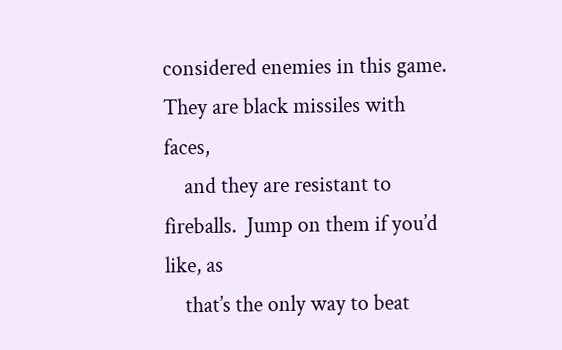considered enemies in this game.  They are black missiles with faces,
    and they are resistant to fireballs.  Jump on them if you’d like, as
    that’s the only way to beat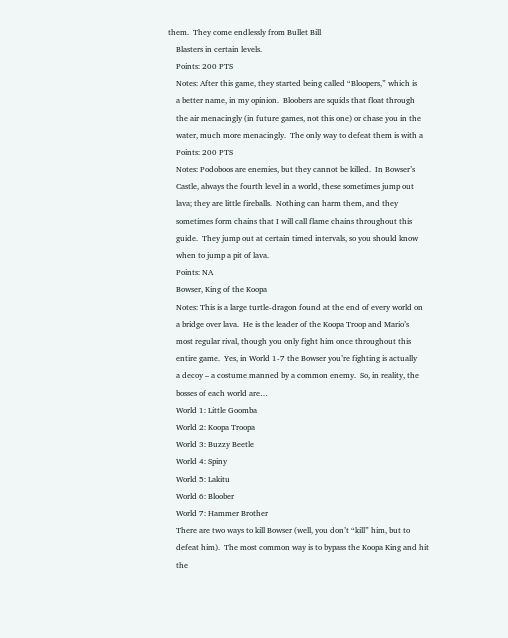them.  They come endlessly from Bullet Bill
    Blasters in certain levels.
    Points: 200 PTS
    Notes: After this game, they started being called “Bloopers,” which is
    a better name, in my opinion.  Bloobers are squids that float through
    the air menacingly (in future games, not this one) or chase you in the
    water, much more menacingly.  The only way to defeat them is with a
    Points: 200 PTS
    Notes: Podoboos are enemies, but they cannot be killed.  In Bowser’s
    Castle, always the fourth level in a world, these sometimes jump out
    lava; they are little fireballs.  Nothing can harm them, and they
    sometimes form chains that I will call flame chains throughout this
    guide.  They jump out at certain timed intervals, so you should know
    when to jump a pit of lava.
    Points: NA
    Bowser, King of the Koopa
    Notes: This is a large turtle-dragon found at the end of every world on
    a bridge over lava.  He is the leader of the Koopa Troop and Mario’s
    most regular rival, though you only fight him once throughout this
    entire game.  Yes, in World 1-7 the Bowser you’re fighting is actually
    a decoy – a costume manned by a common enemy.  So, in reality, the
    bosses of each world are…
    World 1: Little Goomba
    World 2: Koopa Troopa
    World 3: Buzzy Beetle
    World 4: Spiny
    World 5: Lakitu
    World 6: Bloober
    World 7: Hammer Brother
    There are two ways to kill Bowser (well, you don’t “kill” him, but to
    defeat him).  The most common way is to bypass the Koopa King and hit
    the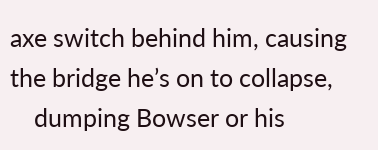axe switch behind him, causing the bridge he’s on to collapse,
    dumping Bowser or his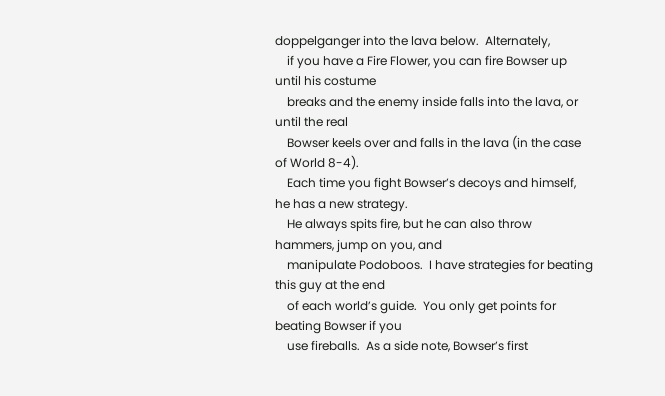doppelganger into the lava below.  Alternately,
    if you have a Fire Flower, you can fire Bowser up until his costume
    breaks and the enemy inside falls into the lava, or until the real
    Bowser keels over and falls in the lava (in the case of World 8-4).
    Each time you fight Bowser’s decoys and himself, he has a new strategy.
    He always spits fire, but he can also throw hammers, jump on you, and
    manipulate Podoboos.  I have strategies for beating this guy at the end
    of each world’s guide.  You only get points for beating Bowser if you
    use fireballs.  As a side note, Bowser’s first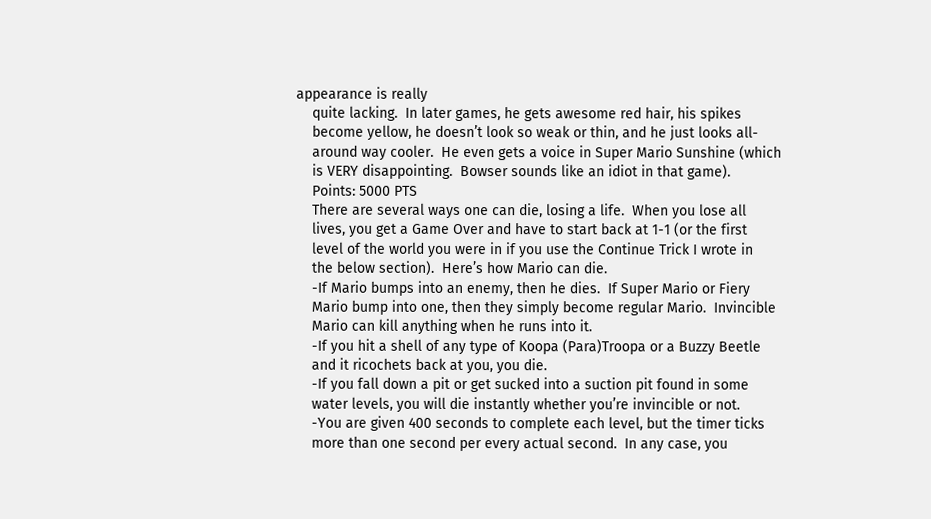appearance is really
    quite lacking.  In later games, he gets awesome red hair, his spikes
    become yellow, he doesn’t look so weak or thin, and he just looks all-
    around way cooler.  He even gets a voice in Super Mario Sunshine (which
    is VERY disappointing.  Bowser sounds like an idiot in that game).
    Points: 5000 PTS
    There are several ways one can die, losing a life.  When you lose all
    lives, you get a Game Over and have to start back at 1-1 (or the first
    level of the world you were in if you use the Continue Trick I wrote in
    the below section).  Here’s how Mario can die.
    -If Mario bumps into an enemy, then he dies.  If Super Mario or Fiery
    Mario bump into one, then they simply become regular Mario.  Invincible
    Mario can kill anything when he runs into it.
    -If you hit a shell of any type of Koopa (Para)Troopa or a Buzzy Beetle
    and it ricochets back at you, you die.
    -If you fall down a pit or get sucked into a suction pit found in some
    water levels, you will die instantly whether you’re invincible or not.
    -You are given 400 seconds to complete each level, but the timer ticks
    more than one second per every actual second.  In any case, you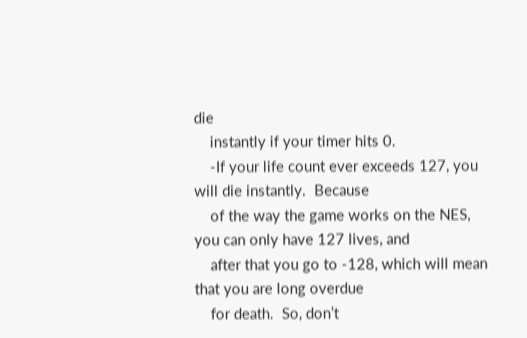die
    instantly if your timer hits 0.
    -If your life count ever exceeds 127, you will die instantly.  Because
    of the way the game works on the NES, you can only have 127 lives, and
    after that you go to -128, which will mean that you are long overdue
    for death.  So, don’t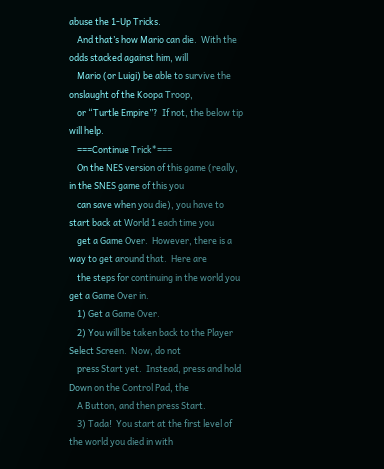abuse the 1-Up Tricks.
    And that’s how Mario can die.  With the odds stacked against him, will
    Mario (or Luigi) be able to survive the onslaught of the Koopa Troop,
    or “Turtle Empire”?  If not, the below tip will help.
    ===Continue Trick*===
    On the NES version of this game (really, in the SNES game of this you
    can save when you die), you have to start back at World 1 each time you
    get a Game Over.  However, there is a way to get around that.  Here are
    the steps for continuing in the world you get a Game Over in.
    1) Get a Game Over.
    2) You will be taken back to the Player Select Screen.  Now, do not
    press Start yet.  Instead, press and hold Down on the Control Pad, the
    A Button, and then press Start.
    3) Tada!  You start at the first level of the world you died in with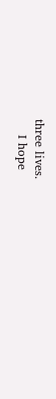three lives.
    I hope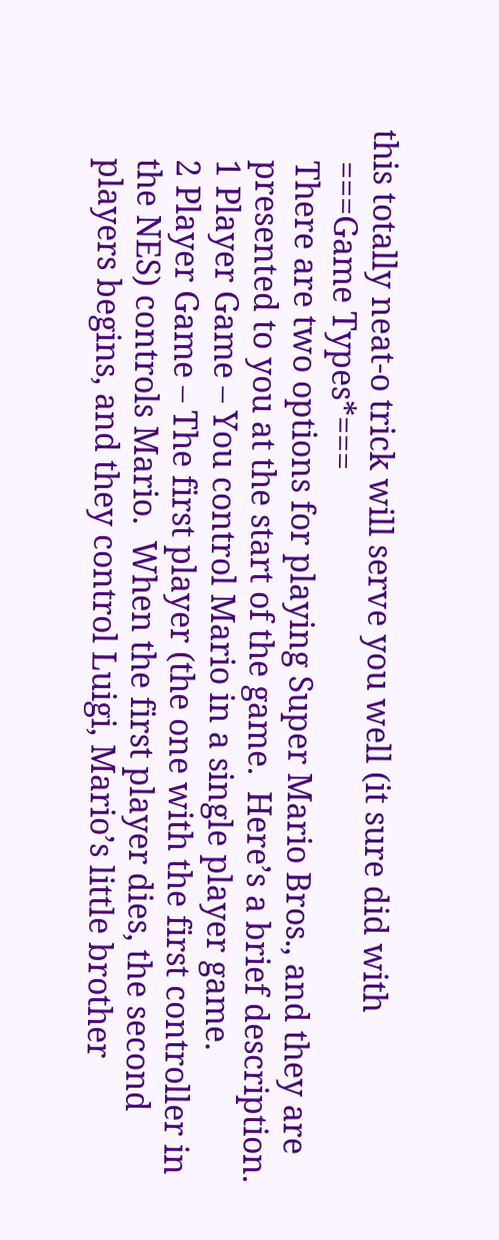this totally neat-o trick will serve you well (it sure did with
    ===Game Types*===
    There are two options for playing Super Mario Bros., and they are
    presented to you at the start of the game.  Here’s a brief description.
    1 Player Game – You control Mario in a single player game.
    2 Player Game – The first player (the one with the first controller in
    the NES) controls Mario.  When the first player dies, the second
    players begins, and they control Luigi, Mario’s little brother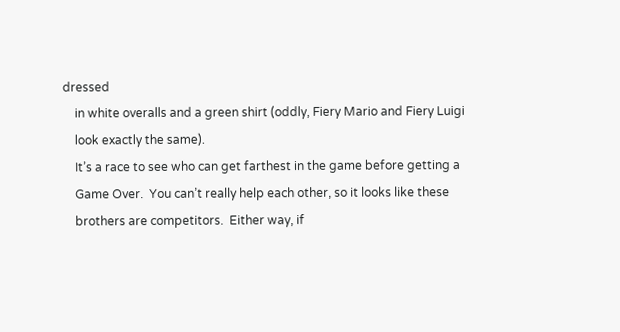dressed
    in white overalls and a green shirt (oddly, Fiery Mario and Fiery Luigi
    look exactly the same).
    It’s a race to see who can get farthest in the game before getting a
    Game Over.  You can’t really help each other, so it looks like these
    brothers are competitors.  Either way, if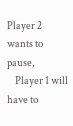Player 2 wants to pause,
    Player 1 will have to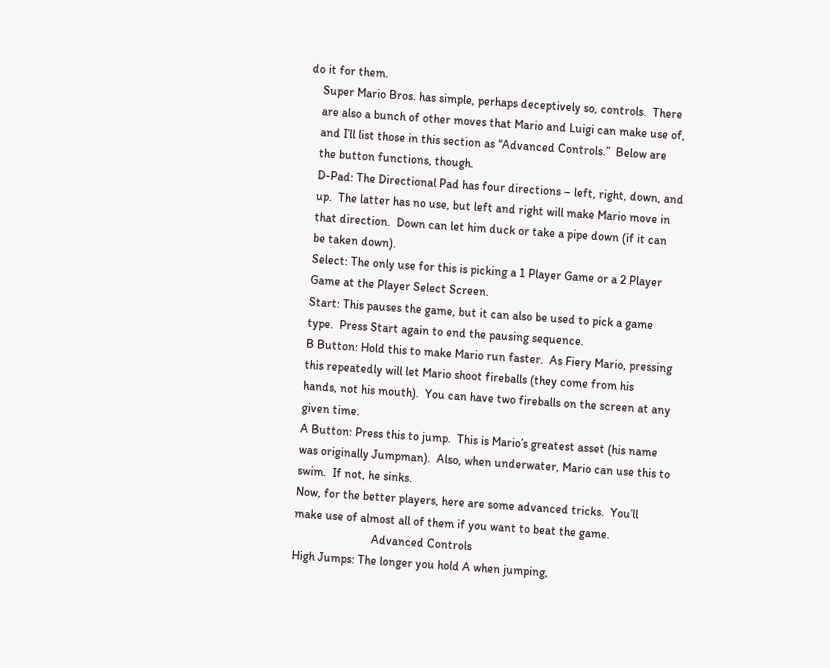do it for them.
    Super Mario Bros. has simple, perhaps deceptively so, controls.  There
    are also a bunch of other moves that Mario and Luigi can make use of,
    and I’ll list those in this section as “Advanced Controls.”  Below are
    the button functions, though.
    D-Pad: The Directional Pad has four directions – left, right, down, and
    up.  The latter has no use, but left and right will make Mario move in
    that direction.  Down can let him duck or take a pipe down (if it can
    be taken down).
    Select: The only use for this is picking a 1 Player Game or a 2 Player
    Game at the Player Select Screen.
    Start: This pauses the game, but it can also be used to pick a game
    type.  Press Start again to end the pausing sequence.
    B Button: Hold this to make Mario run faster.  As Fiery Mario, pressing
    this repeatedly will let Mario shoot fireballs (they come from his
    hands, not his mouth).  You can have two fireballs on the screen at any
    given time.
    A Button: Press this to jump.  This is Mario’s greatest asset (his name
    was originally Jumpman).  Also, when underwater, Mario can use this to
    swim.  If not, he sinks.
    Now, for the better players, here are some advanced tricks.  You’ll
    make use of almost all of them if you want to beat the game.
                              Advanced Controls
    High Jumps: The longer you hold A when jumping,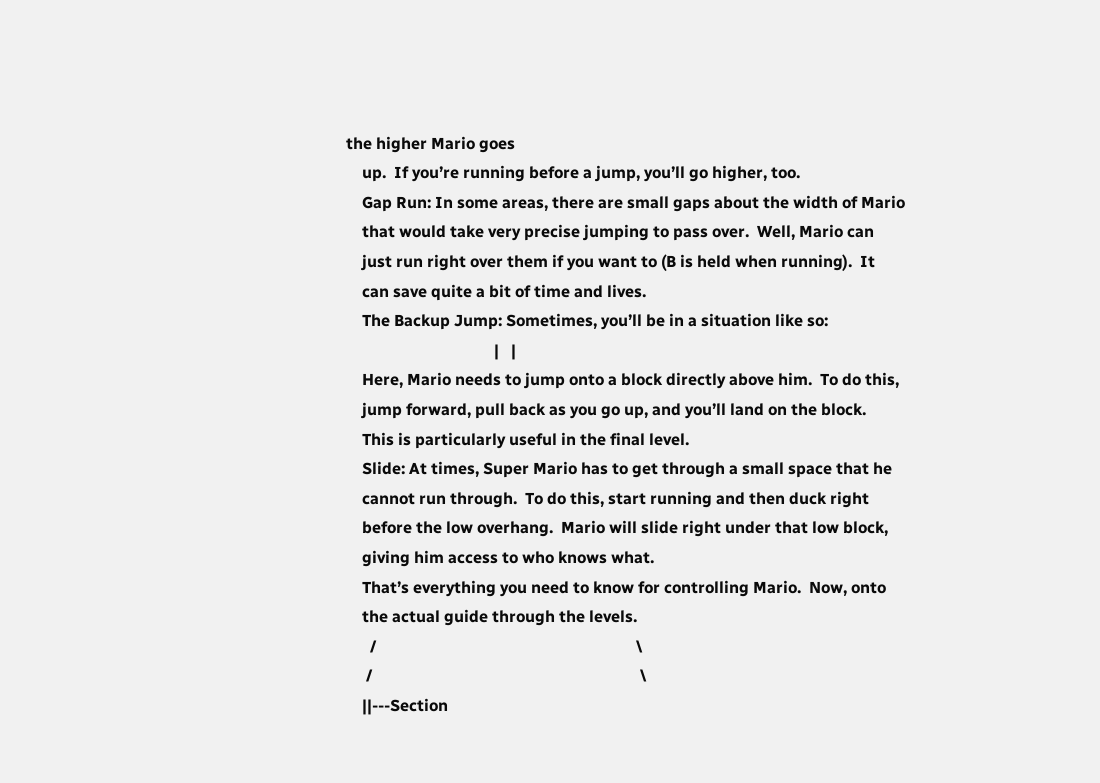the higher Mario goes
    up.  If you’re running before a jump, you’ll go higher, too.
    Gap Run: In some areas, there are small gaps about the width of Mario
    that would take very precise jumping to pass over.  Well, Mario can
    just run right over them if you want to (B is held when running).  It
    can save quite a bit of time and lives.
    The Backup Jump: Sometimes, you’ll be in a situation like so:
                                     |   |
    Here, Mario needs to jump onto a block directly above him.  To do this,
    jump forward, pull back as you go up, and you’ll land on the block.
    This is particularly useful in the final level.
    Slide: At times, Super Mario has to get through a small space that he
    cannot run through.  To do this, start running and then duck right
    before the low overhang.  Mario will slide right under that low block,
    giving him access to who knows what.
    That’s everything you need to know for controlling Mario.  Now, onto
    the actual guide through the levels.
      /                                                                 \
     /                                                                   \
    ||---Section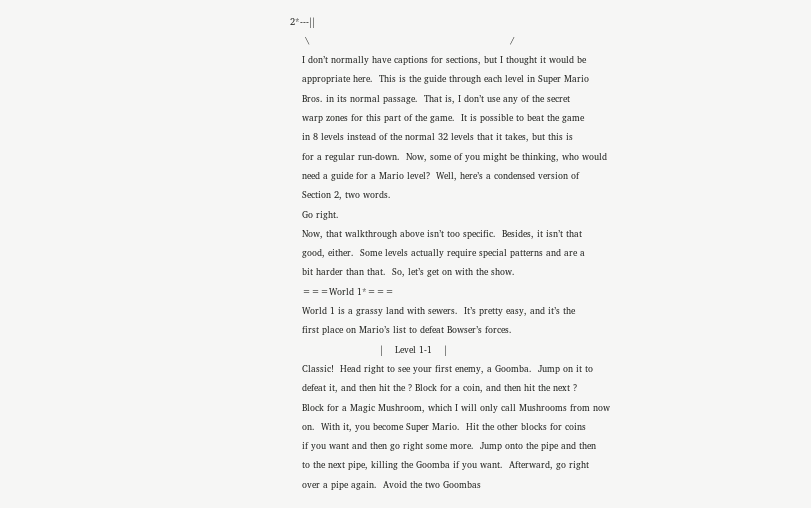2*---||
     \                                                                   /
    I don’t normally have captions for sections, but I thought it would be
    appropriate here.  This is the guide through each level in Super Mario
    Bros. in its normal passage.  That is, I don’t use any of the secret
    warp zones for this part of the game.  It is possible to beat the game
    in 8 levels instead of the normal 32 levels that it takes, but this is
    for a regular run-down.  Now, some of you might be thinking, who would
    need a guide for a Mario level?  Well, here’s a condensed version of
    Section 2, two words.
    Go right.
    Now, that walkthrough above isn’t too specific.  Besides, it isn’t that
    good, either.  Some levels actually require special patterns and are a
    bit harder than that.  So, let’s get on with the show.
    ===World 1*===
    World 1 is a grassy land with sewers.  It’s pretty easy, and it’s the
    first place on Mario’s list to defeat Bowser’s forces.
                              |    Level 1-1    |
    Classic!  Head right to see your first enemy, a Goomba.  Jump on it to
    defeat it, and then hit the ? Block for a coin, and then hit the next ?
    Block for a Magic Mushroom, which I will only call Mushrooms from now
    on.  With it, you become Super Mario.  Hit the other blocks for coins
    if you want and then go right some more.  Jump onto the pipe and then
    to the next pipe, killing the Goomba if you want.  Afterward, go right
    over a pipe again.  Avoid the two Goombas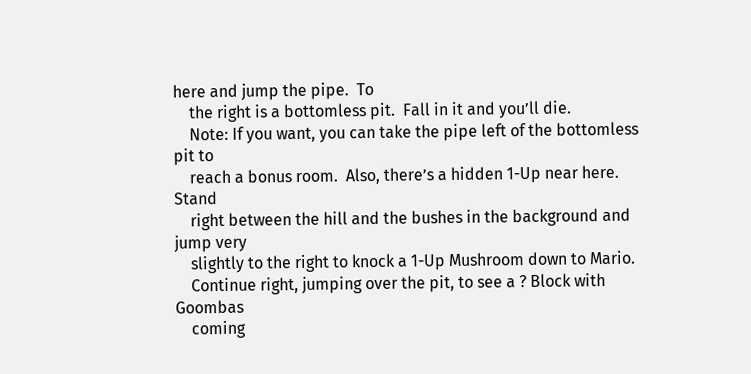here and jump the pipe.  To
    the right is a bottomless pit.  Fall in it and you’ll die.
    Note: If you want, you can take the pipe left of the bottomless pit to
    reach a bonus room.  Also, there’s a hidden 1-Up near here.  Stand
    right between the hill and the bushes in the background and jump very
    slightly to the right to knock a 1-Up Mushroom down to Mario.
    Continue right, jumping over the pit, to see a ? Block with Goombas
    coming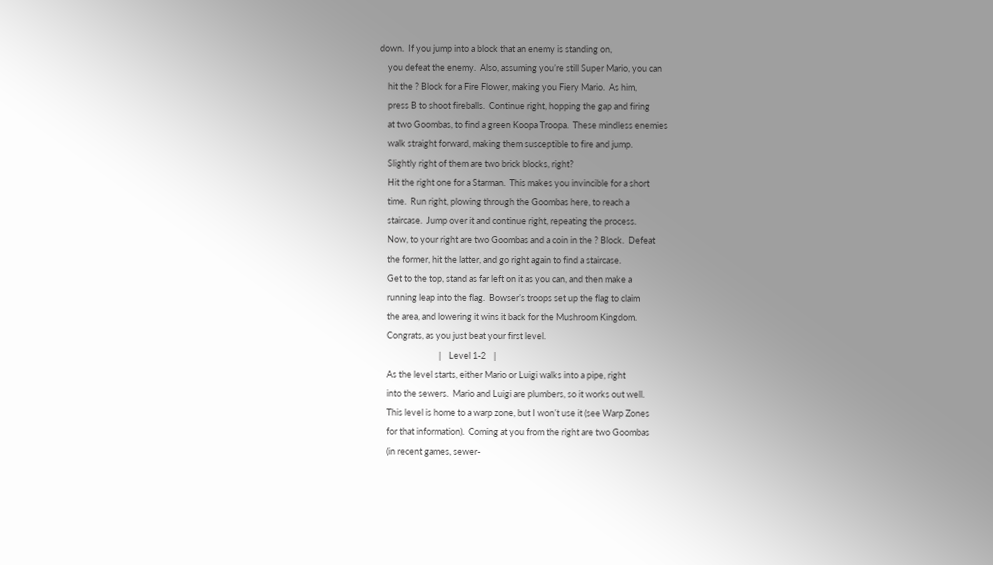down.  If you jump into a block that an enemy is standing on,
    you defeat the enemy.  Also, assuming you’re still Super Mario, you can
    hit the ? Block for a Fire Flower, making you Fiery Mario.  As him,
    press B to shoot fireballs.  Continue right, hopping the gap and firing
    at two Goombas, to find a green Koopa Troopa.  These mindless enemies
    walk straight forward, making them susceptible to fire and jump.
    Slightly right of them are two brick blocks, right?
    Hit the right one for a Starman.  This makes you invincible for a short
    time.  Run right, plowing through the Goombas here, to reach a
    staircase.  Jump over it and continue right, repeating the process.
    Now, to your right are two Goombas and a coin in the ? Block.  Defeat
    the former, hit the latter, and go right again to find a staircase.
    Get to the top, stand as far left on it as you can, and then make a
    running leap into the flag.  Bowser’s troops set up the flag to claim
    the area, and lowering it wins it back for the Mushroom Kingdom.
    Congrats, as you just beat your first level.
                              |    Level 1-2    |
    As the level starts, either Mario or Luigi walks into a pipe, right
    into the sewers.  Mario and Luigi are plumbers, so it works out well.
    This level is home to a warp zone, but I won’t use it (see Warp Zones
    for that information).  Coming at you from the right are two Goombas
    (in recent games, sewer-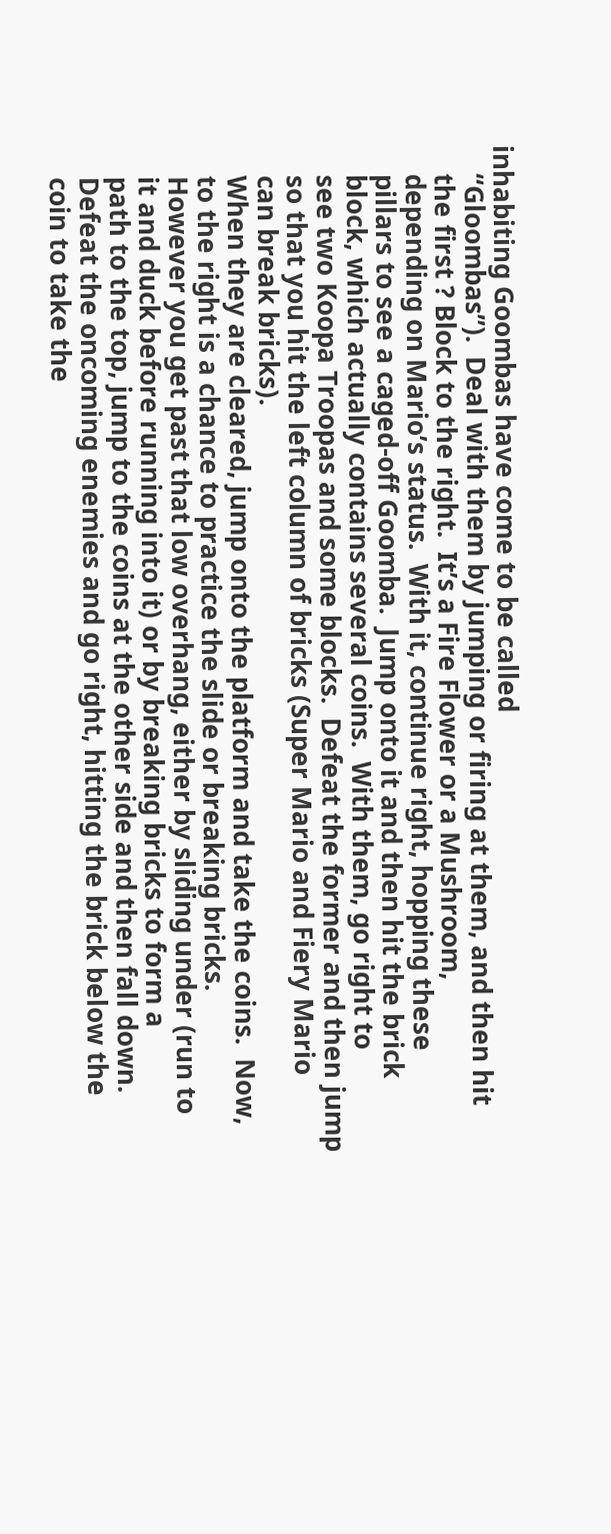inhabiting Goombas have come to be called
    “Gloombas”).  Deal with them by jumping or firing at them, and then hit
    the first ? Block to the right.  It’s a Fire Flower or a Mushroom,
    depending on Mario’s status.  With it, continue right, hopping these
    pillars to see a caged-off Goomba.  Jump onto it and then hit the brick
    block, which actually contains several coins.  With them, go right to
    see two Koopa Troopas and some blocks.  Defeat the former and then jump
    so that you hit the left column of bricks (Super Mario and Fiery Mario
    can break bricks).
    When they are cleared, jump onto the platform and take the coins.  Now,
    to the right is a chance to practice the slide or breaking bricks.
    However you get past that low overhang, either by sliding under (run to
    it and duck before running into it) or by breaking bricks to form a
    path to the top, jump to the coins at the other side and then fall down.
    Defeat the oncoming enemies and go right, hitting the brick below the
    coin to take the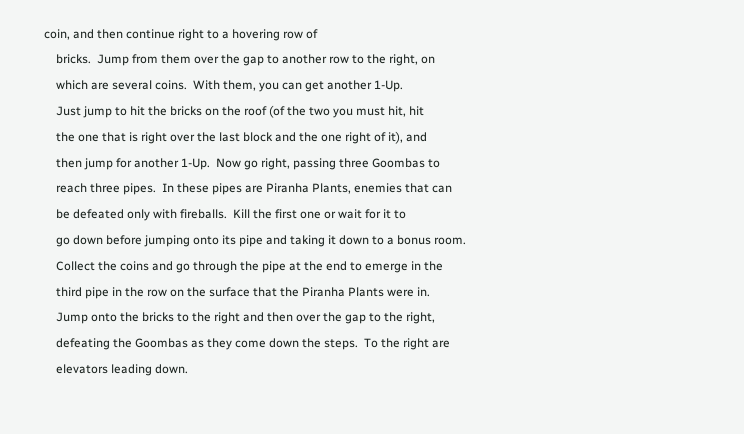coin, and then continue right to a hovering row of
    bricks.  Jump from them over the gap to another row to the right, on
    which are several coins.  With them, you can get another 1-Up.
    Just jump to hit the bricks on the roof (of the two you must hit, hit
    the one that is right over the last block and the one right of it), and
    then jump for another 1-Up.  Now go right, passing three Goombas to
    reach three pipes.  In these pipes are Piranha Plants, enemies that can
    be defeated only with fireballs.  Kill the first one or wait for it to
    go down before jumping onto its pipe and taking it down to a bonus room.
    Collect the coins and go through the pipe at the end to emerge in the
    third pipe in the row on the surface that the Piranha Plants were in.
    Jump onto the bricks to the right and then over the gap to the right,
    defeating the Goombas as they come down the steps.  To the right are
    elevators leading down.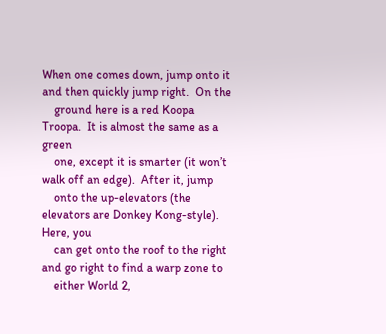When one comes down, jump onto it and then quickly jump right.  On the
    ground here is a red Koopa Troopa.  It is almost the same as a green
    one, except it is smarter (it won’t walk off an edge).  After it, jump
    onto the up-elevators (the elevators are Donkey Kong-style).  Here, you
    can get onto the roof to the right and go right to find a warp zone to
    either World 2,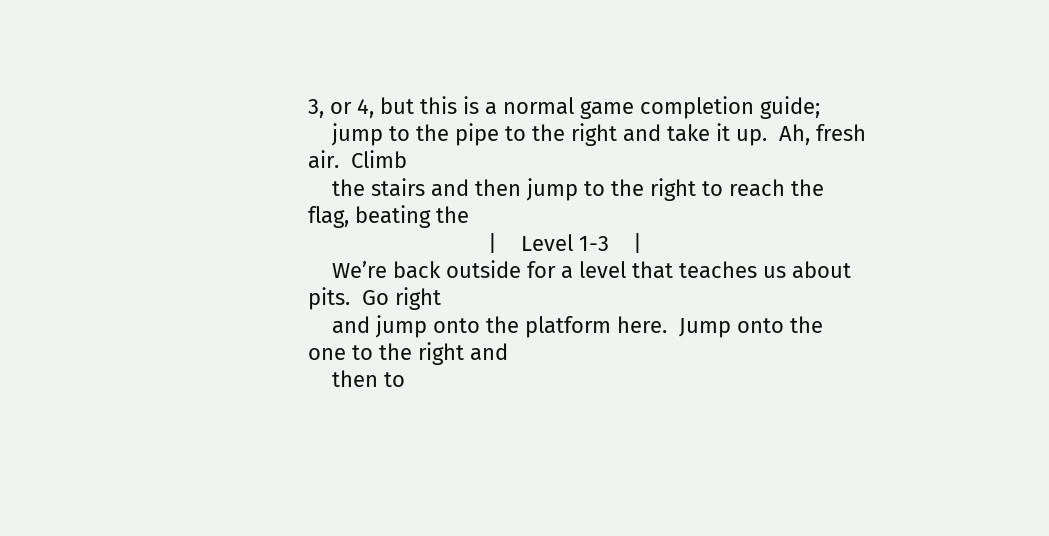3, or 4, but this is a normal game completion guide;
    jump to the pipe to the right and take it up.  Ah, fresh air.  Climb
    the stairs and then jump to the right to reach the flag, beating the
                              |    Level 1-3    |
    We’re back outside for a level that teaches us about pits.  Go right
    and jump onto the platform here.  Jump onto the one to the right and
    then to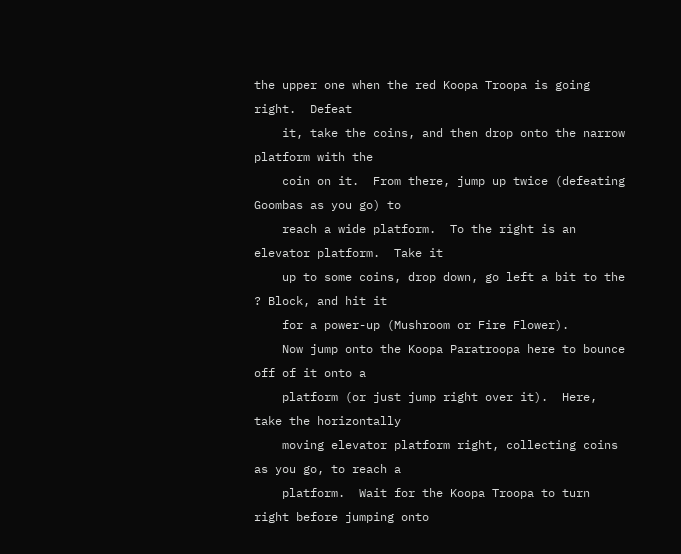the upper one when the red Koopa Troopa is going right.  Defeat
    it, take the coins, and then drop onto the narrow platform with the
    coin on it.  From there, jump up twice (defeating Goombas as you go) to
    reach a wide platform.  To the right is an elevator platform.  Take it
    up to some coins, drop down, go left a bit to the ? Block, and hit it
    for a power-up (Mushroom or Fire Flower).
    Now jump onto the Koopa Paratroopa here to bounce off of it onto a
    platform (or just jump right over it).  Here, take the horizontally
    moving elevator platform right, collecting coins as you go, to reach a
    platform.  Wait for the Koopa Troopa to turn right before jumping onto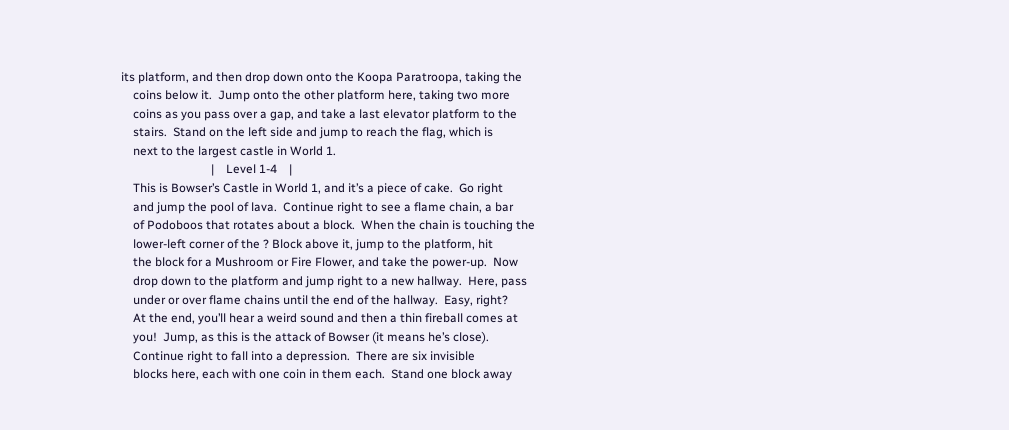its platform, and then drop down onto the Koopa Paratroopa, taking the
    coins below it.  Jump onto the other platform here, taking two more
    coins as you pass over a gap, and take a last elevator platform to the
    stairs.  Stand on the left side and jump to reach the flag, which is
    next to the largest castle in World 1.
                              |    Level 1-4    |
    This is Bowser’s Castle in World 1, and it’s a piece of cake.  Go right
    and jump the pool of lava.  Continue right to see a flame chain, a bar
    of Podoboos that rotates about a block.  When the chain is touching the
    lower-left corner of the ? Block above it, jump to the platform, hit
    the block for a Mushroom or Fire Flower, and take the power-up.  Now
    drop down to the platform and jump right to a new hallway.  Here, pass
    under or over flame chains until the end of the hallway.  Easy, right?
    At the end, you’ll hear a weird sound and then a thin fireball comes at
    you!  Jump, as this is the attack of Bowser (it means he’s close).
    Continue right to fall into a depression.  There are six invisible
    blocks here, each with one coin in them each.  Stand one block away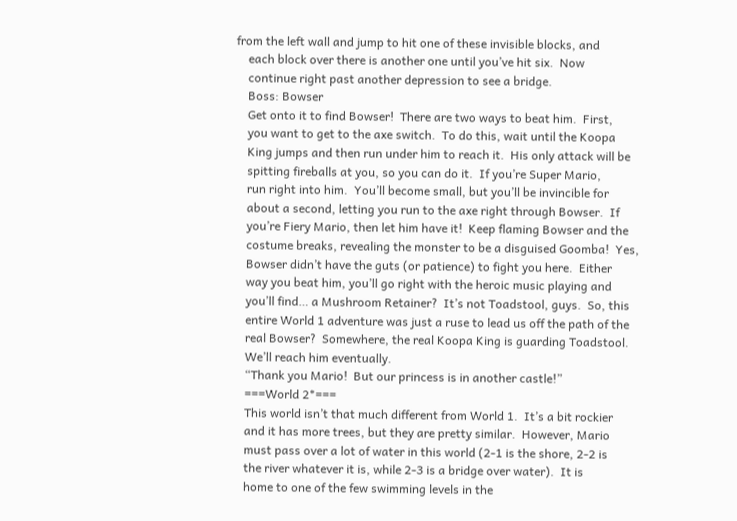from the left wall and jump to hit one of these invisible blocks, and
    each block over there is another one until you’ve hit six.  Now
    continue right past another depression to see a bridge.
    Boss: Bowser
    Get onto it to find Bowser!  There are two ways to beat him.  First,
    you want to get to the axe switch.  To do this, wait until the Koopa
    King jumps and then run under him to reach it.  His only attack will be
    spitting fireballs at you, so you can do it.  If you’re Super Mario,
    run right into him.  You’ll become small, but you’ll be invincible for
    about a second, letting you run to the axe right through Bowser.  If
    you’re Fiery Mario, then let him have it!  Keep flaming Bowser and the
    costume breaks, revealing the monster to be a disguised Goomba!  Yes,
    Bowser didn’t have the guts (or patience) to fight you here.  Either
    way you beat him, you’ll go right with the heroic music playing and
    you’ll find… a Mushroom Retainer?  It’s not Toadstool, guys.  So, this
    entire World 1 adventure was just a ruse to lead us off the path of the
    real Bowser?  Somewhere, the real Koopa King is guarding Toadstool.
    We’ll reach him eventually.
    “Thank you Mario!  But our princess is in another castle!”
    ===World 2*===
    This world isn’t that much different from World 1.  It’s a bit rockier
    and it has more trees, but they are pretty similar.  However, Mario
    must pass over a lot of water in this world (2-1 is the shore, 2-2 is
    the river whatever it is, while 2-3 is a bridge over water).  It is
    home to one of the few swimming levels in the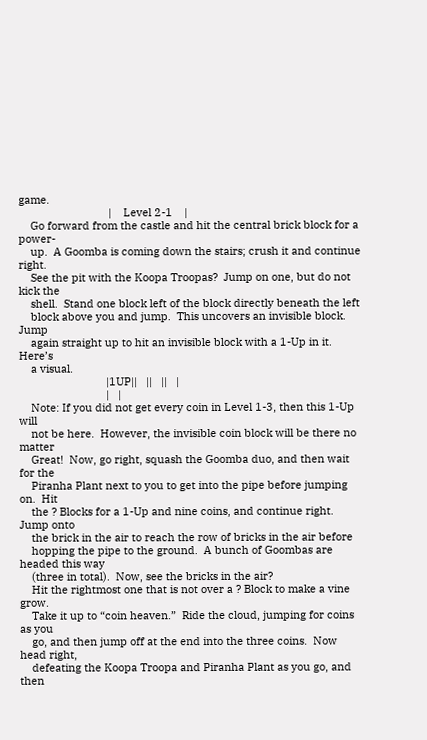game.
                              |    Level 2-1    |
    Go forward from the castle and hit the central brick block for a power-
    up.  A Goomba is coming down the stairs; crush it and continue right.
    See the pit with the Koopa Troopas?  Jump on one, but do not kick the
    shell.  Stand one block left of the block directly beneath the left
    block above you and jump.  This uncovers an invisible block.  Jump
    again straight up to hit an invisible block with a 1-Up in it.  Here’s
    a visual.
                             |1UP||   ||   ||   |
                             |   |
    Note: If you did not get every coin in Level 1-3, then this 1-Up will
    not be here.  However, the invisible coin block will be there no matter
    Great!  Now, go right, squash the Goomba duo, and then wait for the
    Piranha Plant next to you to get into the pipe before jumping on.  Hit
    the ? Blocks for a 1-Up and nine coins, and continue right.  Jump onto
    the brick in the air to reach the row of bricks in the air before
    hopping the pipe to the ground.  A bunch of Goombas are headed this way
    (three in total).  Now, see the bricks in the air?
    Hit the rightmost one that is not over a ? Block to make a vine grow.
    Take it up to “coin heaven.”  Ride the cloud, jumping for coins as you
    go, and then jump off at the end into the three coins.  Now head right,
    defeating the Koopa Troopa and Piranha Plant as you go, and then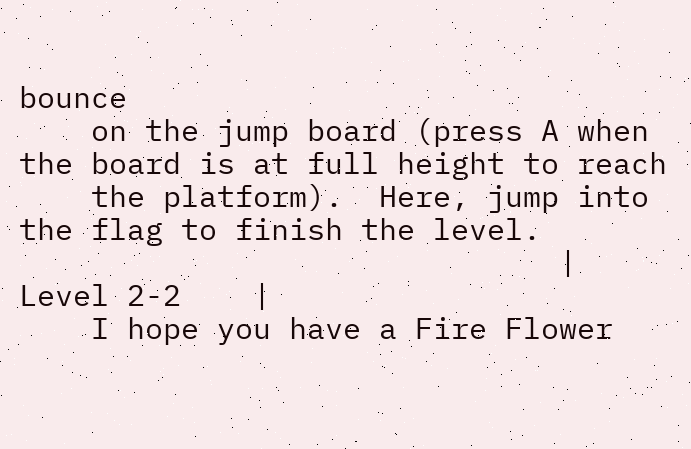bounce
    on the jump board (press A when the board is at full height to reach
    the platform).  Here, jump into the flag to finish the level.
                              |    Level 2-2    |
    I hope you have a Fire Flower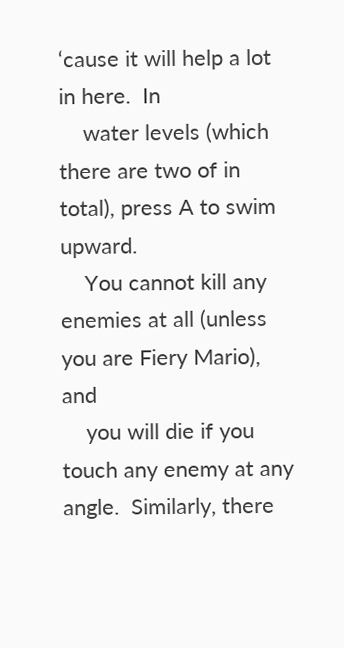‘cause it will help a lot in here.  In
    water levels (which there are two of in total), press A to swim upward.
    You cannot kill any enemies at all (unless you are Fiery Mario), and
    you will die if you touch any enemy at any angle.  Similarly, there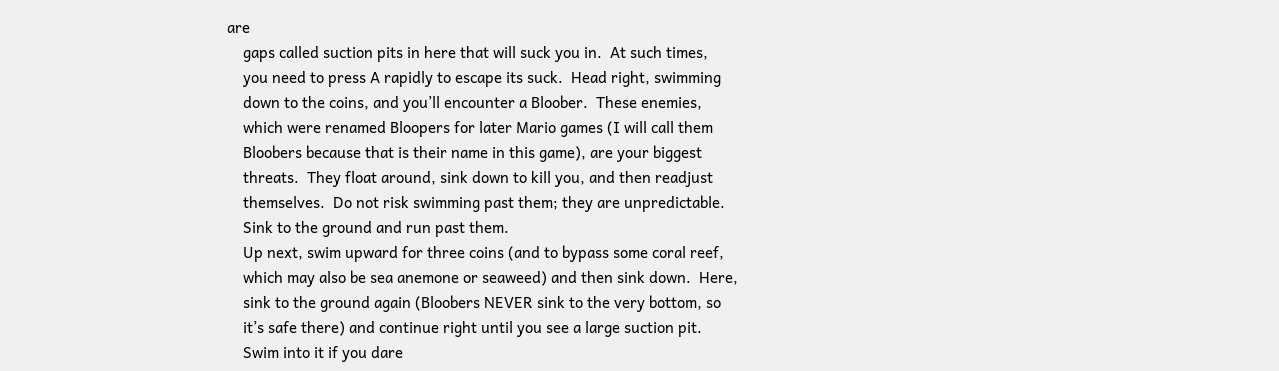are
    gaps called suction pits in here that will suck you in.  At such times,
    you need to press A rapidly to escape its suck.  Head right, swimming
    down to the coins, and you’ll encounter a Bloober.  These enemies,
    which were renamed Bloopers for later Mario games (I will call them
    Bloobers because that is their name in this game), are your biggest
    threats.  They float around, sink down to kill you, and then readjust
    themselves.  Do not risk swimming past them; they are unpredictable.
    Sink to the ground and run past them.
    Up next, swim upward for three coins (and to bypass some coral reef,
    which may also be sea anemone or seaweed) and then sink down.  Here,
    sink to the ground again (Bloobers NEVER sink to the very bottom, so
    it’s safe there) and continue right until you see a large suction pit.
    Swim into it if you dare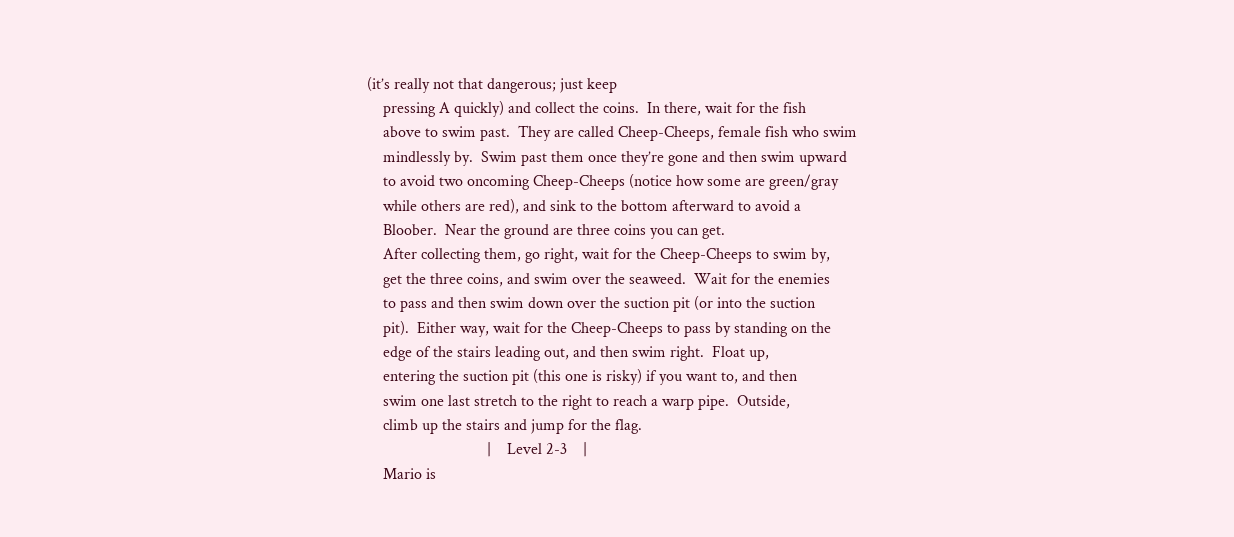(it’s really not that dangerous; just keep
    pressing A quickly) and collect the coins.  In there, wait for the fish
    above to swim past.  They are called Cheep-Cheeps, female fish who swim
    mindlessly by.  Swim past them once they’re gone and then swim upward
    to avoid two oncoming Cheep-Cheeps (notice how some are green/gray
    while others are red), and sink to the bottom afterward to avoid a
    Bloober.  Near the ground are three coins you can get.
    After collecting them, go right, wait for the Cheep-Cheeps to swim by,
    get the three coins, and swim over the seaweed.  Wait for the enemies
    to pass and then swim down over the suction pit (or into the suction
    pit).  Either way, wait for the Cheep-Cheeps to pass by standing on the
    edge of the stairs leading out, and then swim right.  Float up,
    entering the suction pit (this one is risky) if you want to, and then
    swim one last stretch to the right to reach a warp pipe.  Outside,
    climb up the stairs and jump for the flag.
                              |    Level 2-3    |
    Mario is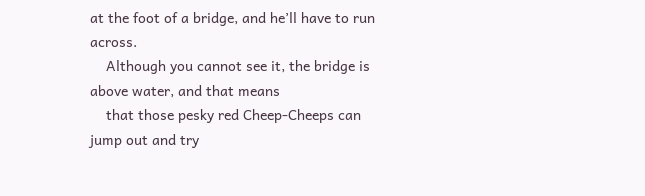at the foot of a bridge, and he’ll have to run across.
    Although you cannot see it, the bridge is above water, and that means
    that those pesky red Cheep-Cheeps can jump out and try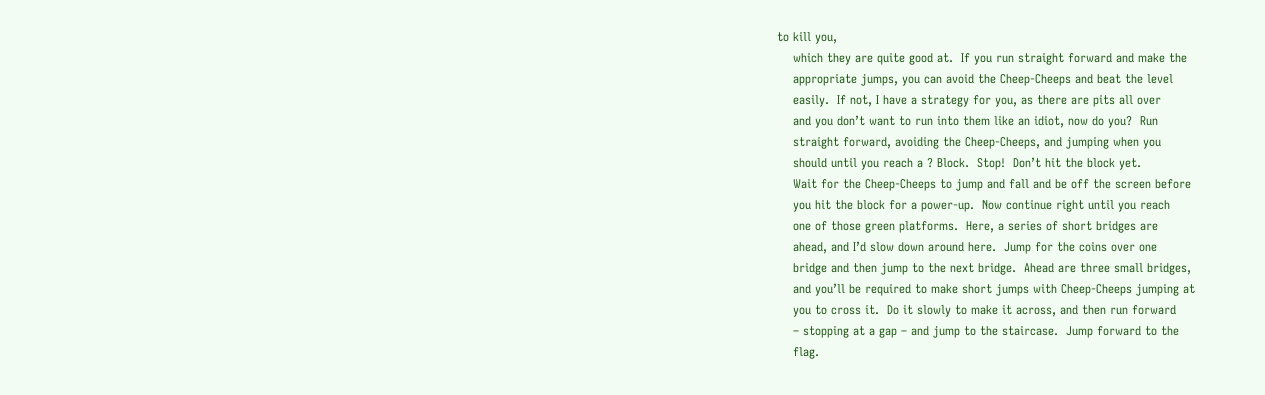to kill you,
    which they are quite good at.  If you run straight forward and make the
    appropriate jumps, you can avoid the Cheep-Cheeps and beat the level
    easily.  If not, I have a strategy for you, as there are pits all over
    and you don’t want to run into them like an idiot, now do you?  Run
    straight forward, avoiding the Cheep-Cheeps, and jumping when you
    should until you reach a ? Block.  Stop!  Don’t hit the block yet.
    Wait for the Cheep-Cheeps to jump and fall and be off the screen before
    you hit the block for a power-up.  Now continue right until you reach
    one of those green platforms.  Here, a series of short bridges are
    ahead, and I’d slow down around here.  Jump for the coins over one
    bridge and then jump to the next bridge.  Ahead are three small bridges,
    and you’ll be required to make short jumps with Cheep-Cheeps jumping at
    you to cross it.  Do it slowly to make it across, and then run forward
    – stopping at a gap – and jump to the staircase.  Jump forward to the
    flag.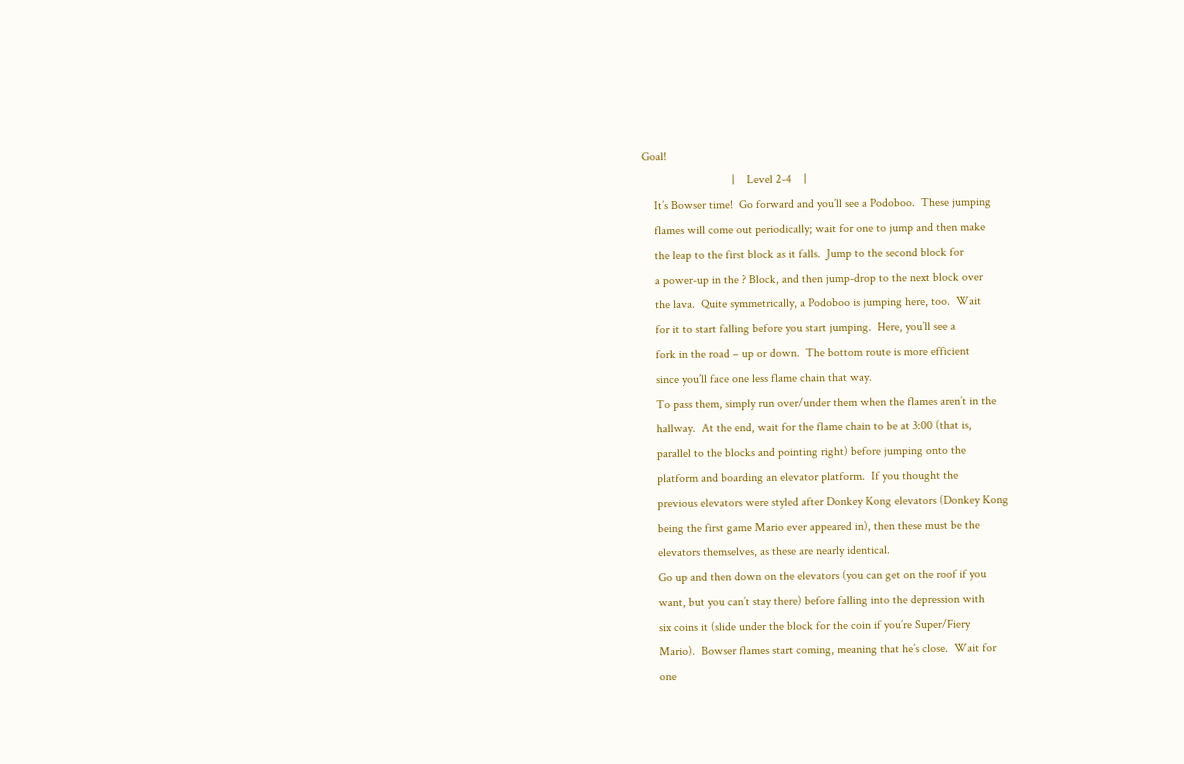Goal!
                              |    Level 2-4    |
    It’s Bowser time!  Go forward and you’ll see a Podoboo.  These jumping
    flames will come out periodically; wait for one to jump and then make
    the leap to the first block as it falls.  Jump to the second block for
    a power-up in the ? Block, and then jump-drop to the next block over
    the lava.  Quite symmetrically, a Podoboo is jumping here, too.  Wait
    for it to start falling before you start jumping.  Here, you’ll see a
    fork in the road – up or down.  The bottom route is more efficient
    since you’ll face one less flame chain that way.
    To pass them, simply run over/under them when the flames aren’t in the
    hallway.  At the end, wait for the flame chain to be at 3:00 (that is,
    parallel to the blocks and pointing right) before jumping onto the
    platform and boarding an elevator platform.  If you thought the
    previous elevators were styled after Donkey Kong elevators (Donkey Kong
    being the first game Mario ever appeared in), then these must be the
    elevators themselves, as these are nearly identical.
    Go up and then down on the elevators (you can get on the roof if you
    want, but you can’t stay there) before falling into the depression with
    six coins it (slide under the block for the coin if you’re Super/Fiery
    Mario).  Bowser flames start coming, meaning that he’s close.  Wait for
    one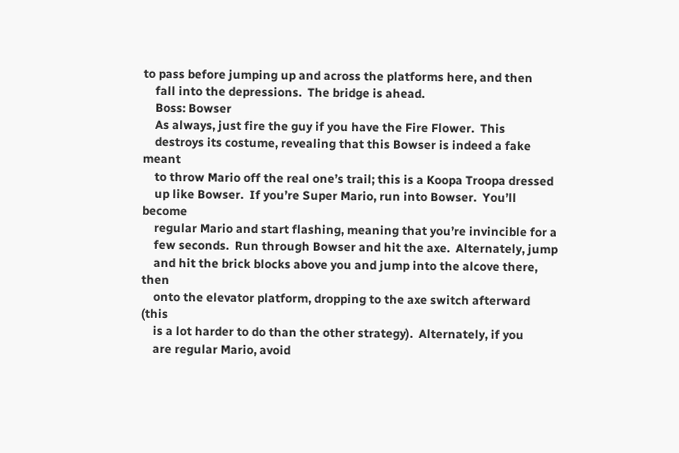to pass before jumping up and across the platforms here, and then
    fall into the depressions.  The bridge is ahead.
    Boss: Bowser
    As always, just fire the guy if you have the Fire Flower.  This
    destroys its costume, revealing that this Bowser is indeed a fake meant
    to throw Mario off the real one’s trail; this is a Koopa Troopa dressed
    up like Bowser.  If you’re Super Mario, run into Bowser.  You’ll become
    regular Mario and start flashing, meaning that you’re invincible for a
    few seconds.  Run through Bowser and hit the axe.  Alternately, jump
    and hit the brick blocks above you and jump into the alcove there, then
    onto the elevator platform, dropping to the axe switch afterward (this
    is a lot harder to do than the other strategy).  Alternately, if you
    are regular Mario, avoid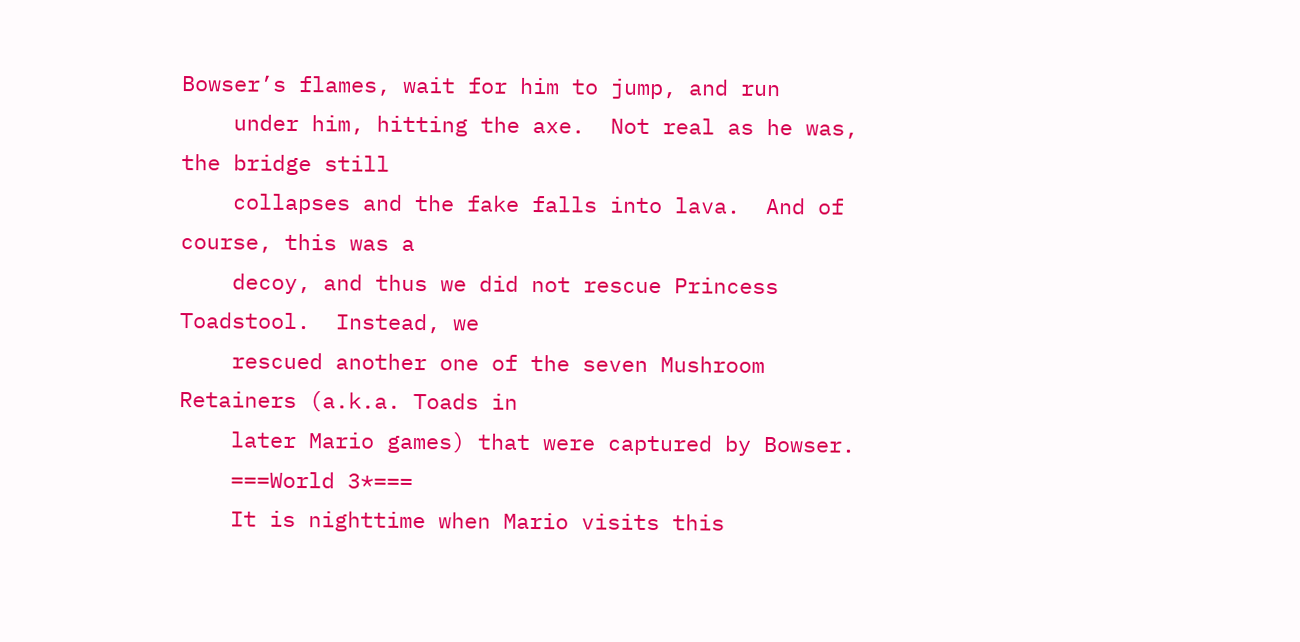Bowser’s flames, wait for him to jump, and run
    under him, hitting the axe.  Not real as he was, the bridge still
    collapses and the fake falls into lava.  And of course, this was a
    decoy, and thus we did not rescue Princess Toadstool.  Instead, we
    rescued another one of the seven Mushroom Retainers (a.k.a. Toads in
    later Mario games) that were captured by Bowser.
    ===World 3*===
    It is nighttime when Mario visits this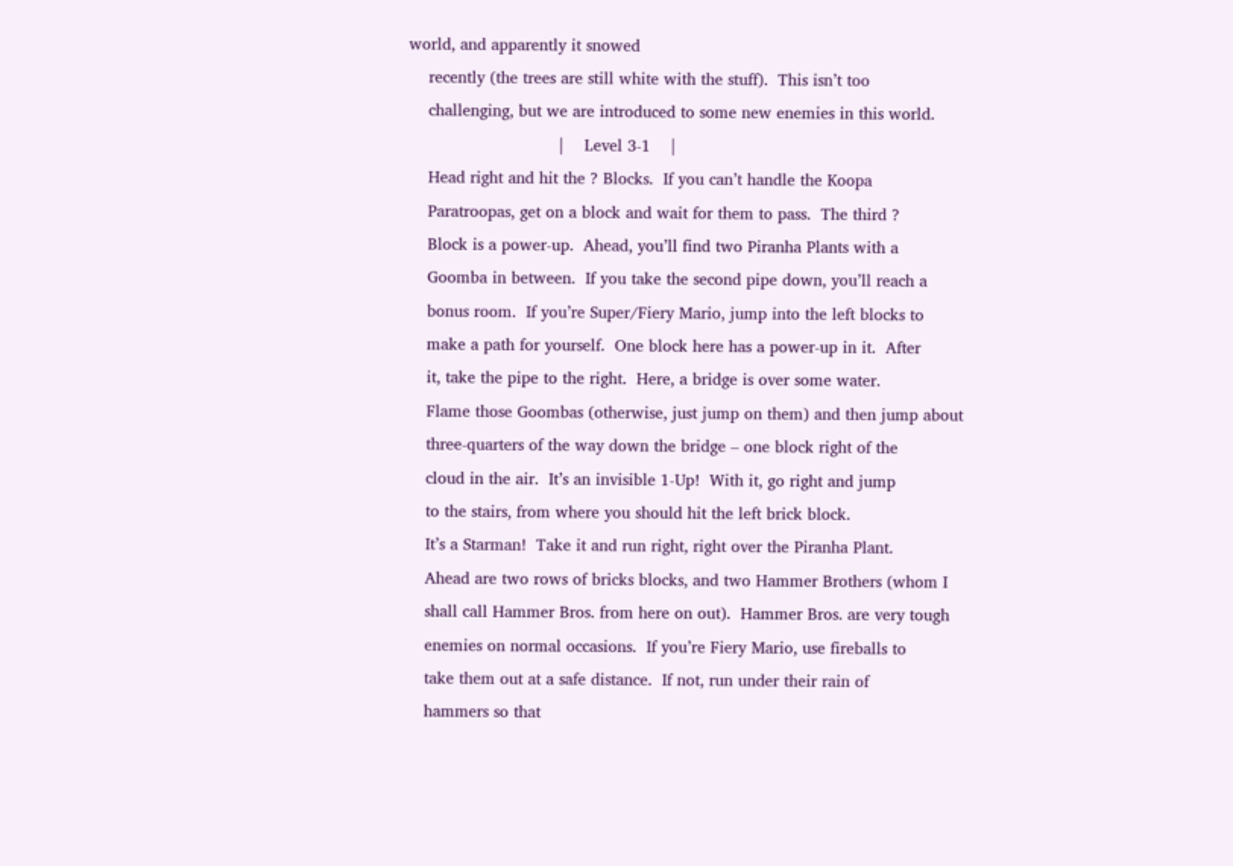world, and apparently it snowed
    recently (the trees are still white with the stuff).  This isn’t too
    challenging, but we are introduced to some new enemies in this world.
                              |    Level 3-1    |
    Head right and hit the ? Blocks.  If you can’t handle the Koopa
    Paratroopas, get on a block and wait for them to pass.  The third ?
    Block is a power-up.  Ahead, you’ll find two Piranha Plants with a
    Goomba in between.  If you take the second pipe down, you’ll reach a
    bonus room.  If you’re Super/Fiery Mario, jump into the left blocks to
    make a path for yourself.  One block here has a power-up in it.  After
    it, take the pipe to the right.  Here, a bridge is over some water.
    Flame those Goombas (otherwise, just jump on them) and then jump about
    three-quarters of the way down the bridge – one block right of the
    cloud in the air.  It’s an invisible 1-Up!  With it, go right and jump
    to the stairs, from where you should hit the left brick block.
    It’s a Starman!  Take it and run right, right over the Piranha Plant.
    Ahead are two rows of bricks blocks, and two Hammer Brothers (whom I
    shall call Hammer Bros. from here on out).  Hammer Bros. are very tough
    enemies on normal occasions.  If you’re Fiery Mario, use fireballs to
    take them out at a safe distance.  If not, run under their rain of
    hammers so that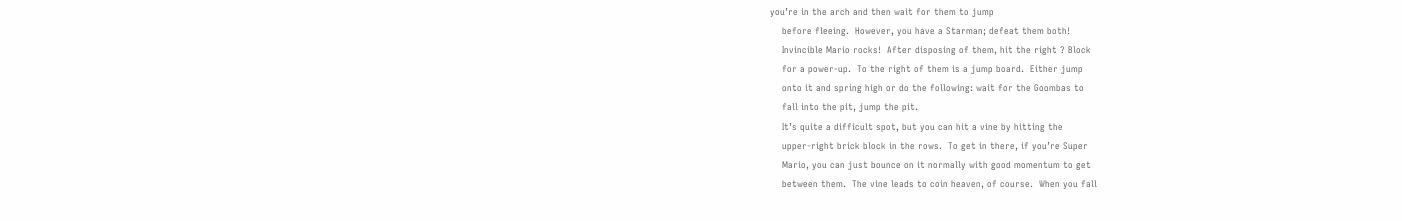you’re in the arch and then wait for them to jump
    before fleeing.  However, you have a Starman; defeat them both!
    Invincible Mario rocks!  After disposing of them, hit the right ? Block
    for a power-up.  To the right of them is a jump board.  Either jump
    onto it and spring high or do the following: wait for the Goombas to
    fall into the pit, jump the pit.
    It’s quite a difficult spot, but you can hit a vine by hitting the
    upper-right brick block in the rows.  To get in there, if you’re Super
    Mario, you can just bounce on it normally with good momentum to get
    between them.  The vine leads to coin heaven, of course.  When you fall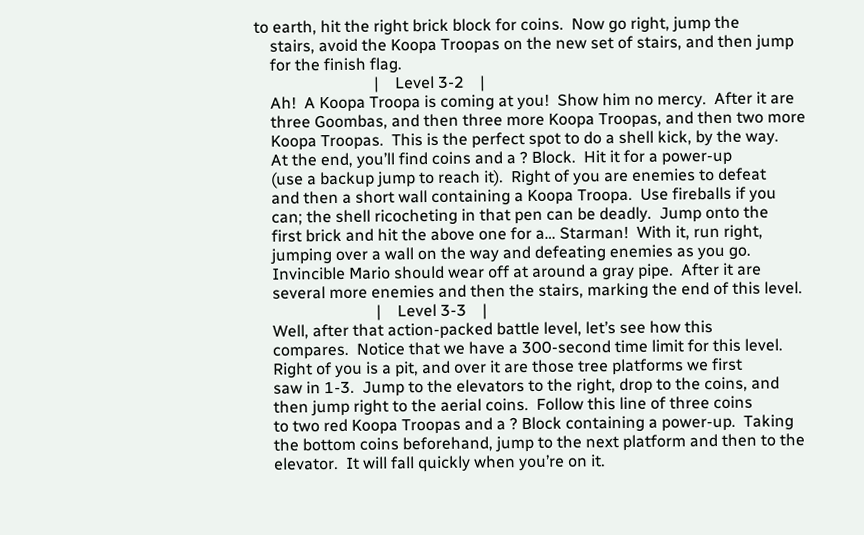to earth, hit the right brick block for coins.  Now go right, jump the
    stairs, avoid the Koopa Troopas on the new set of stairs, and then jump
    for the finish flag.
                              |    Level 3-2    |
    Ah!  A Koopa Troopa is coming at you!  Show him no mercy.  After it are
    three Goombas, and then three more Koopa Troopas, and then two more
    Koopa Troopas.  This is the perfect spot to do a shell kick, by the way.
    At the end, you’ll find coins and a ? Block.  Hit it for a power-up
    (use a backup jump to reach it).  Right of you are enemies to defeat
    and then a short wall containing a Koopa Troopa.  Use fireballs if you
    can; the shell ricocheting in that pen can be deadly.  Jump onto the
    first brick and hit the above one for a… Starman!  With it, run right,
    jumping over a wall on the way and defeating enemies as you go.
    Invincible Mario should wear off at around a gray pipe.  After it are
    several more enemies and then the stairs, marking the end of this level.
                              |    Level 3-3    |
    Well, after that action-packed battle level, let’s see how this
    compares.  Notice that we have a 300-second time limit for this level.
    Right of you is a pit, and over it are those tree platforms we first
    saw in 1-3.  Jump to the elevators to the right, drop to the coins, and
    then jump right to the aerial coins.  Follow this line of three coins
    to two red Koopa Troopas and a ? Block containing a power-up.  Taking
    the bottom coins beforehand, jump to the next platform and then to the
    elevator.  It will fall quickly when you’re on it.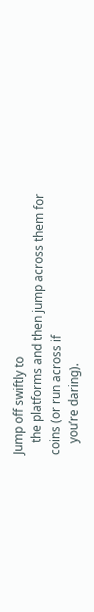Jump off swiftly to
    the platforms and then jump across them for coins (or run across if
    you’re daring).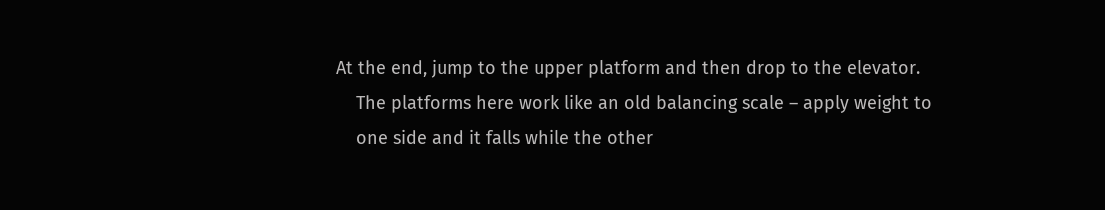At the end, jump to the upper platform and then drop to the elevator.
    The platforms here work like an old balancing scale – apply weight to
    one side and it falls while the other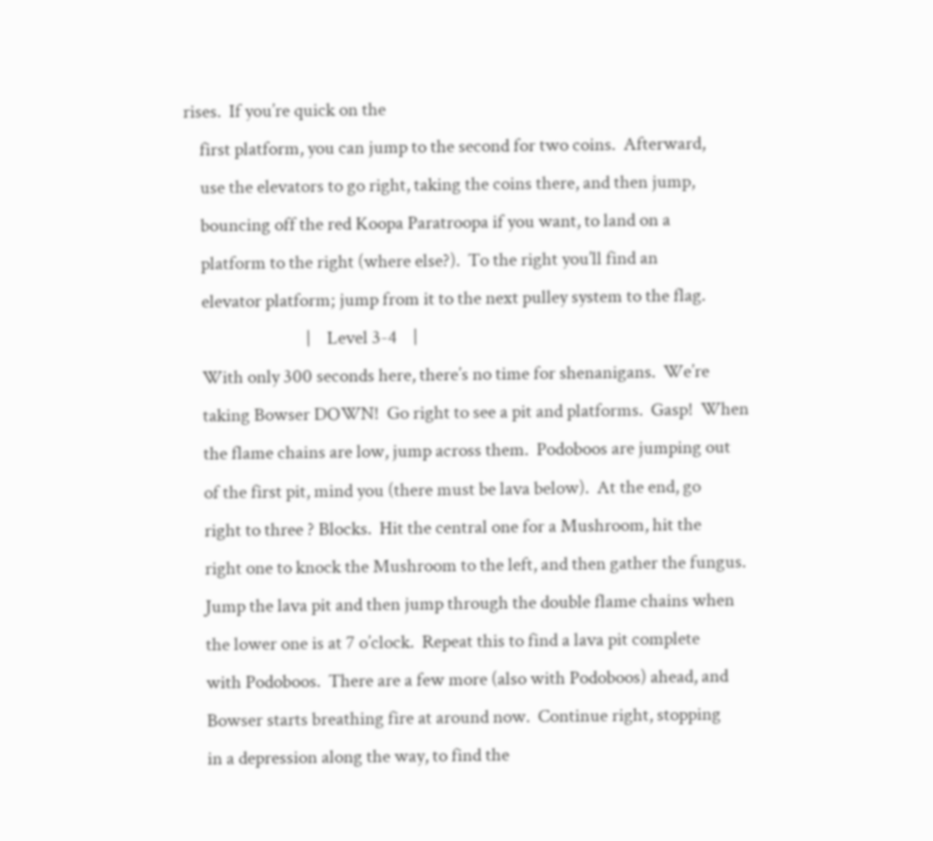rises.  If you’re quick on the
    first platform, you can jump to the second for two coins.  Afterward,
    use the elevators to go right, taking the coins there, and then jump,
    bouncing off the red Koopa Paratroopa if you want, to land on a
    platform to the right (where else?).  To the right you’ll find an
    elevator platform; jump from it to the next pulley system to the flag.
                              |    Level 3-4    |
    With only 300 seconds here, there’s no time for shenanigans.  We’re
    taking Bowser DOWN!  Go right to see a pit and platforms.  Gasp!  When
    the flame chains are low, jump across them.  Podoboos are jumping out
    of the first pit, mind you (there must be lava below).  At the end, go
    right to three ? Blocks.  Hit the central one for a Mushroom, hit the
    right one to knock the Mushroom to the left, and then gather the fungus.
    Jump the lava pit and then jump through the double flame chains when
    the lower one is at 7 o’clock.  Repeat this to find a lava pit complete
    with Podoboos.  There are a few more (also with Podoboos) ahead, and
    Bowser starts breathing fire at around now.  Continue right, stopping
    in a depression along the way, to find the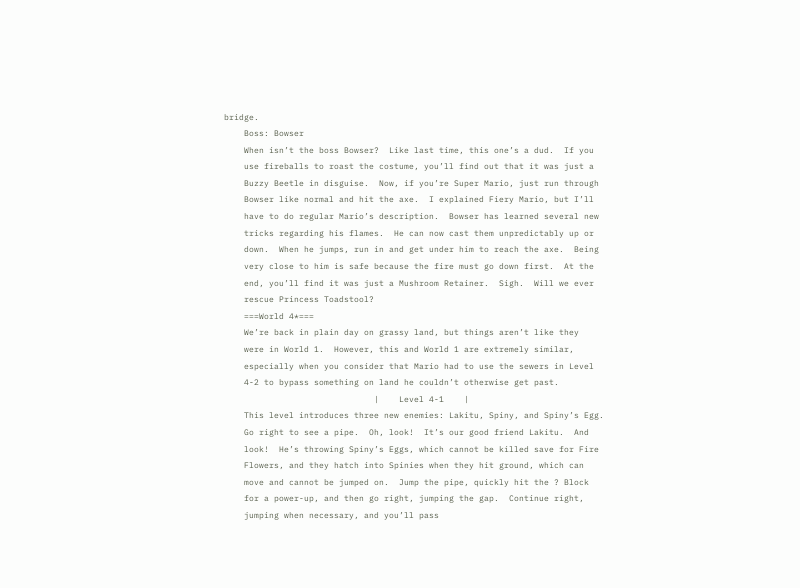bridge.
    Boss: Bowser
    When isn’t the boss Bowser?  Like last time, this one’s a dud.  If you
    use fireballs to roast the costume, you’ll find out that it was just a
    Buzzy Beetle in disguise.  Now, if you’re Super Mario, just run through
    Bowser like normal and hit the axe.  I explained Fiery Mario, but I’ll
    have to do regular Mario’s description.  Bowser has learned several new
    tricks regarding his flames.  He can now cast them unpredictably up or
    down.  When he jumps, run in and get under him to reach the axe.  Being
    very close to him is safe because the fire must go down first.  At the
    end, you’ll find it was just a Mushroom Retainer.  Sigh.  Will we ever
    rescue Princess Toadstool?
    ===World 4*===
    We’re back in plain day on grassy land, but things aren’t like they
    were in World 1.  However, this and World 1 are extremely similar,
    especially when you consider that Mario had to use the sewers in Level
    4-2 to bypass something on land he couldn’t otherwise get past.
                              |    Level 4-1    |
    This level introduces three new enemies: Lakitu, Spiny, and Spiny’s Egg.
    Go right to see a pipe.  Oh, look!  It’s our good friend Lakitu.  And
    look!  He’s throwing Spiny’s Eggs, which cannot be killed save for Fire
    Flowers, and they hatch into Spinies when they hit ground, which can
    move and cannot be jumped on.  Jump the pipe, quickly hit the ? Block
    for a power-up, and then go right, jumping the gap.  Continue right,
    jumping when necessary, and you’ll pass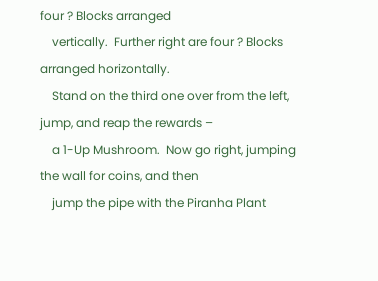four ? Blocks arranged
    vertically.  Further right are four ? Blocks arranged horizontally.
    Stand on the third one over from the left, jump, and reap the rewards –
    a 1-Up Mushroom.  Now go right, jumping the wall for coins, and then
    jump the pipe with the Piranha Plant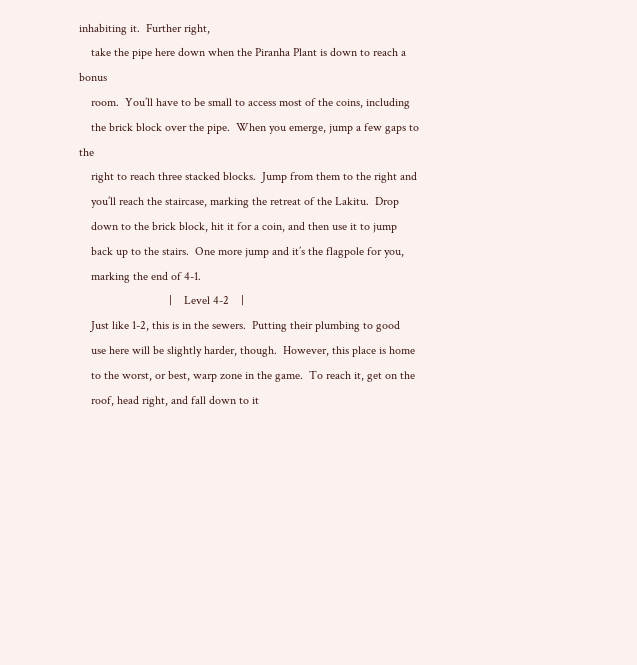inhabiting it.  Further right,
    take the pipe here down when the Piranha Plant is down to reach a bonus
    room.  You’ll have to be small to access most of the coins, including
    the brick block over the pipe.  When you emerge, jump a few gaps to the
    right to reach three stacked blocks.  Jump from them to the right and
    you’ll reach the staircase, marking the retreat of the Lakitu.  Drop
    down to the brick block, hit it for a coin, and then use it to jump
    back up to the stairs.  One more jump and it’s the flagpole for you,
    marking the end of 4-1.
                              |    Level 4-2    |
    Just like 1-2, this is in the sewers.  Putting their plumbing to good
    use here will be slightly harder, though.  However, this place is home
    to the worst, or best, warp zone in the game.  To reach it, get on the
    roof, head right, and fall down to it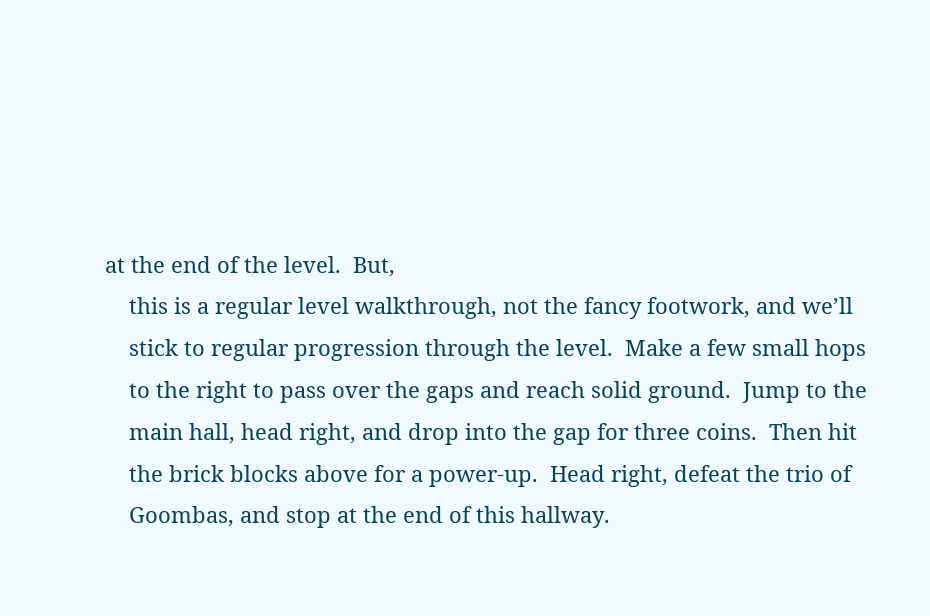at the end of the level.  But,
    this is a regular level walkthrough, not the fancy footwork, and we’ll
    stick to regular progression through the level.  Make a few small hops
    to the right to pass over the gaps and reach solid ground.  Jump to the
    main hall, head right, and drop into the gap for three coins.  Then hit
    the brick blocks above for a power-up.  Head right, defeat the trio of
    Goombas, and stop at the end of this hallway.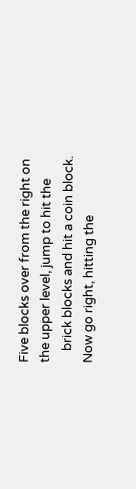Five blocks over from the right on the upper level, jump to hit the
    brick blocks and hit a coin block.  Now go right, hitting the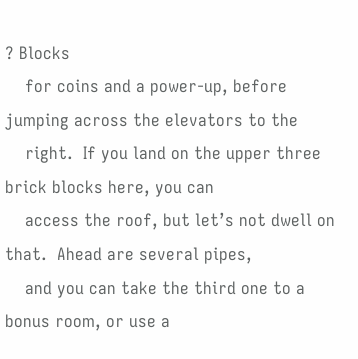? Blocks
    for coins and a power-up, before jumping across the elevators to the
    right.  If you land on the upper three brick blocks here, you can
    access the roof, but let’s not dwell on that.  Ahead are several pipes,
    and you can take the third one to a bonus room, or use a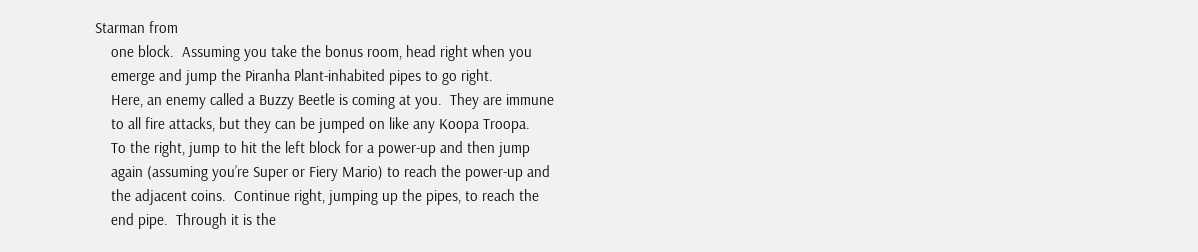Starman from
    one block.  Assuming you take the bonus room, head right when you
    emerge and jump the Piranha Plant-inhabited pipes to go right.
    Here, an enemy called a Buzzy Beetle is coming at you.  They are immune
    to all fire attacks, but they can be jumped on like any Koopa Troopa.
    To the right, jump to hit the left block for a power-up and then jump
    again (assuming you’re Super or Fiery Mario) to reach the power-up and
    the adjacent coins.  Continue right, jumping up the pipes, to reach the
    end pipe.  Through it is the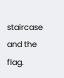staircase and the flag.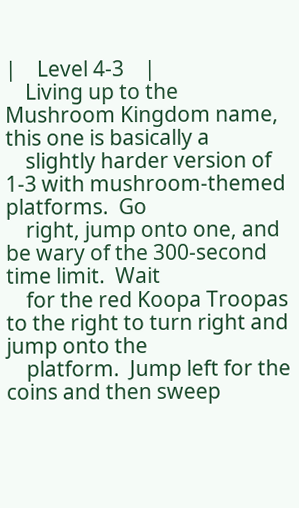|    Level 4-3    |
    Living up to the Mushroom Kingdom name, this one is basically a
    slightly harder version of 1-3 with mushroom-themed platforms.  Go
    right, jump onto one, and be wary of the 300-second time limit.  Wait
    for the red Koopa Troopas to the right to turn right and jump onto the
    platform.  Jump left for the coins and then sweep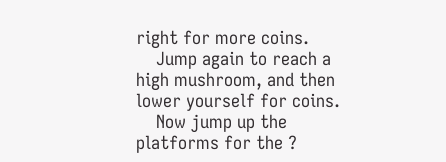right for more coins.
    Jump again to reach a high mushroom, and then lower yourself for coins.
    Now jump up the platforms for the ?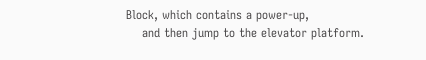Block, which contains a power-up,
    and then jump to the elevator platform.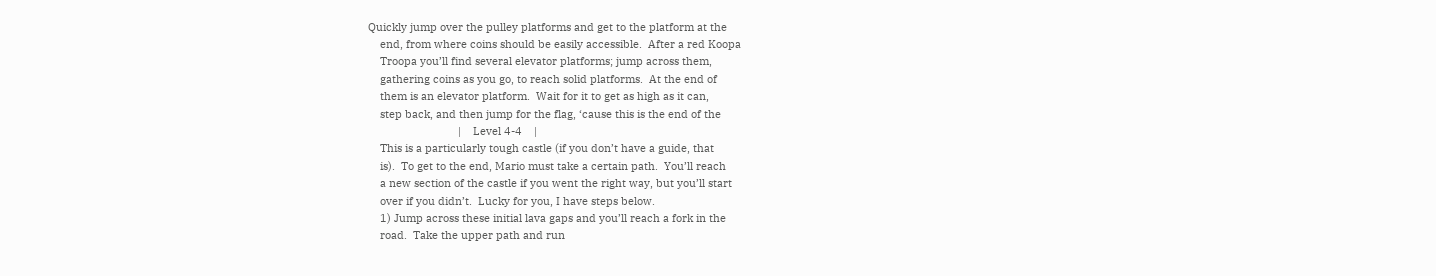Quickly jump over the pulley platforms and get to the platform at the
    end, from where coins should be easily accessible.  After a red Koopa
    Troopa you’ll find several elevator platforms; jump across them,
    gathering coins as you go, to reach solid platforms.  At the end of
    them is an elevator platform.  Wait for it to get as high as it can,
    step back, and then jump for the flag, ‘cause this is the end of the
                              |    Level 4-4    |
    This is a particularly tough castle (if you don’t have a guide, that
    is).  To get to the end, Mario must take a certain path.  You’ll reach
    a new section of the castle if you went the right way, but you’ll start
    over if you didn’t.  Lucky for you, I have steps below.
    1) Jump across these initial lava gaps and you’ll reach a fork in the
    road.  Take the upper path and run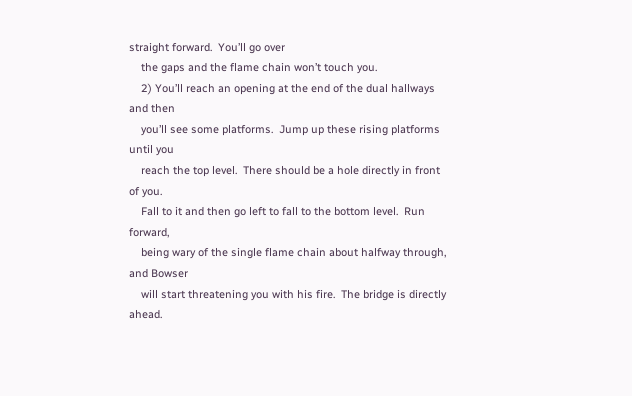straight forward.  You’ll go over
    the gaps and the flame chain won’t touch you.
    2) You’ll reach an opening at the end of the dual hallways and then
    you’ll see some platforms.  Jump up these rising platforms until you
    reach the top level.  There should be a hole directly in front of you.
    Fall to it and then go left to fall to the bottom level.  Run forward,
    being wary of the single flame chain about halfway through, and Bowser
    will start threatening you with his fire.  The bridge is directly ahead.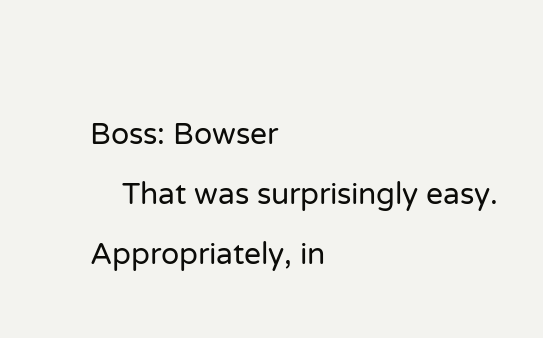Boss: Bowser
    That was surprisingly easy.  Appropriately, in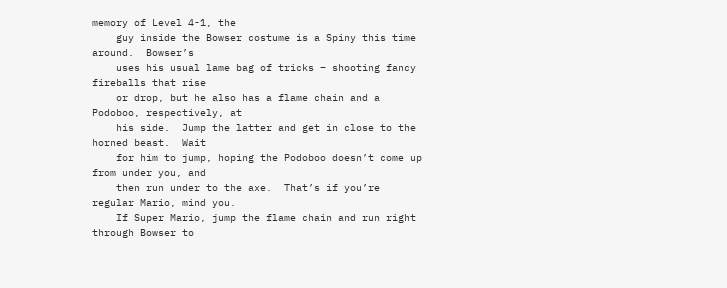memory of Level 4-1, the
    guy inside the Bowser costume is a Spiny this time around.  Bowser’s
    uses his usual lame bag of tricks – shooting fancy fireballs that rise
    or drop, but he also has a flame chain and a Podoboo, respectively, at
    his side.  Jump the latter and get in close to the horned beast.  Wait
    for him to jump, hoping the Podoboo doesn’t come up from under you, and
    then run under to the axe.  That’s if you’re regular Mario, mind you.
    If Super Mario, jump the flame chain and run right through Bowser to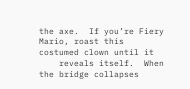the axe.  If you’re Fiery Mario, roast this costumed clown until it
    reveals itself.  When the bridge collapses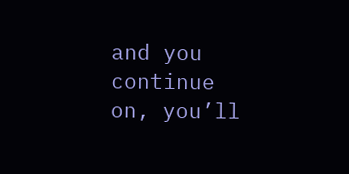and you continue on, you’ll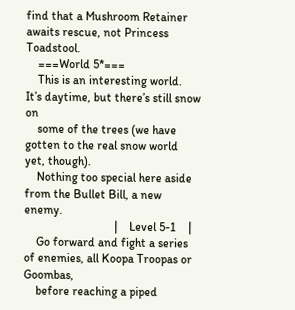find that a Mushroom Retainer awaits rescue, not Princess Toadstool.
    ===World 5*===
    This is an interesting world.  It’s daytime, but there’s still snow on
    some of the trees (we have gotten to the real snow world yet, though).
    Nothing too special here aside from the Bullet Bill, a new enemy.
                              |    Level 5-1    |
    Go forward and fight a series of enemies, all Koopa Troopas or Goombas,
    before reaching a piped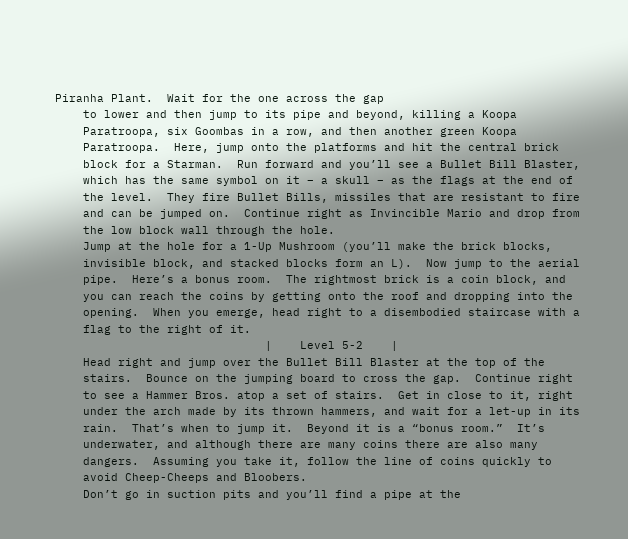Piranha Plant.  Wait for the one across the gap
    to lower and then jump to its pipe and beyond, killing a Koopa
    Paratroopa, six Goombas in a row, and then another green Koopa
    Paratroopa.  Here, jump onto the platforms and hit the central brick
    block for a Starman.  Run forward and you’ll see a Bullet Bill Blaster,
    which has the same symbol on it – a skull – as the flags at the end of
    the level.  They fire Bullet Bills, missiles that are resistant to fire
    and can be jumped on.  Continue right as Invincible Mario and drop from
    the low block wall through the hole.
    Jump at the hole for a 1-Up Mushroom (you’ll make the brick blocks,
    invisible block, and stacked blocks form an L).  Now jump to the aerial
    pipe.  Here’s a bonus room.  The rightmost brick is a coin block, and
    you can reach the coins by getting onto the roof and dropping into the
    opening.  When you emerge, head right to a disembodied staircase with a
    flag to the right of it.
                              |    Level 5-2    |
    Head right and jump over the Bullet Bill Blaster at the top of the
    stairs.  Bounce on the jumping board to cross the gap.  Continue right
    to see a Hammer Bros. atop a set of stairs.  Get in close to it, right
    under the arch made by its thrown hammers, and wait for a let-up in its
    rain.  That’s when to jump it.  Beyond it is a “bonus room.”  It’s
    underwater, and although there are many coins there are also many
    dangers.  Assuming you take it, follow the line of coins quickly to
    avoid Cheep-Cheeps and Bloobers.
    Don’t go in suction pits and you’ll find a pipe at the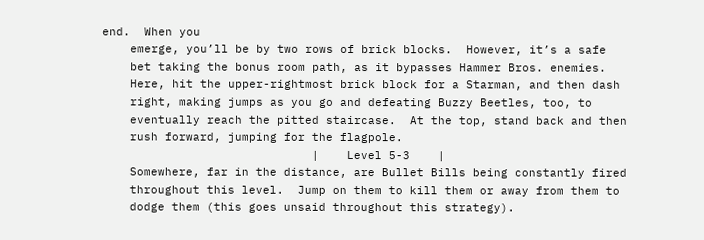end.  When you
    emerge, you’ll be by two rows of brick blocks.  However, it’s a safe
    bet taking the bonus room path, as it bypasses Hammer Bros. enemies.
    Here, hit the upper-rightmost brick block for a Starman, and then dash
    right, making jumps as you go and defeating Buzzy Beetles, too, to
    eventually reach the pitted staircase.  At the top, stand back and then
    rush forward, jumping for the flagpole.
                              |    Level 5-3    |
    Somewhere, far in the distance, are Bullet Bills being constantly fired
    throughout this level.  Jump on them to kill them or away from them to
    dodge them (this goes unsaid throughout this strategy).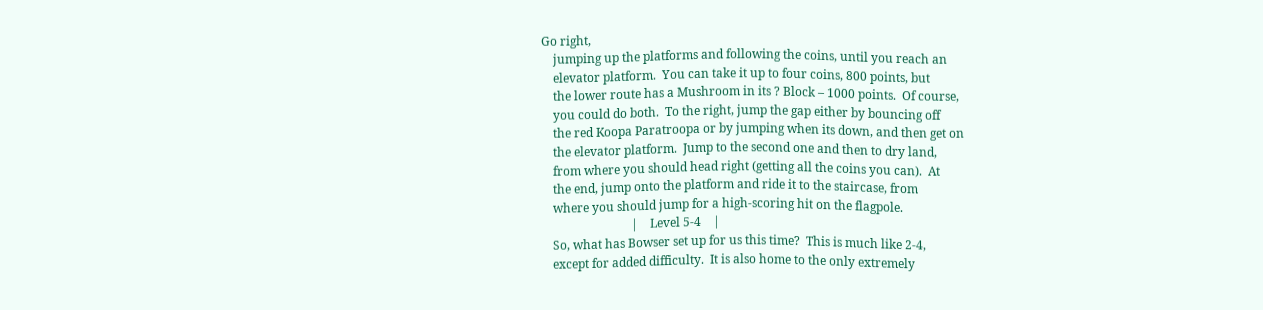Go right,
    jumping up the platforms and following the coins, until you reach an
    elevator platform.  You can take it up to four coins, 800 points, but
    the lower route has a Mushroom in its ? Block – 1000 points.  Of course,
    you could do both.  To the right, jump the gap either by bouncing off
    the red Koopa Paratroopa or by jumping when its down, and then get on
    the elevator platform.  Jump to the second one and then to dry land,
    from where you should head right (getting all the coins you can).  At
    the end, jump onto the platform and ride it to the staircase, from
    where you should jump for a high-scoring hit on the flagpole.
                              |    Level 5-4    |
    So, what has Bowser set up for us this time?  This is much like 2-4,
    except for added difficulty.  It is also home to the only extremely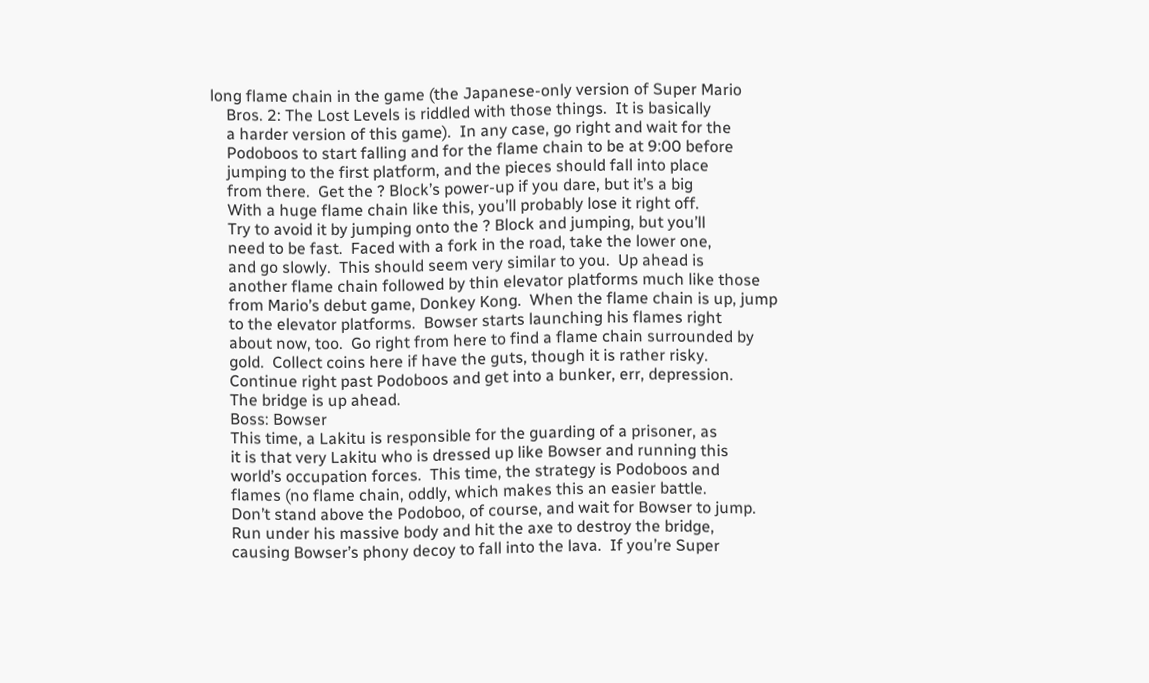long flame chain in the game (the Japanese-only version of Super Mario
    Bros. 2: The Lost Levels is riddled with those things.  It is basically
    a harder version of this game).  In any case, go right and wait for the
    Podoboos to start falling and for the flame chain to be at 9:00 before
    jumping to the first platform, and the pieces should fall into place
    from there.  Get the ? Block’s power-up if you dare, but it’s a big
    With a huge flame chain like this, you’ll probably lose it right off.
    Try to avoid it by jumping onto the ? Block and jumping, but you’ll
    need to be fast.  Faced with a fork in the road, take the lower one,
    and go slowly.  This should seem very similar to you.  Up ahead is
    another flame chain followed by thin elevator platforms much like those
    from Mario’s debut game, Donkey Kong.  When the flame chain is up, jump
    to the elevator platforms.  Bowser starts launching his flames right
    about now, too.  Go right from here to find a flame chain surrounded by
    gold.  Collect coins here if have the guts, though it is rather risky.
    Continue right past Podoboos and get into a bunker, err, depression.
    The bridge is up ahead.
    Boss: Bowser
    This time, a Lakitu is responsible for the guarding of a prisoner, as
    it is that very Lakitu who is dressed up like Bowser and running this
    world’s occupation forces.  This time, the strategy is Podoboos and
    flames (no flame chain, oddly, which makes this an easier battle.
    Don’t stand above the Podoboo, of course, and wait for Bowser to jump.
    Run under his massive body and hit the axe to destroy the bridge,
    causing Bowser’s phony decoy to fall into the lava.  If you’re Super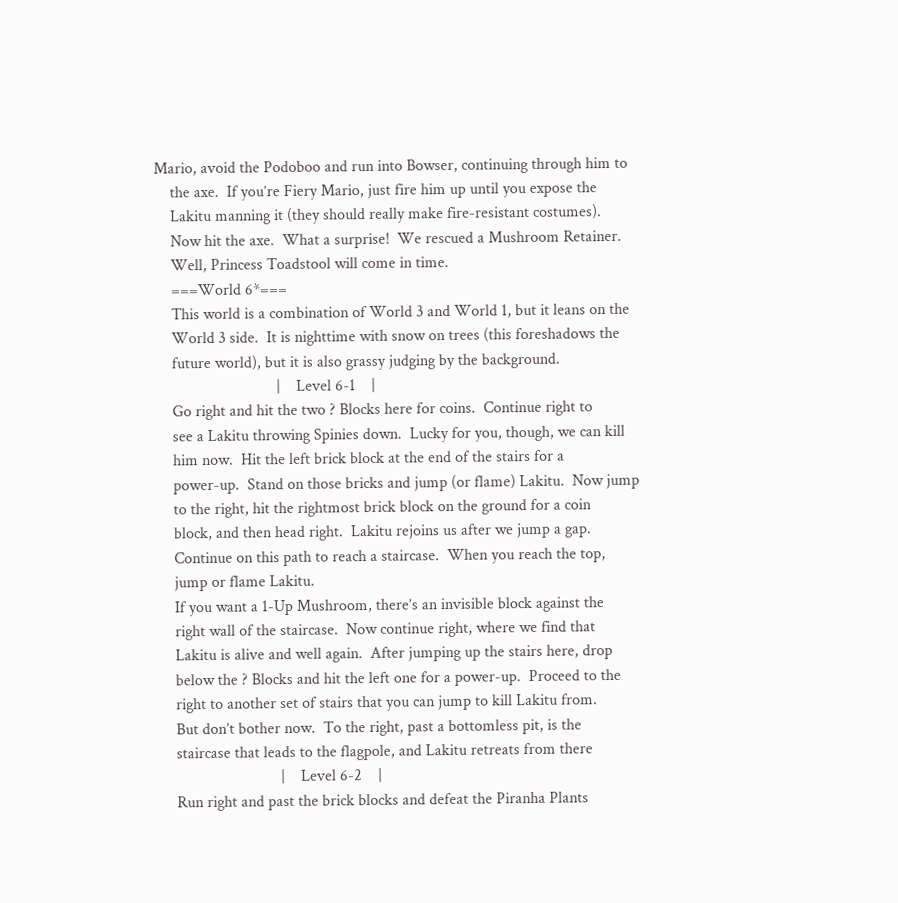Mario, avoid the Podoboo and run into Bowser, continuing through him to
    the axe.  If you’re Fiery Mario, just fire him up until you expose the
    Lakitu manning it (they should really make fire-resistant costumes).
    Now hit the axe.  What a surprise!  We rescued a Mushroom Retainer.
    Well, Princess Toadstool will come in time.
    ===World 6*===
    This world is a combination of World 3 and World 1, but it leans on the
    World 3 side.  It is nighttime with snow on trees (this foreshadows the
    future world), but it is also grassy judging by the background.
                              |    Level 6-1    |
    Go right and hit the two ? Blocks here for coins.  Continue right to
    see a Lakitu throwing Spinies down.  Lucky for you, though, we can kill
    him now.  Hit the left brick block at the end of the stairs for a
    power-up.  Stand on those bricks and jump (or flame) Lakitu.  Now jump
    to the right, hit the rightmost brick block on the ground for a coin
    block, and then head right.  Lakitu rejoins us after we jump a gap.
    Continue on this path to reach a staircase.  When you reach the top,
    jump or flame Lakitu.
    If you want a 1-Up Mushroom, there’s an invisible block against the
    right wall of the staircase.  Now continue right, where we find that
    Lakitu is alive and well again.  After jumping up the stairs here, drop
    below the ? Blocks and hit the left one for a power-up.  Proceed to the
    right to another set of stairs that you can jump to kill Lakitu from.
    But don’t bother now.  To the right, past a bottomless pit, is the
    staircase that leads to the flagpole, and Lakitu retreats from there
                              |    Level 6-2    |
    Run right and past the brick blocks and defeat the Piranha Plants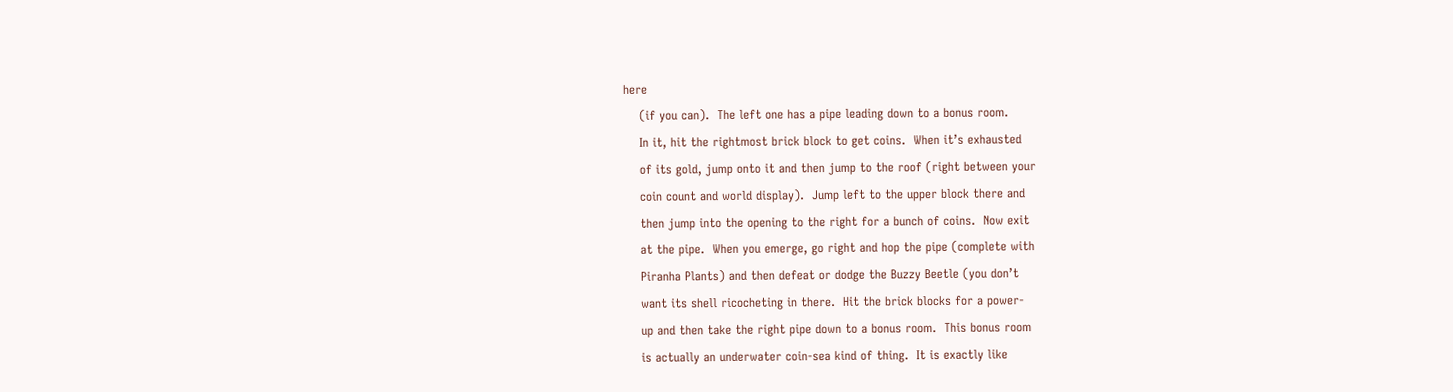here
    (if you can).  The left one has a pipe leading down to a bonus room.
    In it, hit the rightmost brick block to get coins.  When it’s exhausted
    of its gold, jump onto it and then jump to the roof (right between your
    coin count and world display).  Jump left to the upper block there and
    then jump into the opening to the right for a bunch of coins.  Now exit
    at the pipe.  When you emerge, go right and hop the pipe (complete with
    Piranha Plants) and then defeat or dodge the Buzzy Beetle (you don’t
    want its shell ricocheting in there.  Hit the brick blocks for a power-
    up and then take the right pipe down to a bonus room.  This bonus room
    is actually an underwater coin-sea kind of thing.  It is exactly like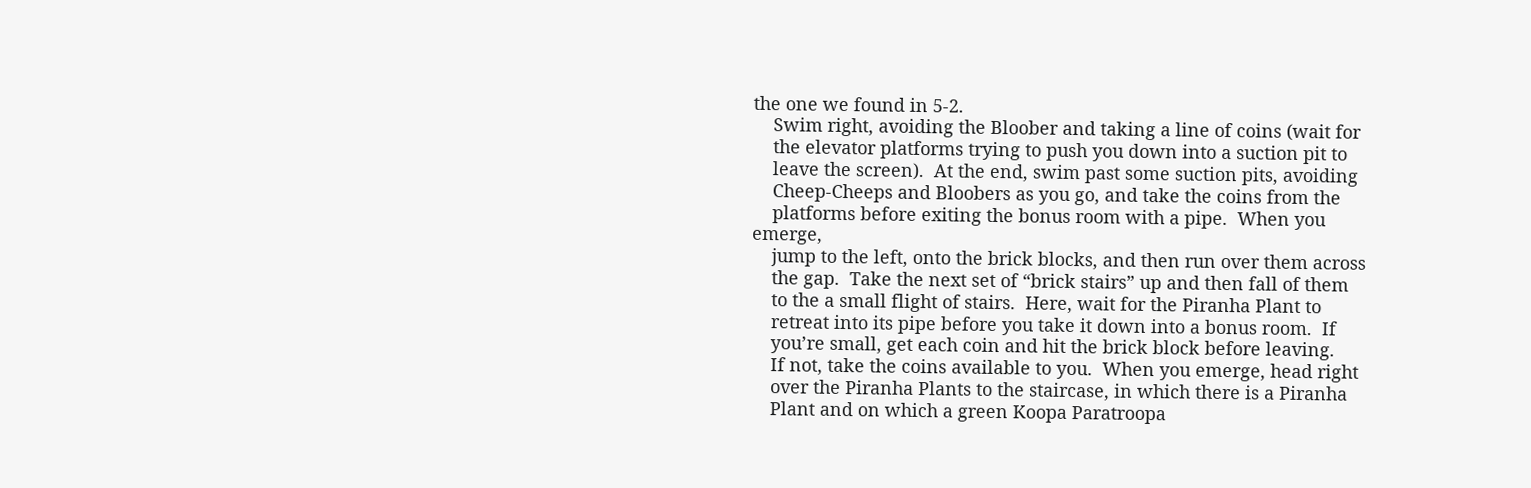the one we found in 5-2.
    Swim right, avoiding the Bloober and taking a line of coins (wait for
    the elevator platforms trying to push you down into a suction pit to
    leave the screen).  At the end, swim past some suction pits, avoiding
    Cheep-Cheeps and Bloobers as you go, and take the coins from the
    platforms before exiting the bonus room with a pipe.  When you emerge,
    jump to the left, onto the brick blocks, and then run over them across
    the gap.  Take the next set of “brick stairs” up and then fall of them
    to the a small flight of stairs.  Here, wait for the Piranha Plant to
    retreat into its pipe before you take it down into a bonus room.  If
    you’re small, get each coin and hit the brick block before leaving.
    If not, take the coins available to you.  When you emerge, head right
    over the Piranha Plants to the staircase, in which there is a Piranha
    Plant and on which a green Koopa Paratroopa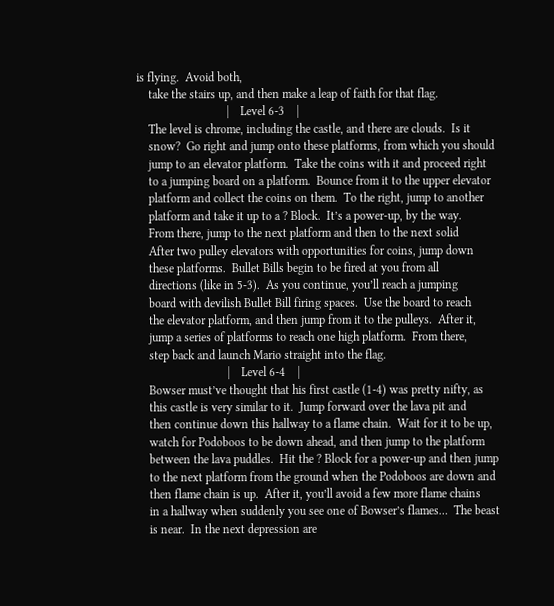is flying.  Avoid both,
    take the stairs up, and then make a leap of faith for that flag.
                              |    Level 6-3    |
    The level is chrome, including the castle, and there are clouds.  Is it
    snow?  Go right and jump onto these platforms, from which you should
    jump to an elevator platform.  Take the coins with it and proceed right
    to a jumping board on a platform.  Bounce from it to the upper elevator
    platform and collect the coins on them.  To the right, jump to another
    platform and take it up to a ? Block.  It’s a power-up, by the way.
    From there, jump to the next platform and then to the next solid
    After two pulley elevators with opportunities for coins, jump down
    these platforms.  Bullet Bills begin to be fired at you from all
    directions (like in 5-3).  As you continue, you’ll reach a jumping
    board with devilish Bullet Bill firing spaces.  Use the board to reach
    the elevator platform, and then jump from it to the pulleys.  After it,
    jump a series of platforms to reach one high platform.  From there,
    step back and launch Mario straight into the flag.
                              |    Level 6-4    |
    Bowser must’ve thought that his first castle (1-4) was pretty nifty, as
    this castle is very similar to it.  Jump forward over the lava pit and
    then continue down this hallway to a flame chain.  Wait for it to be up,
    watch for Podoboos to be down ahead, and then jump to the platform
    between the lava puddles.  Hit the ? Block for a power-up and then jump
    to the next platform from the ground when the Podoboos are down and
    then flame chain is up.  After it, you’ll avoid a few more flame chains
    in a hallway when suddenly you see one of Bowser’s flames…  The beast
    is near.  In the next depression are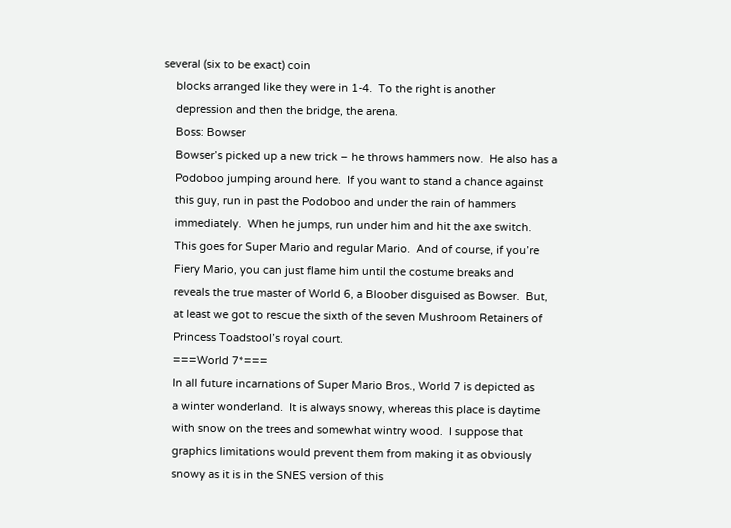several (six to be exact) coin
    blocks arranged like they were in 1-4.  To the right is another
    depression and then the bridge, the arena.
    Boss: Bowser
    Bowser’s picked up a new trick – he throws hammers now.  He also has a
    Podoboo jumping around here.  If you want to stand a chance against
    this guy, run in past the Podoboo and under the rain of hammers
    immediately.  When he jumps, run under him and hit the axe switch.
    This goes for Super Mario and regular Mario.  And of course, if you’re
    Fiery Mario, you can just flame him until the costume breaks and
    reveals the true master of World 6, a Bloober disguised as Bowser.  But,
    at least we got to rescue the sixth of the seven Mushroom Retainers of
    Princess Toadstool’s royal court.
    ===World 7*===
    In all future incarnations of Super Mario Bros., World 7 is depicted as
    a winter wonderland.  It is always snowy, whereas this place is daytime
    with snow on the trees and somewhat wintry wood.  I suppose that
    graphics limitations would prevent them from making it as obviously
    snowy as it is in the SNES version of this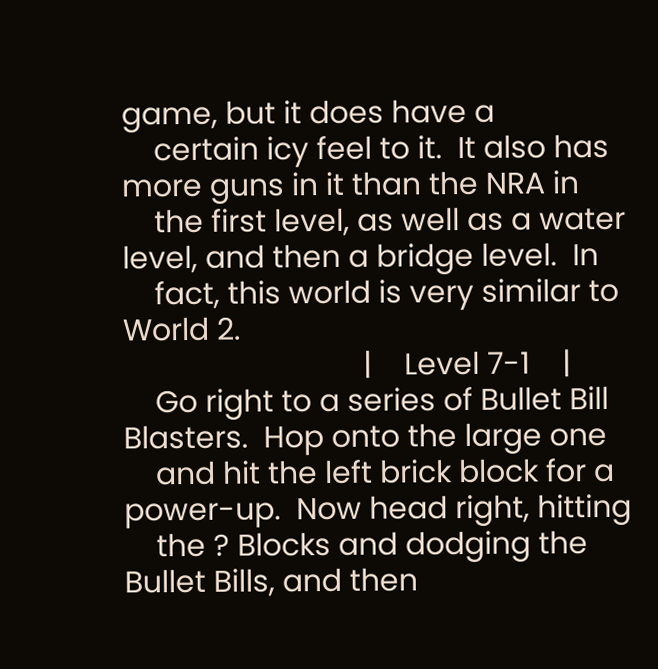game, but it does have a
    certain icy feel to it.  It also has more guns in it than the NRA in
    the first level, as well as a water level, and then a bridge level.  In
    fact, this world is very similar to World 2.
                              |    Level 7-1    |
    Go right to a series of Bullet Bill Blasters.  Hop onto the large one
    and hit the left brick block for a power-up.  Now head right, hitting
    the ? Blocks and dodging the Bullet Bills, and then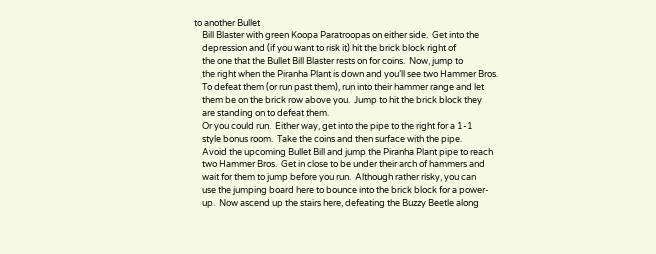to another Bullet
    Bill Blaster with green Koopa Paratroopas on either side.  Get into the
    depression and (if you want to risk it) hit the brick block right of
    the one that the Bullet Bill Blaster rests on for coins.  Now, jump to
    the right when the Piranha Plant is down and you’ll see two Hammer Bros.
    To defeat them (or run past them), run into their hammer range and let
    them be on the brick row above you.  Jump to hit the brick block they
    are standing on to defeat them.
    Or you could run.  Either way, get into the pipe to the right for a 1-1
    style bonus room.  Take the coins and then surface with the pipe.
    Avoid the upcoming Bullet Bill and jump the Piranha Plant pipe to reach
    two Hammer Bros.  Get in close to be under their arch of hammers and
    wait for them to jump before you run.  Although rather risky, you can
    use the jumping board here to bounce into the brick block for a power-
    up.  Now ascend up the stairs here, defeating the Buzzy Beetle along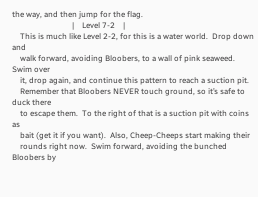the way, and then jump for the flag.
                              |    Level 7-2    |
    This is much like Level 2-2, for this is a water world.  Drop down and
    walk forward, avoiding Bloobers, to a wall of pink seaweed.  Swim over
    it, drop again, and continue this pattern to reach a suction pit.
    Remember that Bloobers NEVER touch ground, so it’s safe to duck there
    to escape them.  To the right of that is a suction pit with coins as
    bait (get it if you want).  Also, Cheep-Cheeps start making their
    rounds right now.  Swim forward, avoiding the bunched Bloobers by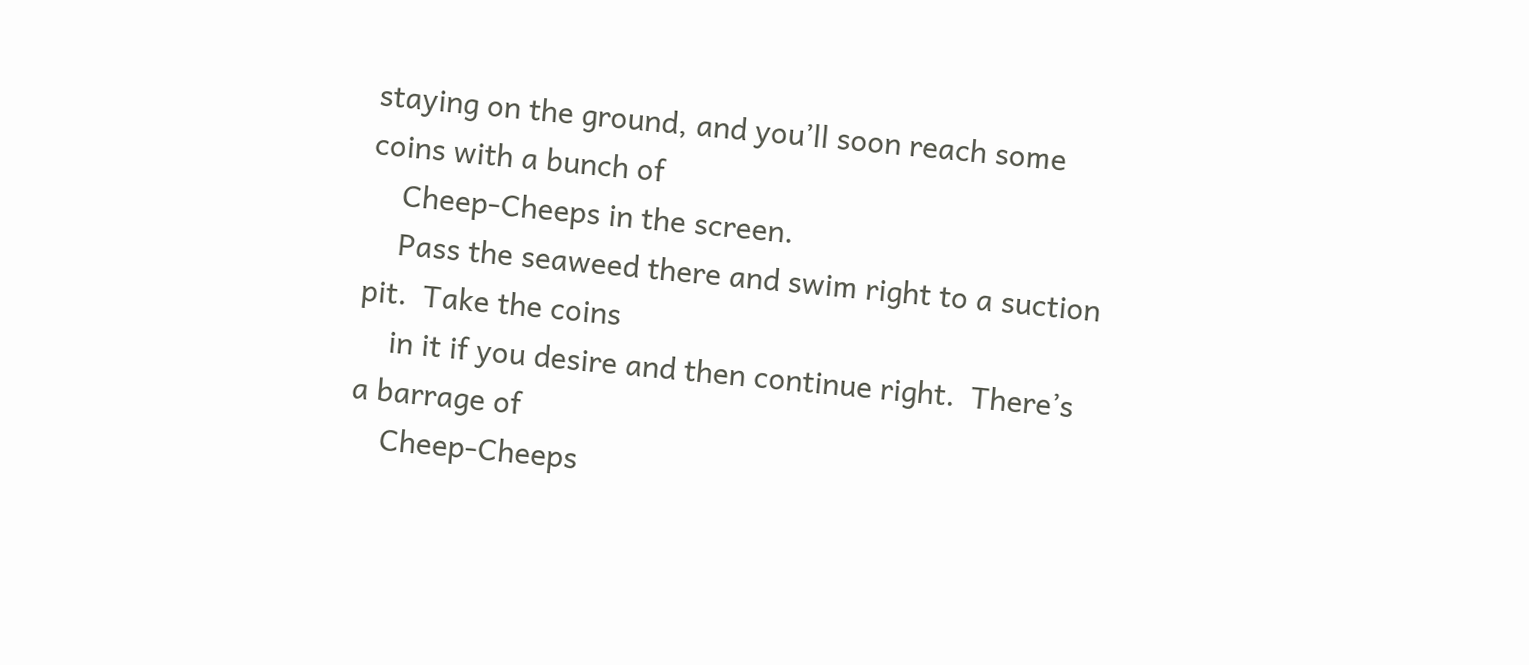staying on the ground, and you’ll soon reach some coins with a bunch of
    Cheep-Cheeps in the screen.
    Pass the seaweed there and swim right to a suction pit.  Take the coins
    in it if you desire and then continue right.  There’s a barrage of
    Cheep-Cheeps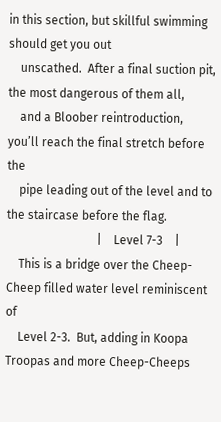in this section, but skillful swimming should get you out
    unscathed.  After a final suction pit, the most dangerous of them all,
    and a Bloober reintroduction, you’ll reach the final stretch before the
    pipe leading out of the level and to the staircase before the flag.
                              |    Level 7-3    |
    This is a bridge over the Cheep-Cheep filled water level reminiscent of
    Level 2-3.  But, adding in Koopa Troopas and more Cheep-Cheeps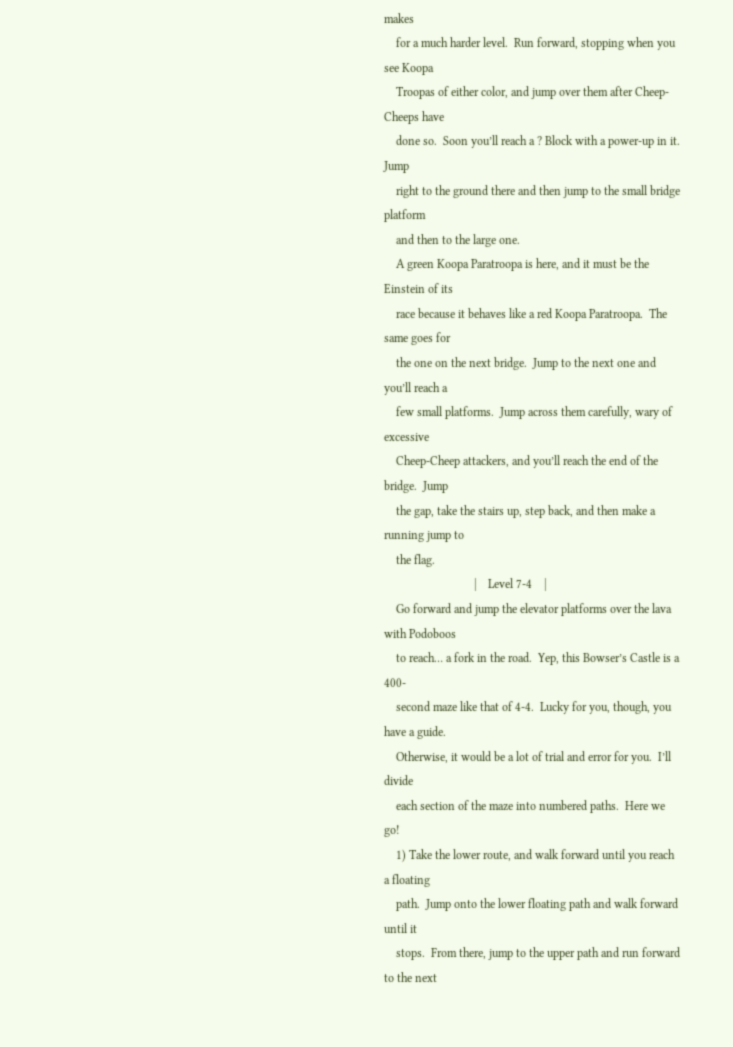makes
    for a much harder level.  Run forward, stopping when you see Koopa
    Troopas of either color, and jump over them after Cheep-Cheeps have
    done so.  Soon you’ll reach a ? Block with a power-up in it.  Jump
    right to the ground there and then jump to the small bridge platform
    and then to the large one.
    A green Koopa Paratroopa is here, and it must be the Einstein of its
    race because it behaves like a red Koopa Paratroopa.  The same goes for
    the one on the next bridge.  Jump to the next one and you’ll reach a
    few small platforms.  Jump across them carefully, wary of excessive
    Cheep-Cheep attackers, and you’ll reach the end of the bridge.  Jump
    the gap, take the stairs up, step back, and then make a running jump to
    the flag.
                              |    Level 7-4    |
    Go forward and jump the elevator platforms over the lava with Podoboos
    to reach… a fork in the road.  Yep, this Bowser’s Castle is a 400-
    second maze like that of 4-4.  Lucky for you, though, you have a guide.
    Otherwise, it would be a lot of trial and error for you.  I’ll divide
    each section of the maze into numbered paths.  Here we go!
    1) Take the lower route, and walk forward until you reach a floating
    path.  Jump onto the lower floating path and walk forward until it
    stops.  From there, jump to the upper path and run forward to the next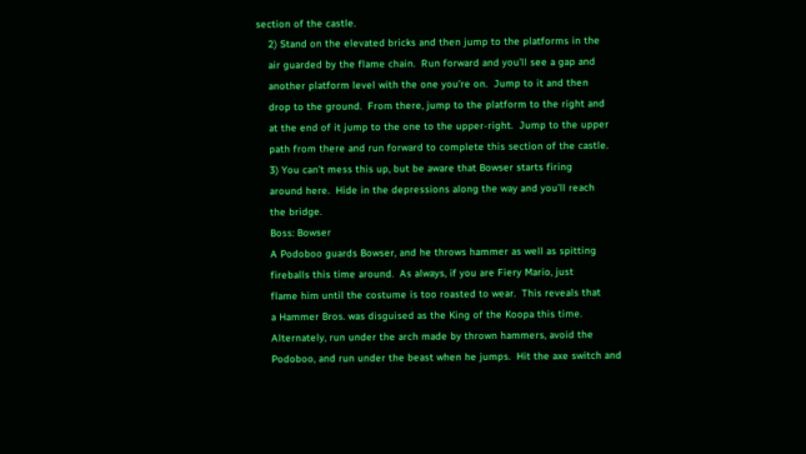section of the castle.
    2) Stand on the elevated bricks and then jump to the platforms in the
    air guarded by the flame chain.  Run forward and you’ll see a gap and
    another platform level with the one you’re on.  Jump to it and then
    drop to the ground.  From there, jump to the platform to the right and
    at the end of it jump to the one to the upper-right.  Jump to the upper
    path from there and run forward to complete this section of the castle.
    3) You can’t mess this up, but be aware that Bowser starts firing
    around here.  Hide in the depressions along the way and you’ll reach
    the bridge.
    Boss: Bowser
    A Podoboo guards Bowser, and he throws hammer as well as spitting
    fireballs this time around.  As always, if you are Fiery Mario, just
    flame him until the costume is too roasted to wear.  This reveals that
    a Hammer Bros. was disguised as the King of the Koopa this time.
    Alternately, run under the arch made by thrown hammers, avoid the
    Podoboo, and run under the beast when he jumps.  Hit the axe switch and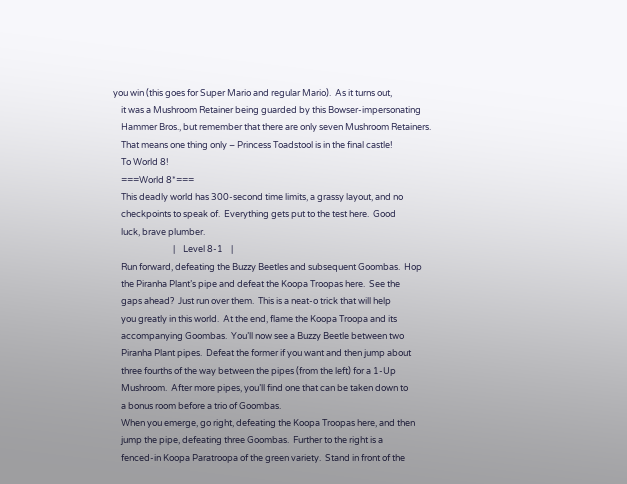you win (this goes for Super Mario and regular Mario).  As it turns out,
    it was a Mushroom Retainer being guarded by this Bowser-impersonating
    Hammer Bros., but remember that there are only seven Mushroom Retainers.
    That means one thing only – Princess Toadstool is in the final castle!
    To World 8!
    ===World 8*===
    This deadly world has 300-second time limits, a grassy layout, and no
    checkpoints to speak of.  Everything gets put to the test here.  Good
    luck, brave plumber.
                              |    Level 8-1    |
    Run forward, defeating the Buzzy Beetles and subsequent Goombas.  Hop
    the Piranha Plant’s pipe and defeat the Koopa Troopas here.  See the
    gaps ahead?  Just run over them.  This is a neat-o trick that will help
    you greatly in this world.  At the end, flame the Koopa Troopa and its
    accompanying Goombas.  You’ll now see a Buzzy Beetle between two
    Piranha Plant pipes.  Defeat the former if you want and then jump about
    three fourths of the way between the pipes (from the left) for a 1-Up
    Mushroom.  After more pipes, you’ll find one that can be taken down to
    a bonus room before a trio of Goombas.
    When you emerge, go right, defeating the Koopa Troopas here, and then
    jump the pipe, defeating three Goombas.  Further to the right is a
    fenced-in Koopa Paratroopa of the green variety.  Stand in front of the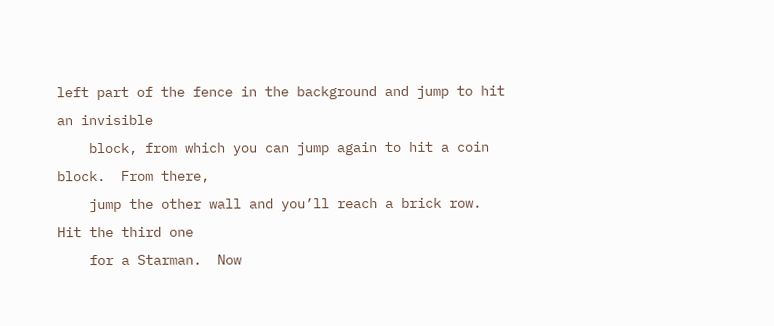left part of the fence in the background and jump to hit an invisible
    block, from which you can jump again to hit a coin block.  From there,
    jump the other wall and you’ll reach a brick row.  Hit the third one
    for a Starman.  Now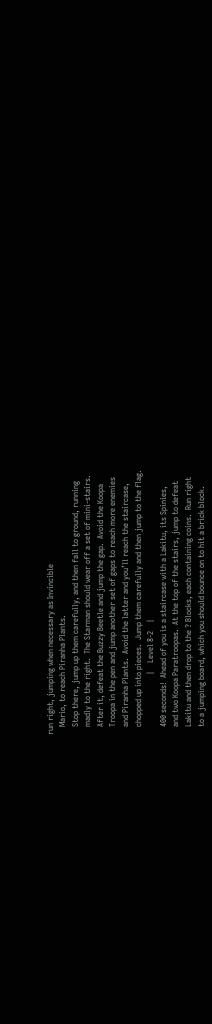run right, jumping when necessary as Invincible
    Mario, to reach Piranha Plants.
    Stop there, jump up them carefully, and then fall to ground, running
    madly to the right.  The Starman should wear off a set of mini-stairs.
    After it, defeat the Buzzy Beetle and jump the gap.  Avoid the Koopa
    Troopa in the pen and jump another set of gaps to reach more enemies
    and Piranha Plants.  Avoid the latter and you’ll reach the staircase,
    chopped up into pieces.  Jump them carefully and then jump to the flag.
                              |    Level 8-2    |
    400 seconds!  Ahead of you is a staircase with a Lakitu, its Spinies,
    and two Koopa Paratroopas.  At the top of the stairs, jump to defeat
    Lakitu and then drop to the ? Blocks, each containing coins.  Run right
    to a jumping board, which you should bounce on to hit a brick block.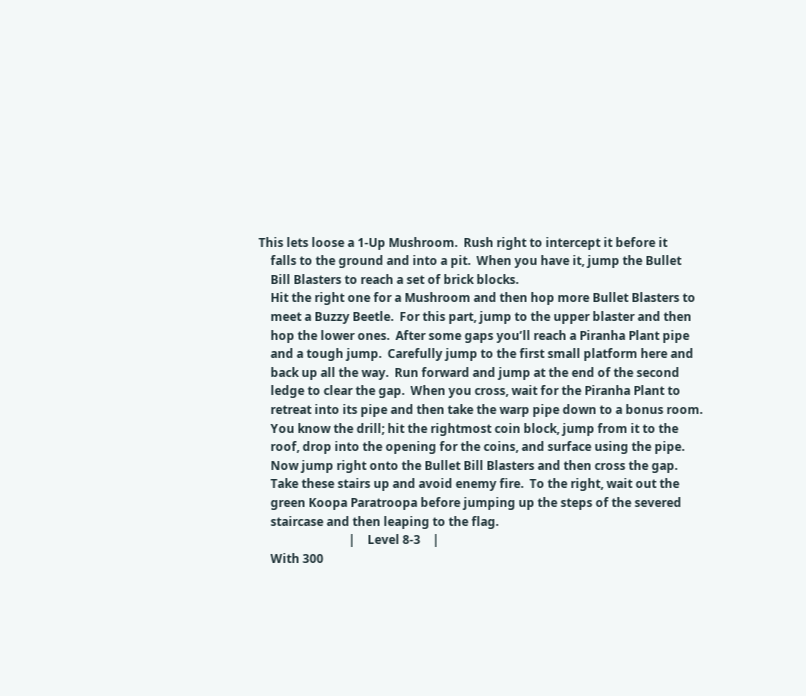This lets loose a 1-Up Mushroom.  Rush right to intercept it before it
    falls to the ground and into a pit.  When you have it, jump the Bullet
    Bill Blasters to reach a set of brick blocks.
    Hit the right one for a Mushroom and then hop more Bullet Blasters to
    meet a Buzzy Beetle.  For this part, jump to the upper blaster and then
    hop the lower ones.  After some gaps you’ll reach a Piranha Plant pipe
    and a tough jump.  Carefully jump to the first small platform here and
    back up all the way.  Run forward and jump at the end of the second
    ledge to clear the gap.  When you cross, wait for the Piranha Plant to
    retreat into its pipe and then take the warp pipe down to a bonus room.
    You know the drill; hit the rightmost coin block, jump from it to the
    roof, drop into the opening for the coins, and surface using the pipe.
    Now jump right onto the Bullet Bill Blasters and then cross the gap.
    Take these stairs up and avoid enemy fire.  To the right, wait out the
    green Koopa Paratroopa before jumping up the steps of the severed
    staircase and then leaping to the flag.
                              |    Level 8-3    |
    With 300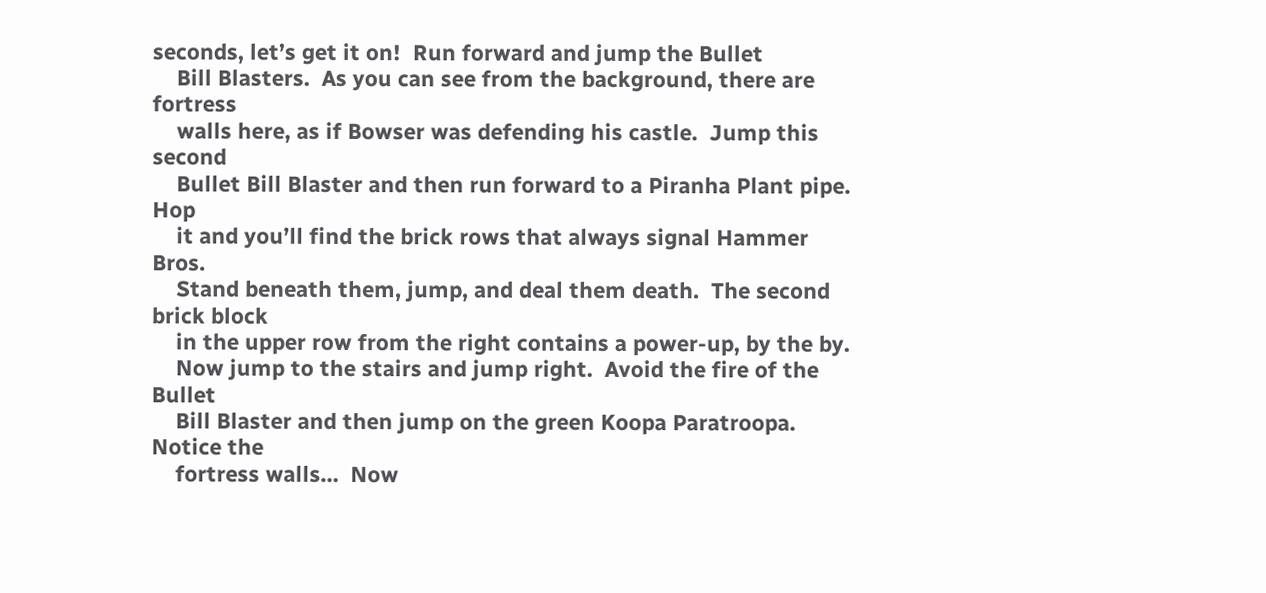seconds, let’s get it on!  Run forward and jump the Bullet
    Bill Blasters.  As you can see from the background, there are fortress
    walls here, as if Bowser was defending his castle.  Jump this second
    Bullet Bill Blaster and then run forward to a Piranha Plant pipe.  Hop
    it and you’ll find the brick rows that always signal Hammer Bros.
    Stand beneath them, jump, and deal them death.  The second brick block
    in the upper row from the right contains a power-up, by the by.
    Now jump to the stairs and jump right.  Avoid the fire of the Bullet
    Bill Blaster and then jump on the green Koopa Paratroopa.  Notice the
    fortress walls…  Now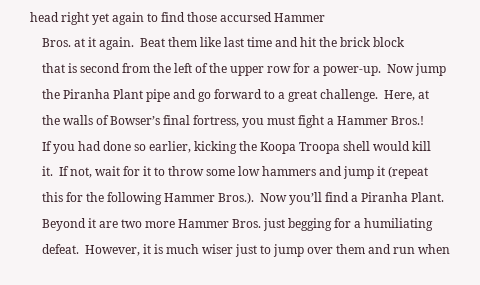head right yet again to find those accursed Hammer
    Bros. at it again.  Beat them like last time and hit the brick block
    that is second from the left of the upper row for a power-up.  Now jump
    the Piranha Plant pipe and go forward to a great challenge.  Here, at
    the walls of Bowser’s final fortress, you must fight a Hammer Bros.!
    If you had done so earlier, kicking the Koopa Troopa shell would kill
    it.  If not, wait for it to throw some low hammers and jump it (repeat
    this for the following Hammer Bros.).  Now you’ll find a Piranha Plant.
    Beyond it are two more Hammer Bros. just begging for a humiliating
    defeat.  However, it is much wiser just to jump over them and run when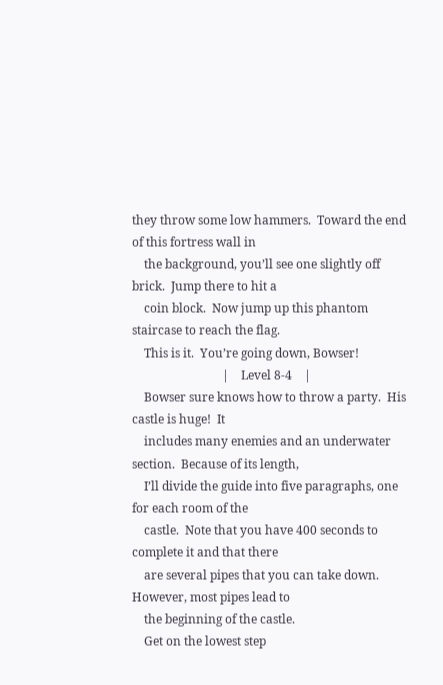they throw some low hammers.  Toward the end of this fortress wall in
    the background, you’ll see one slightly off brick.  Jump there to hit a
    coin block.  Now jump up this phantom staircase to reach the flag.
    This is it.  You’re going down, Bowser!
                              |    Level 8-4    |
    Bowser sure knows how to throw a party.  His castle is huge!  It
    includes many enemies and an underwater section.  Because of its length,
    I’ll divide the guide into five paragraphs, one for each room of the
    castle.  Note that you have 400 seconds to complete it and that there
    are several pipes that you can take down.  However, most pipes lead to
    the beginning of the castle.
    Get on the lowest step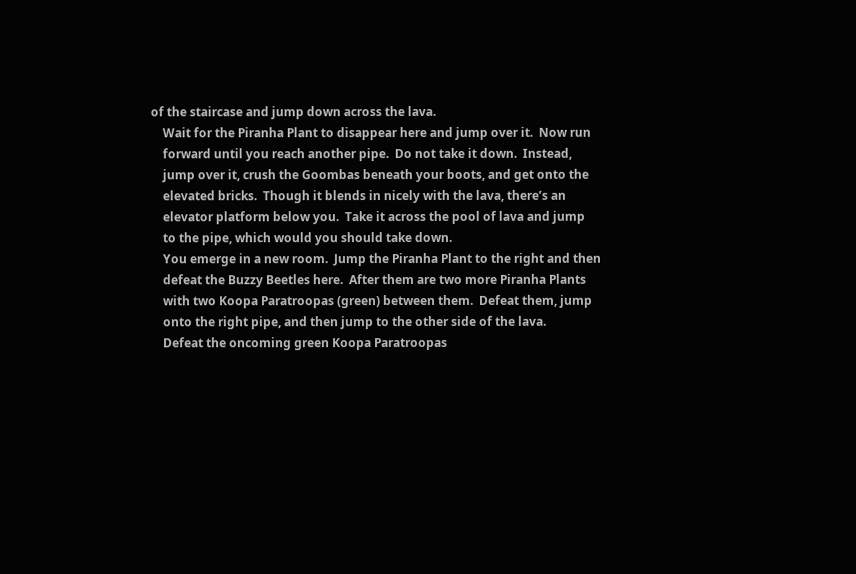of the staircase and jump down across the lava.
    Wait for the Piranha Plant to disappear here and jump over it.  Now run
    forward until you reach another pipe.  Do not take it down.  Instead,
    jump over it, crush the Goombas beneath your boots, and get onto the
    elevated bricks.  Though it blends in nicely with the lava, there’s an
    elevator platform below you.  Take it across the pool of lava and jump
    to the pipe, which would you should take down.
    You emerge in a new room.  Jump the Piranha Plant to the right and then
    defeat the Buzzy Beetles here.  After them are two more Piranha Plants
    with two Koopa Paratroopas (green) between them.  Defeat them, jump
    onto the right pipe, and then jump to the other side of the lava.
    Defeat the oncoming green Koopa Paratroopas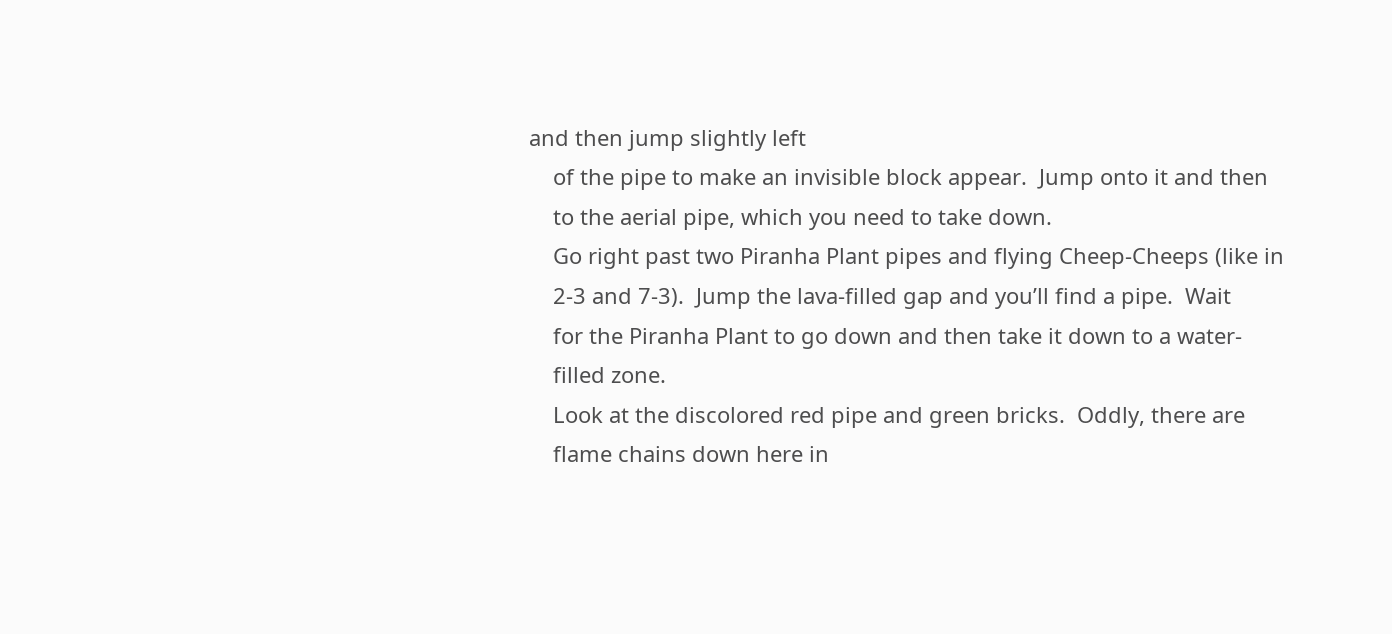and then jump slightly left
    of the pipe to make an invisible block appear.  Jump onto it and then
    to the aerial pipe, which you need to take down.
    Go right past two Piranha Plant pipes and flying Cheep-Cheeps (like in
    2-3 and 7-3).  Jump the lava-filled gap and you’ll find a pipe.  Wait
    for the Piranha Plant to go down and then take it down to a water-
    filled zone.
    Look at the discolored red pipe and green bricks.  Oddly, there are
    flame chains down here in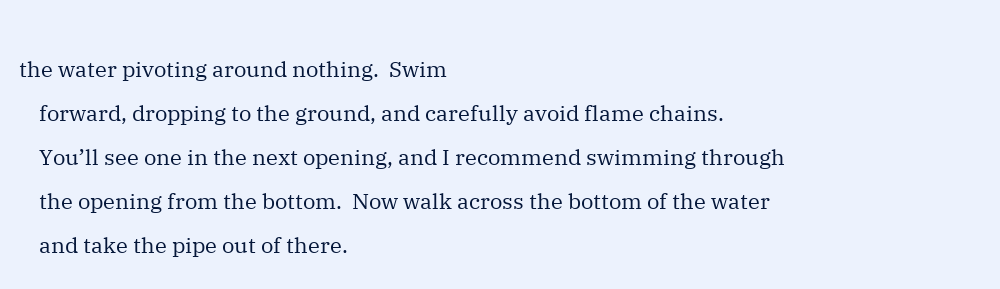the water pivoting around nothing.  Swim
    forward, dropping to the ground, and carefully avoid flame chains.
    You’ll see one in the next opening, and I recommend swimming through
    the opening from the bottom.  Now walk across the bottom of the water
    and take the pipe out of there.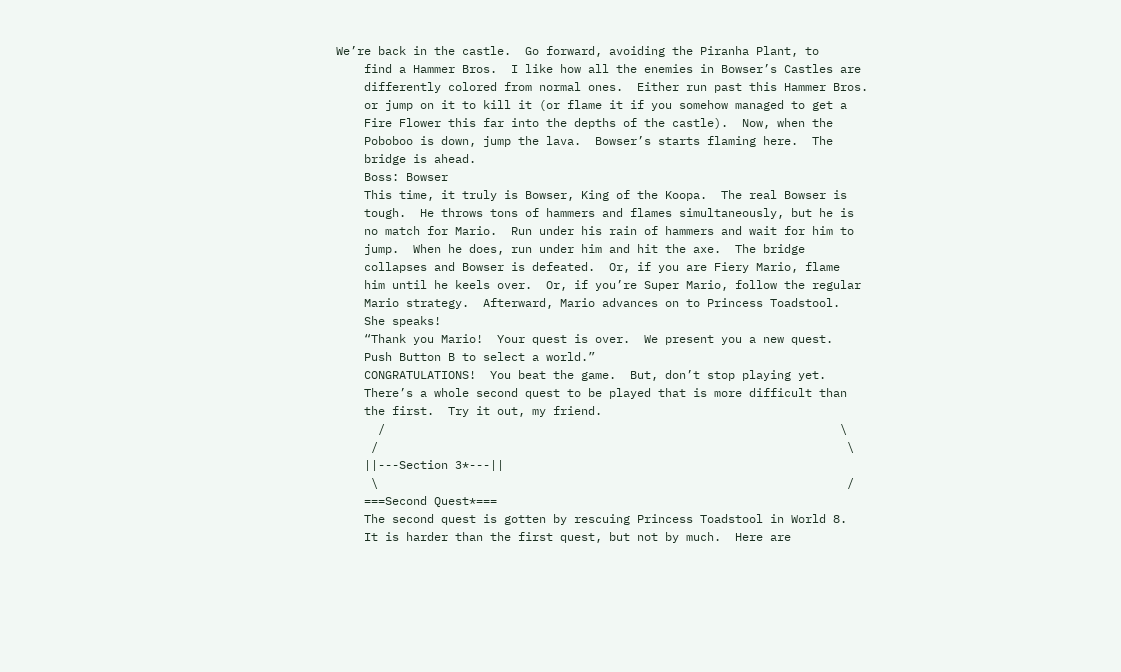We’re back in the castle.  Go forward, avoiding the Piranha Plant, to
    find a Hammer Bros.  I like how all the enemies in Bowser’s Castles are
    differently colored from normal ones.  Either run past this Hammer Bros.
    or jump on it to kill it (or flame it if you somehow managed to get a
    Fire Flower this far into the depths of the castle).  Now, when the
    Poboboo is down, jump the lava.  Bowser’s starts flaming here.  The
    bridge is ahead.
    Boss: Bowser
    This time, it truly is Bowser, King of the Koopa.  The real Bowser is
    tough.  He throws tons of hammers and flames simultaneously, but he is
    no match for Mario.  Run under his rain of hammers and wait for him to
    jump.  When he does, run under him and hit the axe.  The bridge
    collapses and Bowser is defeated.  Or, if you are Fiery Mario, flame
    him until he keels over.  Or, if you’re Super Mario, follow the regular
    Mario strategy.  Afterward, Mario advances on to Princess Toadstool.
    She speaks!
    “Thank you Mario!  Your quest is over.  We present you a new quest.
    Push Button B to select a world.”
    CONGRATULATIONS!  You beat the game.  But, don’t stop playing yet.
    There’s a whole second quest to be played that is more difficult than
    the first.  Try it out, my friend.
      /                                                                 \
     /                                                                   \
    ||---Section 3*---||
     \                                                                   /
    ===Second Quest*===
    The second quest is gotten by rescuing Princess Toadstool in World 8.
    It is harder than the first quest, but not by much.  Here are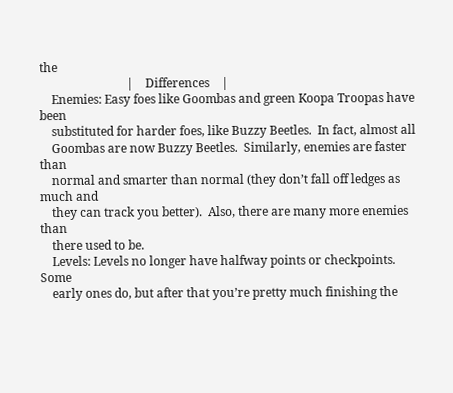the
                             |    Differences    |
    Enemies: Easy foes like Goombas and green Koopa Troopas have been
    substituted for harder foes, like Buzzy Beetles.  In fact, almost all
    Goombas are now Buzzy Beetles.  Similarly, enemies are faster than
    normal and smarter than normal (they don’t fall off ledges as much and
    they can track you better).  Also, there are many more enemies than
    there used to be.
    Levels: Levels no longer have halfway points or checkpoints.  Some
    early ones do, but after that you’re pretty much finishing the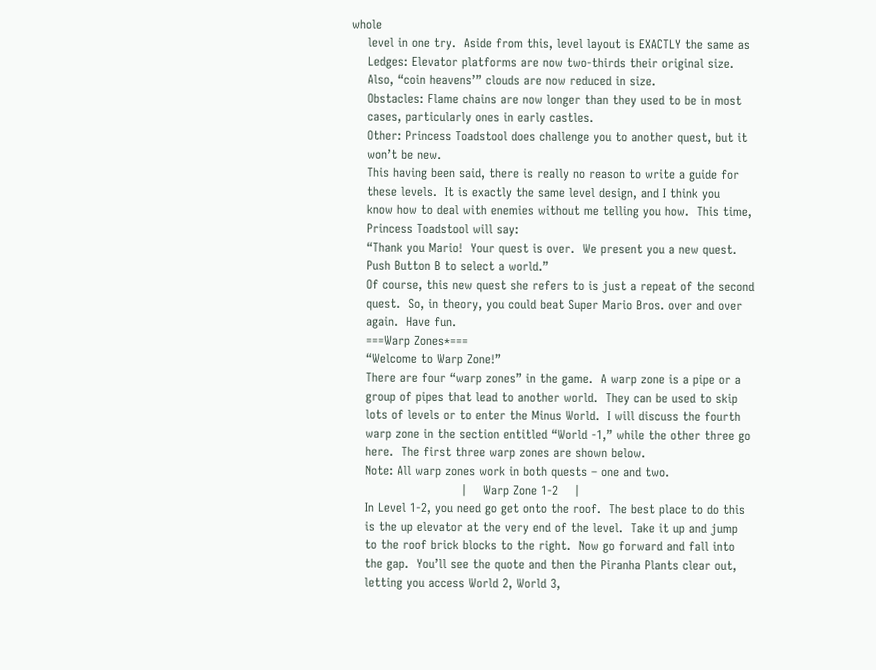whole
    level in one try.  Aside from this, level layout is EXACTLY the same as
    Ledges: Elevator platforms are now two-thirds their original size.
    Also, “coin heavens’” clouds are now reduced in size.
    Obstacles: Flame chains are now longer than they used to be in most
    cases, particularly ones in early castles.
    Other: Princess Toadstool does challenge you to another quest, but it
    won’t be new.
    This having been said, there is really no reason to write a guide for
    these levels.  It is exactly the same level design, and I think you
    know how to deal with enemies without me telling you how.  This time,
    Princess Toadstool will say:
    “Thank you Mario!  Your quest is over.  We present you a new quest.
    Push Button B to select a world.”
    Of course, this new quest she refers to is just a repeat of the second
    quest.  So, in theory, you could beat Super Mario Bros. over and over
    again.  Have fun.
    ===Warp Zones*===
    “Welcome to Warp Zone!”
    There are four “warp zones” in the game.  A warp zone is a pipe or a
    group of pipes that lead to another world.  They can be used to skip
    lots of levels or to enter the Minus World.  I will discuss the fourth
    warp zone in the section entitled “World -1,” while the other three go
    here.  The first three warp zones are shown below.
    Note: All warp zones work in both quests – one and two.
                            |    Warp Zone 1-2    |
    In Level 1-2, you need go get onto the roof.  The best place to do this
    is the up elevator at the very end of the level.  Take it up and jump
    to the roof brick blocks to the right.  Now go forward and fall into
    the gap.  You’ll see the quote and then the Piranha Plants clear out,
    letting you access World 2, World 3,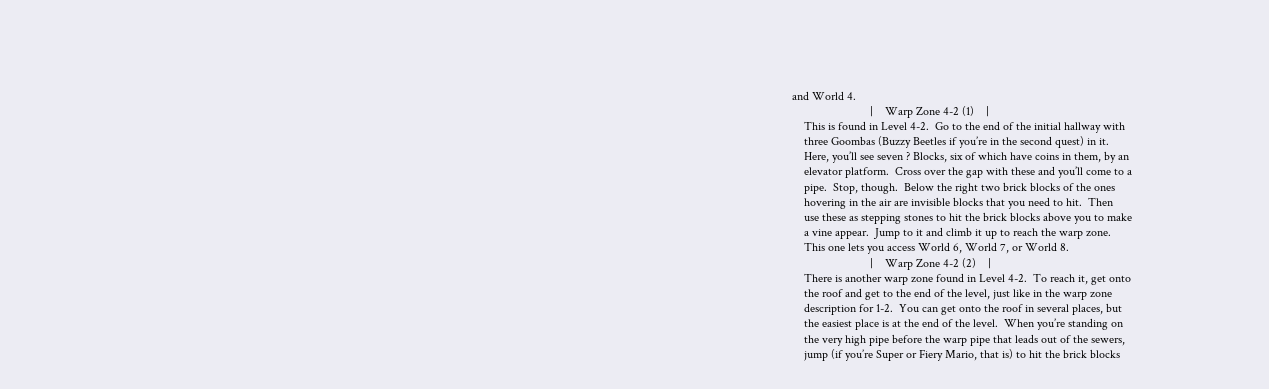and World 4.
                          |    Warp Zone 4-2 (1)    |
    This is found in Level 4-2.  Go to the end of the initial hallway with
    three Goombas (Buzzy Beetles if you’re in the second quest) in it.
    Here, you’ll see seven ? Blocks, six of which have coins in them, by an
    elevator platform.  Cross over the gap with these and you’ll come to a
    pipe.  Stop, though.  Below the right two brick blocks of the ones
    hovering in the air are invisible blocks that you need to hit.  Then
    use these as stepping stones to hit the brick blocks above you to make
    a vine appear.  Jump to it and climb it up to reach the warp zone.
    This one lets you access World 6, World 7, or World 8.
                          |    Warp Zone 4-2 (2)    |
    There is another warp zone found in Level 4-2.  To reach it, get onto
    the roof and get to the end of the level, just like in the warp zone
    description for 1-2.  You can get onto the roof in several places, but
    the easiest place is at the end of the level.  When you’re standing on
    the very high pipe before the warp pipe that leads out of the sewers,
    jump (if you’re Super or Fiery Mario, that is) to hit the brick blocks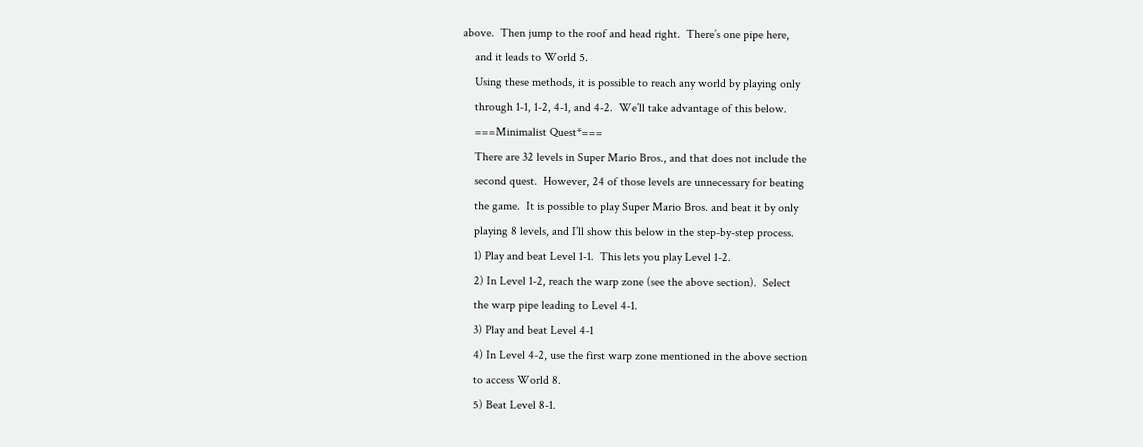above.  Then jump to the roof and head right.  There’s one pipe here,
    and it leads to World 5.
    Using these methods, it is possible to reach any world by playing only
    through 1-1, 1-2, 4-1, and 4-2.  We’ll take advantage of this below.
    ===Minimalist Quest*===
    There are 32 levels in Super Mario Bros., and that does not include the
    second quest.  However, 24 of those levels are unnecessary for beating
    the game.  It is possible to play Super Mario Bros. and beat it by only
    playing 8 levels, and I’ll show this below in the step-by-step process.
    1) Play and beat Level 1-1.  This lets you play Level 1-2.
    2) In Level 1-2, reach the warp zone (see the above section).  Select
    the warp pipe leading to Level 4-1.
    3) Play and beat Level 4-1
    4) In Level 4-2, use the first warp zone mentioned in the above section
    to access World 8.
    5) Beat Level 8-1.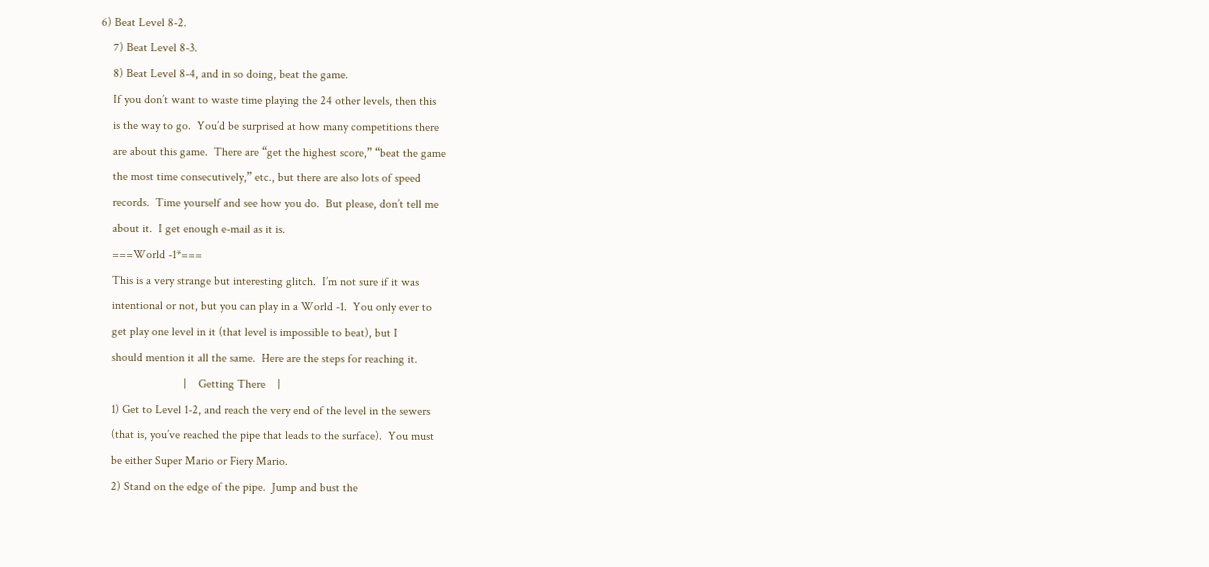6) Beat Level 8-2.
    7) Beat Level 8-3.
    8) Beat Level 8-4, and in so doing, beat the game.
    If you don’t want to waste time playing the 24 other levels, then this
    is the way to go.  You’d be surprised at how many competitions there
    are about this game.  There are “get the highest score,” “beat the game
    the most time consecutively,” etc., but there are also lots of speed
    records.  Time yourself and see how you do.  But please, don’t tell me
    about it.  I get enough e-mail as it is.
    ===World -1*===
    This is a very strange but interesting glitch.  I’m not sure if it was
    intentional or not, but you can play in a World -1.  You only ever to
    get play one level in it (that level is impossible to beat), but I
    should mention it all the same.  Here are the steps for reaching it.
                            |    Getting There    |
    1) Get to Level 1-2, and reach the very end of the level in the sewers
    (that is, you’ve reached the pipe that leads to the surface).  You must
    be either Super Mario or Fiery Mario.
    2) Stand on the edge of the pipe.  Jump and bust the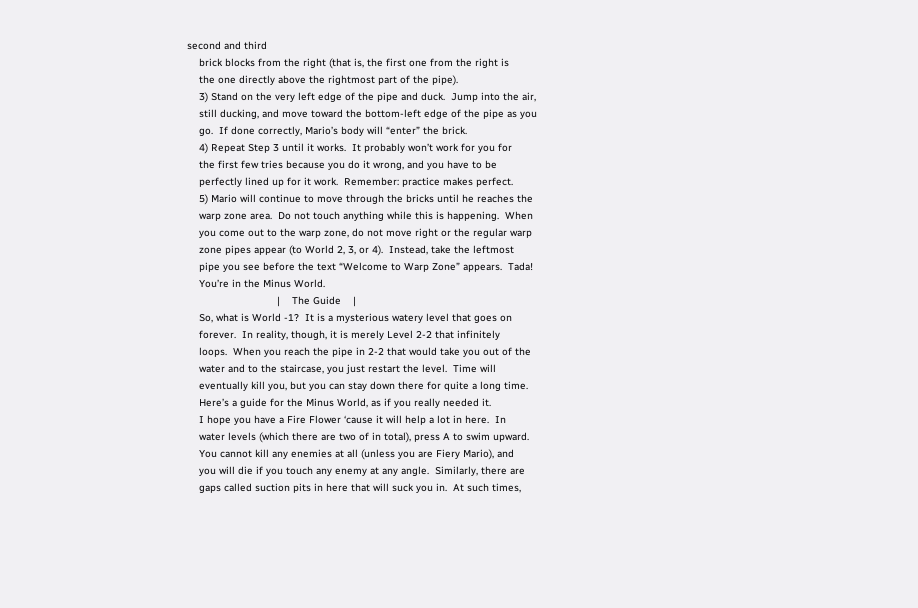second and third
    brick blocks from the right (that is, the first one from the right is
    the one directly above the rightmost part of the pipe).
    3) Stand on the very left edge of the pipe and duck.  Jump into the air,
    still ducking, and move toward the bottom-left edge of the pipe as you
    go.  If done correctly, Mario’s body will “enter” the brick.
    4) Repeat Step 3 until it works.  It probably won’t work for you for
    the first few tries because you do it wrong, and you have to be
    perfectly lined up for it work.  Remember: practice makes perfect.
    5) Mario will continue to move through the bricks until he reaches the
    warp zone area.  Do not touch anything while this is happening.  When
    you come out to the warp zone, do not move right or the regular warp
    zone pipes appear (to World 2, 3, or 4).  Instead, take the leftmost
    pipe you see before the text “Welcome to Warp Zone” appears.  Tada!
    You’re in the Minus World.
                              |    The Guide    |
    So, what is World -1?  It is a mysterious watery level that goes on
    forever.  In reality, though, it is merely Level 2-2 that infinitely
    loops.  When you reach the pipe in 2-2 that would take you out of the
    water and to the staircase, you just restart the level.  Time will
    eventually kill you, but you can stay down there for quite a long time.
    Here’s a guide for the Minus World, as if you really needed it.
    I hope you have a Fire Flower ‘cause it will help a lot in here.  In
    water levels (which there are two of in total), press A to swim upward.
    You cannot kill any enemies at all (unless you are Fiery Mario), and
    you will die if you touch any enemy at any angle.  Similarly, there are
    gaps called suction pits in here that will suck you in.  At such times,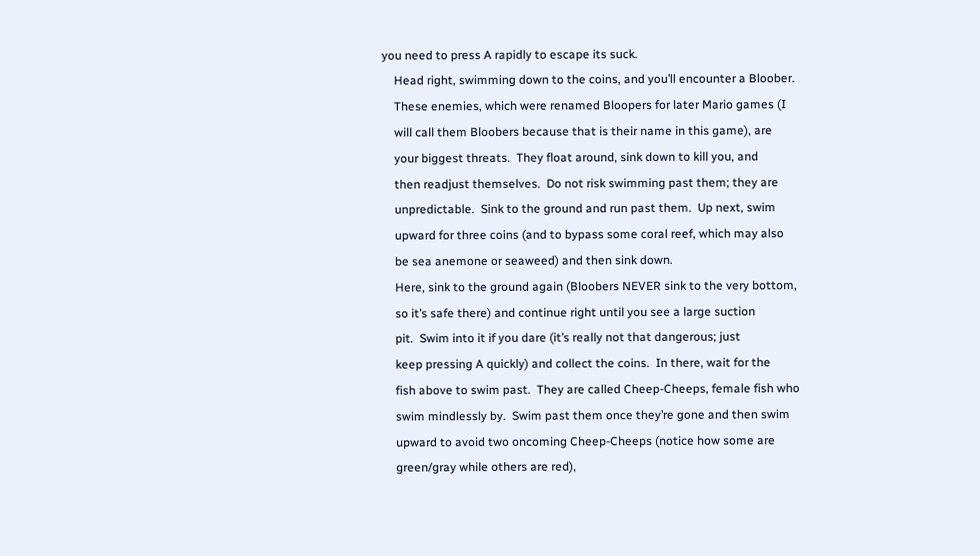you need to press A rapidly to escape its suck.
    Head right, swimming down to the coins, and you’ll encounter a Bloober.
    These enemies, which were renamed Bloopers for later Mario games (I
    will call them Bloobers because that is their name in this game), are
    your biggest threats.  They float around, sink down to kill you, and
    then readjust themselves.  Do not risk swimming past them; they are
    unpredictable.  Sink to the ground and run past them.  Up next, swim
    upward for three coins (and to bypass some coral reef, which may also
    be sea anemone or seaweed) and then sink down.
    Here, sink to the ground again (Bloobers NEVER sink to the very bottom,
    so it’s safe there) and continue right until you see a large suction
    pit.  Swim into it if you dare (it’s really not that dangerous; just
    keep pressing A quickly) and collect the coins.  In there, wait for the
    fish above to swim past.  They are called Cheep-Cheeps, female fish who
    swim mindlessly by.  Swim past them once they’re gone and then swim
    upward to avoid two oncoming Cheep-Cheeps (notice how some are
    green/gray while others are red),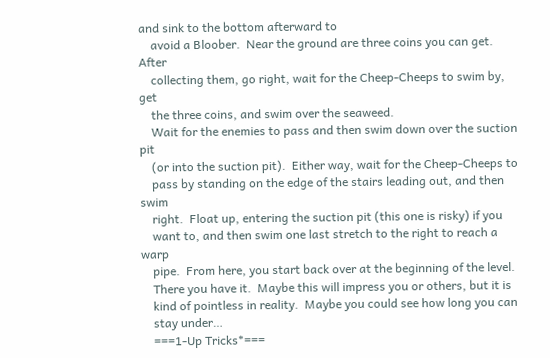and sink to the bottom afterward to
    avoid a Bloober.  Near the ground are three coins you can get.  After
    collecting them, go right, wait for the Cheep-Cheeps to swim by, get
    the three coins, and swim over the seaweed.
    Wait for the enemies to pass and then swim down over the suction pit
    (or into the suction pit).  Either way, wait for the Cheep-Cheeps to
    pass by standing on the edge of the stairs leading out, and then swim
    right.  Float up, entering the suction pit (this one is risky) if you
    want to, and then swim one last stretch to the right to reach a warp
    pipe.  From here, you start back over at the beginning of the level.
    There you have it.  Maybe this will impress you or others, but it is
    kind of pointless in reality.  Maybe you could see how long you can
    stay under…
    ===1-Up Tricks*===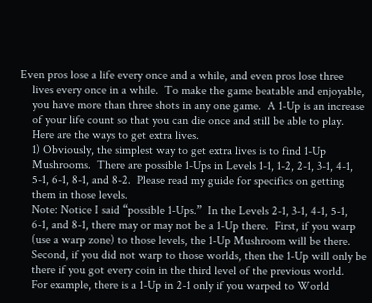Even pros lose a life every once and a while, and even pros lose three
    lives every once in a while.  To make the game beatable and enjoyable,
    you have more than three shots in any one game.  A 1-Up is an increase
    of your life count so that you can die once and still be able to play.
    Here are the ways to get extra lives.
    1) Obviously, the simplest way to get extra lives is to find 1-Up
    Mushrooms.  There are possible 1-Ups in Levels 1-1, 1-2, 2-1, 3-1, 4-1,
    5-1, 6-1, 8-1, and 8-2.  Please read my guide for specifics on getting
    them in those levels.
    Note: Notice I said “possible 1-Ups.”  In the Levels 2-1, 3-1, 4-1, 5-1,
    6-1, and 8-1, there may or may not be a 1-Up there.  First, if you warp
    (use a warp zone) to those levels, the 1-Up Mushroom will be there.
    Second, if you did not warp to those worlds, then the 1-Up will only be
    there if you got every coin in the third level of the previous world.
    For example, there is a 1-Up in 2-1 only if you warped to World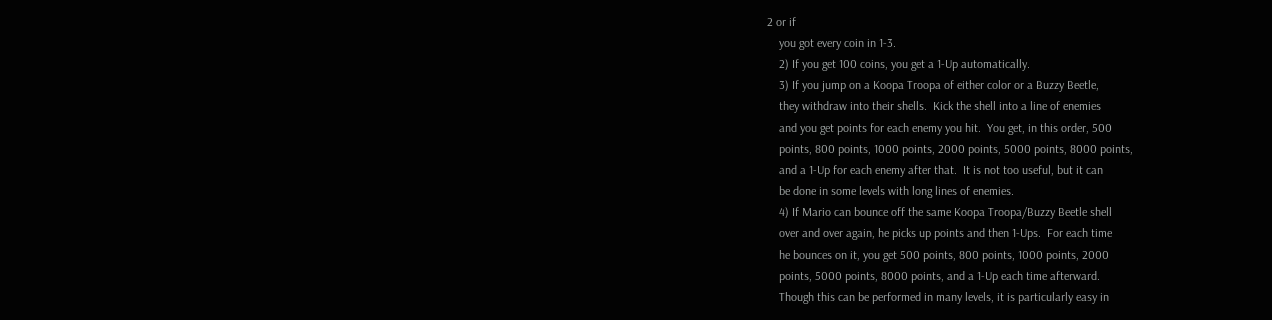2 or if
    you got every coin in 1-3.
    2) If you get 100 coins, you get a 1-Up automatically.
    3) If you jump on a Koopa Troopa of either color or a Buzzy Beetle,
    they withdraw into their shells.  Kick the shell into a line of enemies
    and you get points for each enemy you hit.  You get, in this order, 500
    points, 800 points, 1000 points, 2000 points, 5000 points, 8000 points,
    and a 1-Up for each enemy after that.  It is not too useful, but it can
    be done in some levels with long lines of enemies.
    4) If Mario can bounce off the same Koopa Troopa/Buzzy Beetle shell
    over and over again, he picks up points and then 1-Ups.  For each time
    he bounces on it, you get 500 points, 800 points, 1000 points, 2000
    points, 5000 points, 8000 points, and a 1-Up each time afterward.
    Though this can be performed in many levels, it is particularly easy in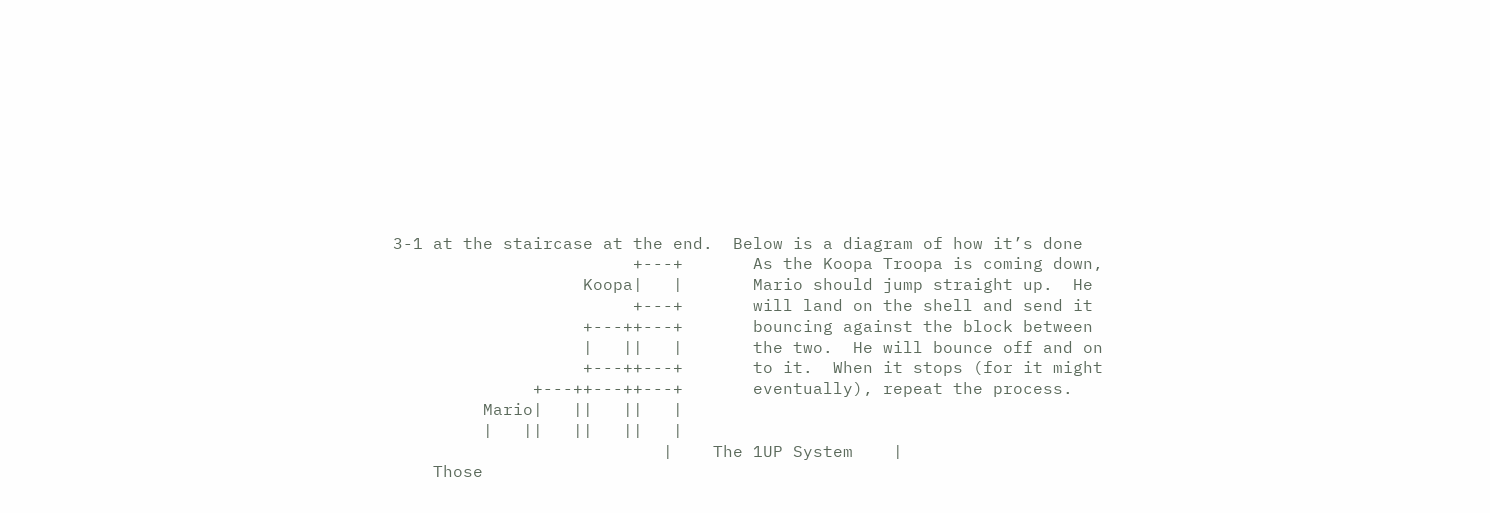3-1 at the staircase at the end.  Below is a diagram of how it’s done
                        +---+       As the Koopa Troopa is coming down,
                   Koopa|   |       Mario should jump straight up.  He
                        +---+       will land on the shell and send it
                   +---++---+       bouncing against the block between
                   |   ||   |       the two.  He will bounce off and on
                   +---++---+       to it.  When it stops (for it might
              +---++---++---+       eventually), repeat the process.
         Mario|   ||   ||   |
         |   ||   ||   ||   |
                           |    The 1UP System    |
    Those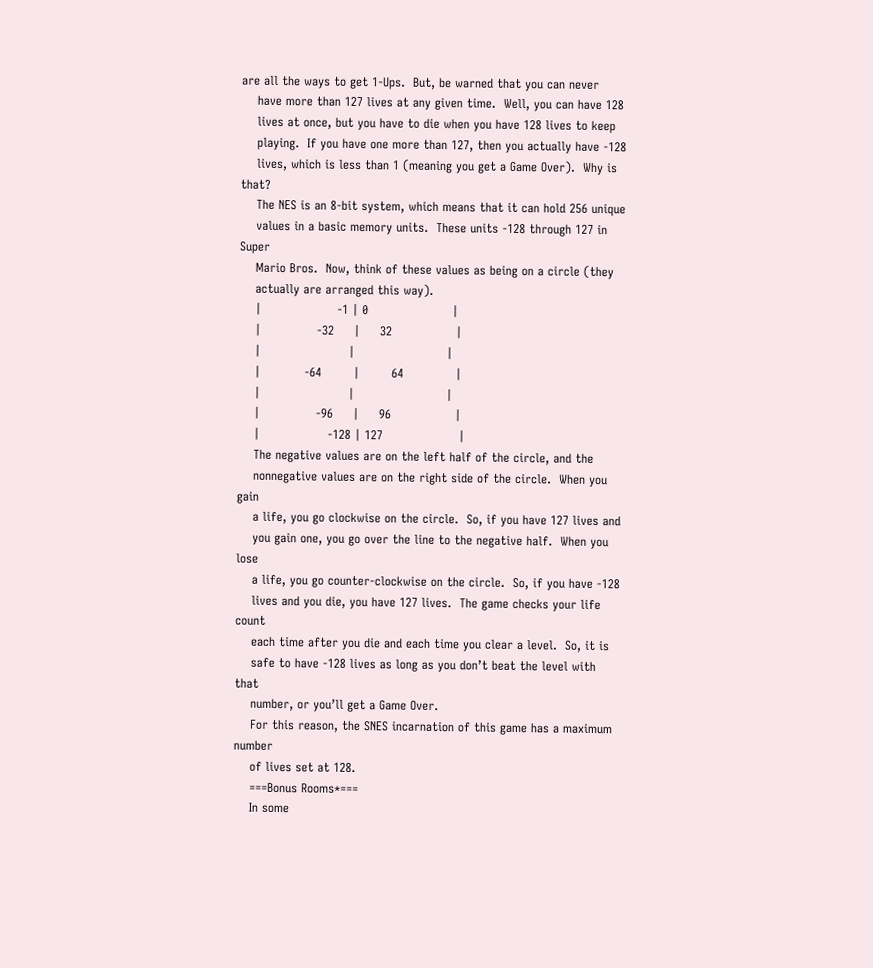are all the ways to get 1-Ups.  But, be warned that you can never
    have more than 127 lives at any given time.  Well, you can have 128
    lives at once, but you have to die when you have 128 lives to keep
    playing.  If you have one more than 127, then you actually have -128
    lives, which is less than 1 (meaning you get a Game Over).  Why is that?
    The NES is an 8-bit system, which means that it can hold 256 unique
    values in a basic memory units.  These units -128 through 127 in Super
    Mario Bros.  Now, think of these values as being on a circle (they
    actually are arranged this way).
    |                   -1 | 0                     |
    |              -32     |     32                |
    |                      |                       |
    |           -64        |        64             |
    |                      |                       |
    |              -96     |     96                |
    |                 -128 | 127                   |
    The negative values are on the left half of the circle, and the
    nonnegative values are on the right side of the circle.  When you gain
    a life, you go clockwise on the circle.  So, if you have 127 lives and
    you gain one, you go over the line to the negative half.  When you lose
    a life, you go counter-clockwise on the circle.  So, if you have -128
    lives and you die, you have 127 lives.  The game checks your life count
    each time after you die and each time you clear a level.  So, it is
    safe to have -128 lives as long as you don’t beat the level with that
    number, or you’ll get a Game Over.
    For this reason, the SNES incarnation of this game has a maximum number
    of lives set at 128.
    ===Bonus Rooms*===
    In some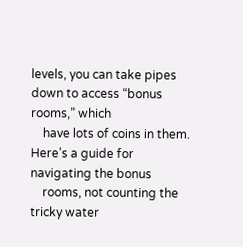levels, you can take pipes down to access “bonus rooms,” which
    have lots of coins in them.  Here’s a guide for navigating the bonus
    rooms, not counting the tricky water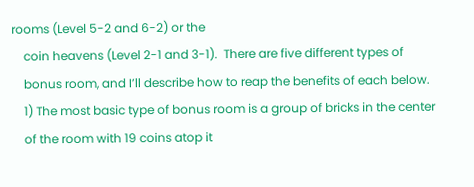rooms (Level 5-2 and 6-2) or the
    coin heavens (Level 2-1 and 3-1).  There are five different types of
    bonus room, and I’ll describe how to reap the benefits of each below.
    1) The most basic type of bonus room is a group of bricks in the center
    of the room with 19 coins atop it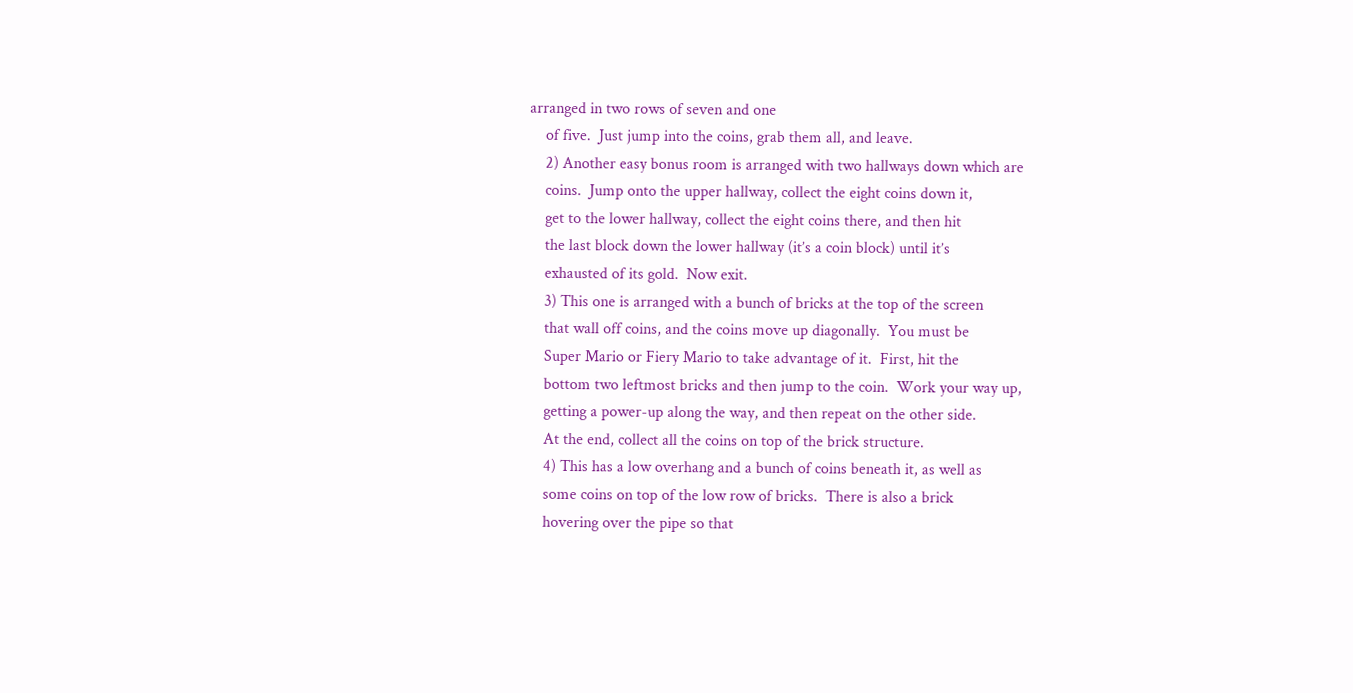arranged in two rows of seven and one
    of five.  Just jump into the coins, grab them all, and leave.
    2) Another easy bonus room is arranged with two hallways down which are
    coins.  Jump onto the upper hallway, collect the eight coins down it,
    get to the lower hallway, collect the eight coins there, and then hit
    the last block down the lower hallway (it’s a coin block) until it’s
    exhausted of its gold.  Now exit.
    3) This one is arranged with a bunch of bricks at the top of the screen
    that wall off coins, and the coins move up diagonally.  You must be
    Super Mario or Fiery Mario to take advantage of it.  First, hit the
    bottom two leftmost bricks and then jump to the coin.  Work your way up,
    getting a power-up along the way, and then repeat on the other side.
    At the end, collect all the coins on top of the brick structure.
    4) This has a low overhang and a bunch of coins beneath it, as well as
    some coins on top of the low row of bricks.  There is also a brick
    hovering over the pipe so that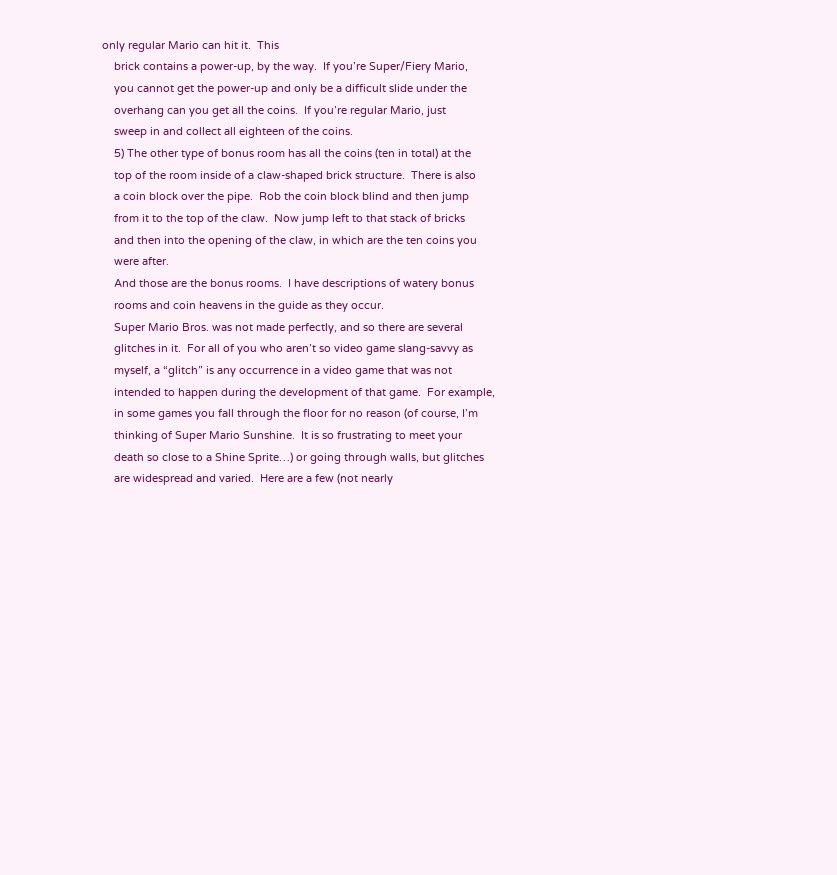only regular Mario can hit it.  This
    brick contains a power-up, by the way.  If you’re Super/Fiery Mario,
    you cannot get the power-up and only be a difficult slide under the
    overhang can you get all the coins.  If you’re regular Mario, just
    sweep in and collect all eighteen of the coins.
    5) The other type of bonus room has all the coins (ten in total) at the
    top of the room inside of a claw-shaped brick structure.  There is also
    a coin block over the pipe.  Rob the coin block blind and then jump
    from it to the top of the claw.  Now jump left to that stack of bricks
    and then into the opening of the claw, in which are the ten coins you
    were after.
    And those are the bonus rooms.  I have descriptions of watery bonus
    rooms and coin heavens in the guide as they occur.
    Super Mario Bros. was not made perfectly, and so there are several
    glitches in it.  For all of you who aren’t so video game slang-savvy as
    myself, a “glitch” is any occurrence in a video game that was not
    intended to happen during the development of that game.  For example,
    in some games you fall through the floor for no reason (of course, I’m
    thinking of Super Mario Sunshine.  It is so frustrating to meet your
    death so close to a Shine Sprite…) or going through walls, but glitches
    are widespread and varied.  Here are a few (not nearly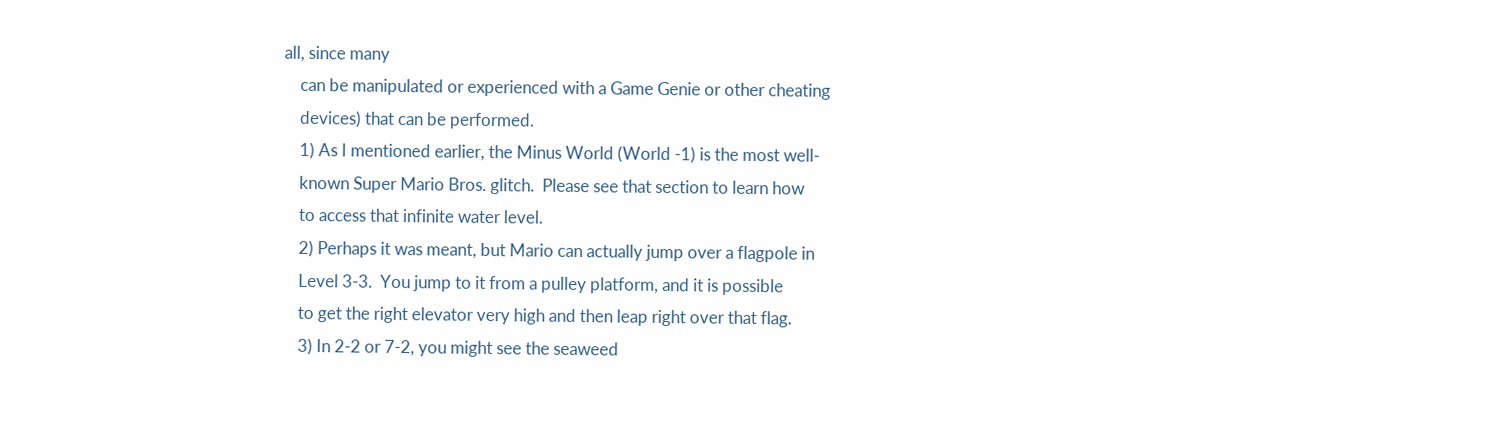all, since many
    can be manipulated or experienced with a Game Genie or other cheating
    devices) that can be performed.
    1) As I mentioned earlier, the Minus World (World -1) is the most well-
    known Super Mario Bros. glitch.  Please see that section to learn how
    to access that infinite water level.
    2) Perhaps it was meant, but Mario can actually jump over a flagpole in
    Level 3-3.  You jump to it from a pulley platform, and it is possible
    to get the right elevator very high and then leap right over that flag.
    3) In 2-2 or 7-2, you might see the seaweed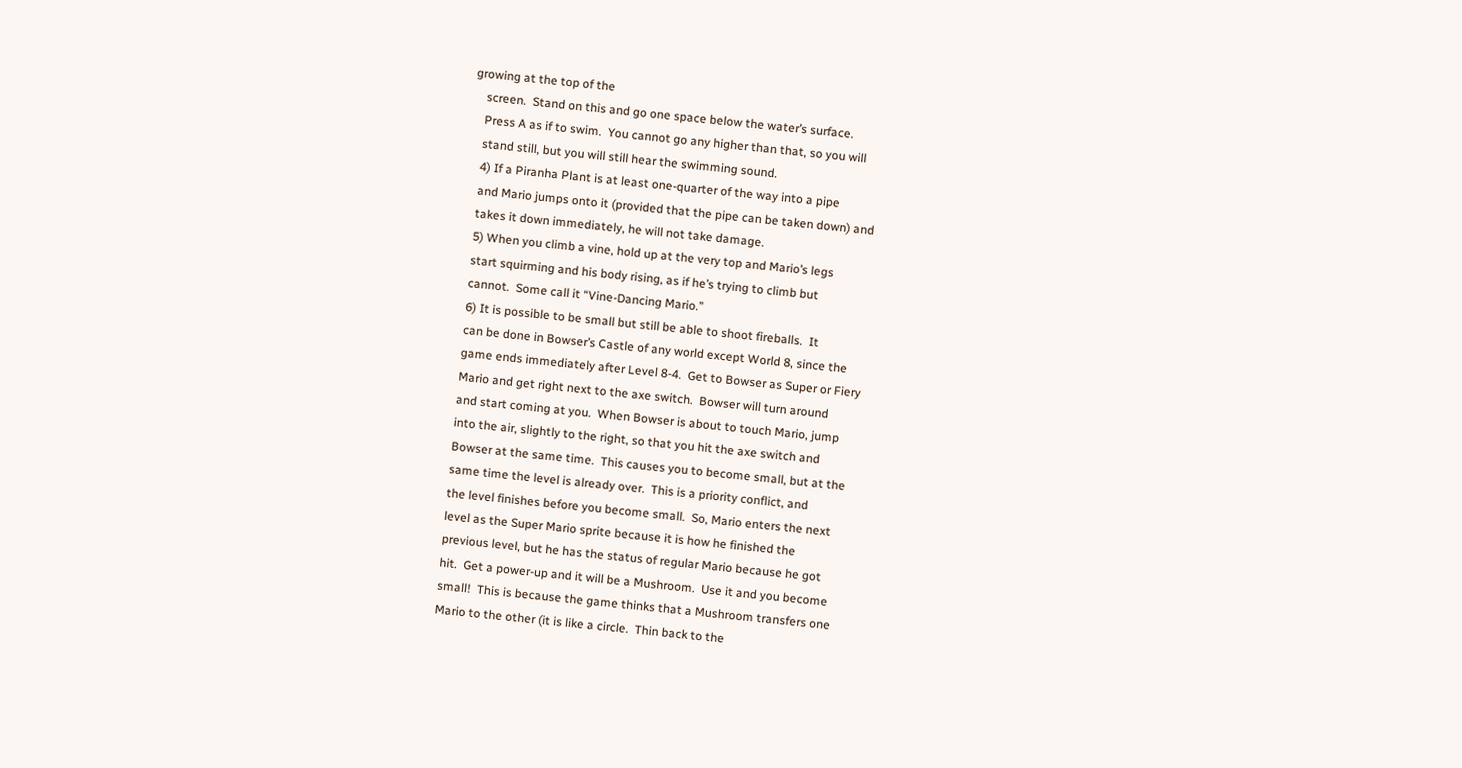growing at the top of the
    screen.  Stand on this and go one space below the water’s surface.
    Press A as if to swim.  You cannot go any higher than that, so you will
    stand still, but you will still hear the swimming sound.
    4) If a Piranha Plant is at least one-quarter of the way into a pipe
    and Mario jumps onto it (provided that the pipe can be taken down) and
    takes it down immediately, he will not take damage.
    5) When you climb a vine, hold up at the very top and Mario’s legs
    start squirming and his body rising, as if he’s trying to climb but
    cannot.  Some call it “Vine-Dancing Mario.”
    6) It is possible to be small but still be able to shoot fireballs.  It
    can be done in Bowser’s Castle of any world except World 8, since the
    game ends immediately after Level 8-4.  Get to Bowser as Super or Fiery
    Mario and get right next to the axe switch.  Bowser will turn around
    and start coming at you.  When Bowser is about to touch Mario, jump
    into the air, slightly to the right, so that you hit the axe switch and
    Bowser at the same time.  This causes you to become small, but at the
    same time the level is already over.  This is a priority conflict, and
    the level finishes before you become small.  So, Mario enters the next
    level as the Super Mario sprite because it is how he finished the
    previous level, but he has the status of regular Mario because he got
    hit.  Get a power-up and it will be a Mushroom.  Use it and you become
    small!  This is because the game thinks that a Mushroom transfers one
    Mario to the other (it is like a circle.  Thin back to the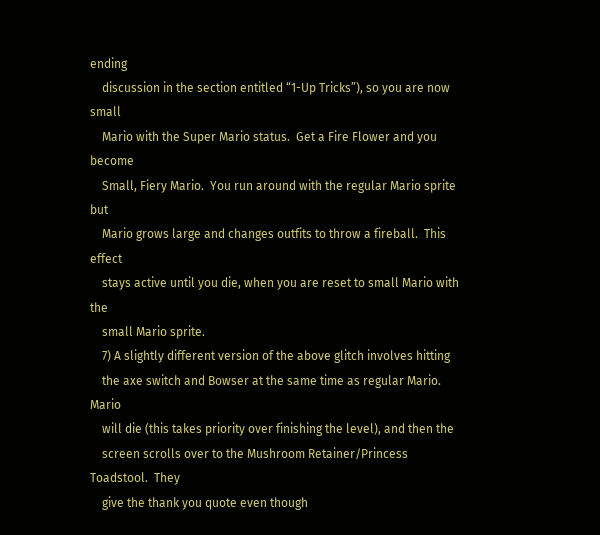ending
    discussion in the section entitled “1-Up Tricks”), so you are now small
    Mario with the Super Mario status.  Get a Fire Flower and you become
    Small, Fiery Mario.  You run around with the regular Mario sprite but
    Mario grows large and changes outfits to throw a fireball.  This effect
    stays active until you die, when you are reset to small Mario with the
    small Mario sprite.
    7) A slightly different version of the above glitch involves hitting
    the axe switch and Bowser at the same time as regular Mario.  Mario
    will die (this takes priority over finishing the level), and then the
    screen scrolls over to the Mushroom Retainer/Princess Toadstool.  They
    give the thank you quote even though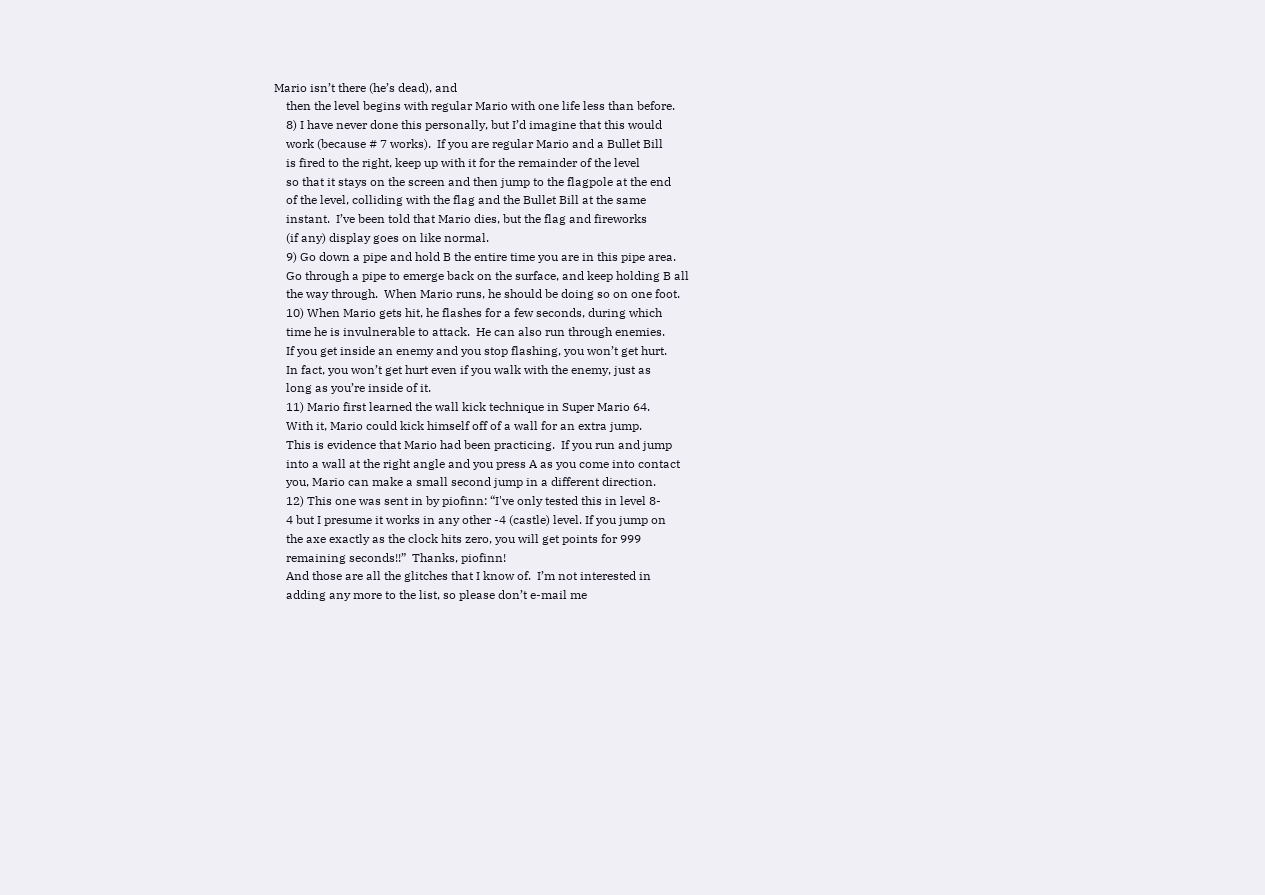Mario isn’t there (he’s dead), and
    then the level begins with regular Mario with one life less than before.
    8) I have never done this personally, but I’d imagine that this would
    work (because # 7 works).  If you are regular Mario and a Bullet Bill
    is fired to the right, keep up with it for the remainder of the level
    so that it stays on the screen and then jump to the flagpole at the end
    of the level, colliding with the flag and the Bullet Bill at the same
    instant.  I’ve been told that Mario dies, but the flag and fireworks
    (if any) display goes on like normal.
    9) Go down a pipe and hold B the entire time you are in this pipe area.
    Go through a pipe to emerge back on the surface, and keep holding B all
    the way through.  When Mario runs, he should be doing so on one foot.
    10) When Mario gets hit, he flashes for a few seconds, during which
    time he is invulnerable to attack.  He can also run through enemies.
    If you get inside an enemy and you stop flashing, you won’t get hurt.
    In fact, you won’t get hurt even if you walk with the enemy, just as
    long as you’re inside of it.
    11) Mario first learned the wall kick technique in Super Mario 64.
    With it, Mario could kick himself off of a wall for an extra jump.
    This is evidence that Mario had been practicing.  If you run and jump
    into a wall at the right angle and you press A as you come into contact
    you, Mario can make a small second jump in a different direction.
    12) This one was sent in by piofinn: “I've only tested this in level 8-
    4 but I presume it works in any other -4 (castle) level. If you jump on
    the axe exactly as the clock hits zero, you will get points for 999
    remaining seconds!!”  Thanks, piofinn!
    And those are all the glitches that I know of.  I’m not interested in
    adding any more to the list, so please don’t e-mail me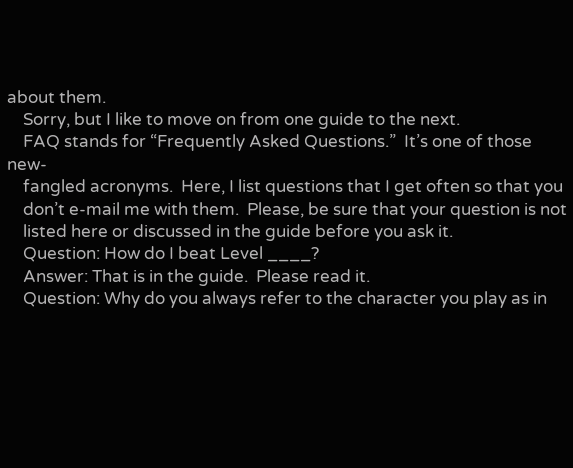about them.
    Sorry, but I like to move on from one guide to the next.
    FAQ stands for “Frequently Asked Questions.”  It’s one of those new-
    fangled acronyms.  Here, I list questions that I get often so that you
    don’t e-mail me with them.  Please, be sure that your question is not
    listed here or discussed in the guide before you ask it.
    Question: How do I beat Level ____?
    Answer: That is in the guide.  Please read it.
    Question: Why do you always refer to the character you play as in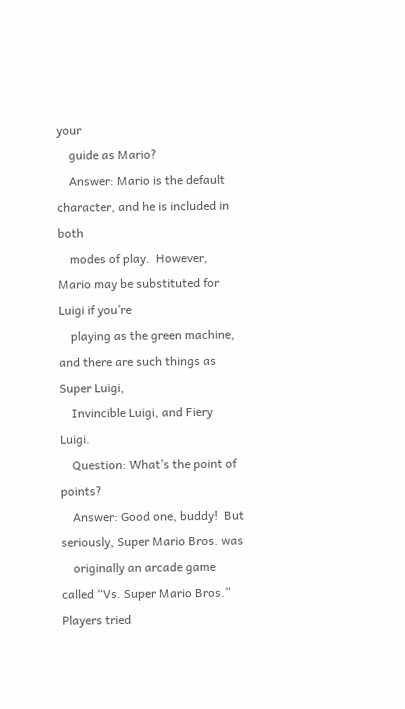your
    guide as Mario?
    Answer: Mario is the default character, and he is included in both
    modes of play.  However, Mario may be substituted for Luigi if you’re
    playing as the green machine, and there are such things as Super Luigi,
    Invincible Luigi, and Fiery Luigi.
    Question: What’s the point of points?
    Answer: Good one, buddy!  But seriously, Super Mario Bros. was
    originally an arcade game called “Vs. Super Mario Bros.”  Players tried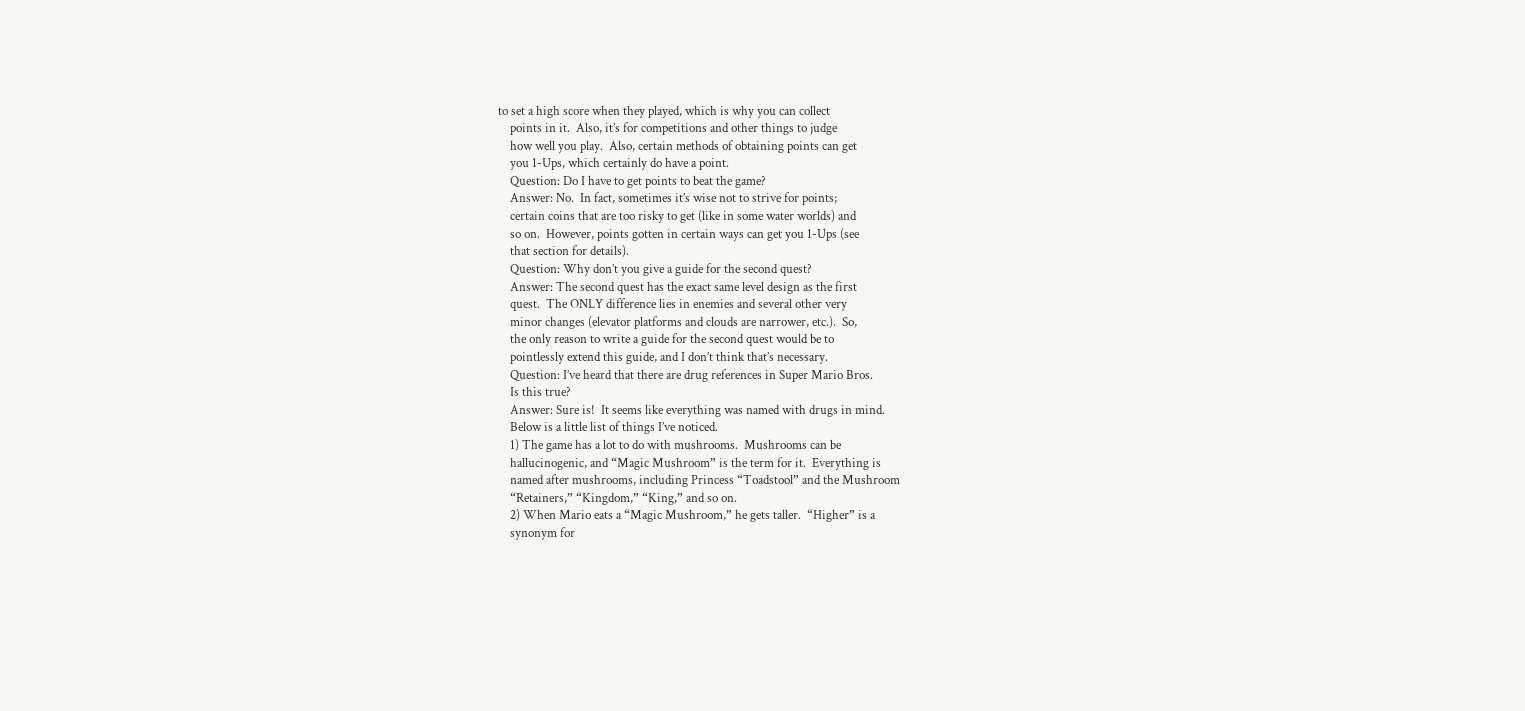to set a high score when they played, which is why you can collect
    points in it.  Also, it’s for competitions and other things to judge
    how well you play.  Also, certain methods of obtaining points can get
    you 1-Ups, which certainly do have a point.
    Question: Do I have to get points to beat the game?
    Answer: No.  In fact, sometimes it’s wise not to strive for points;
    certain coins that are too risky to get (like in some water worlds) and
    so on.  However, points gotten in certain ways can get you 1-Ups (see
    that section for details).
    Question: Why don’t you give a guide for the second quest?
    Answer: The second quest has the exact same level design as the first
    quest.  The ONLY difference lies in enemies and several other very
    minor changes (elevator platforms and clouds are narrower, etc.).  So,
    the only reason to write a guide for the second quest would be to
    pointlessly extend this guide, and I don’t think that’s necessary.
    Question: I’ve heard that there are drug references in Super Mario Bros.
    Is this true?
    Answer: Sure is!  It seems like everything was named with drugs in mind.
    Below is a little list of things I’ve noticed.
    1) The game has a lot to do with mushrooms.  Mushrooms can be
    hallucinogenic, and “Magic Mushroom” is the term for it.  Everything is
    named after mushrooms, including Princess “Toadstool” and the Mushroom
    “Retainers,” “Kingdom,” “King,” and so on.
    2) When Mario eats a “Magic Mushroom,” he gets taller.  “Higher” is a
    synonym for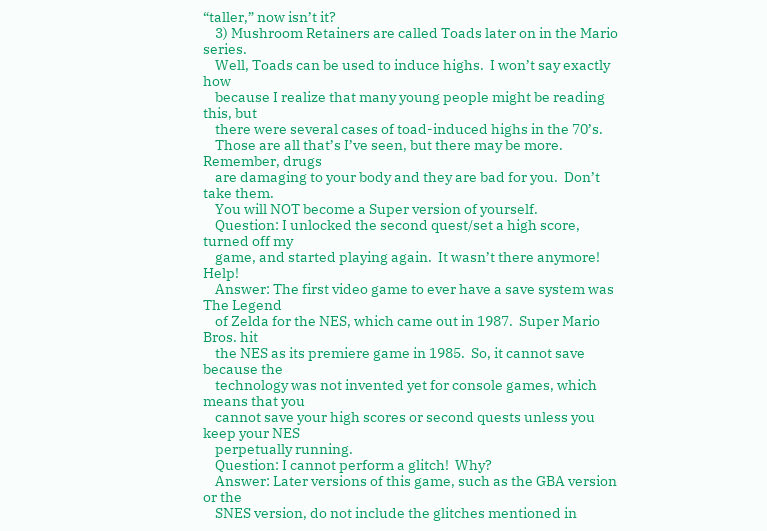“taller,” now isn’t it?
    3) Mushroom Retainers are called Toads later on in the Mario series.
    Well, Toads can be used to induce highs.  I won’t say exactly how
    because I realize that many young people might be reading this, but
    there were several cases of toad-induced highs in the 70’s.
    Those are all that’s I’ve seen, but there may be more.  Remember, drugs
    are damaging to your body and they are bad for you.  Don’t take them.
    You will NOT become a Super version of yourself.
    Question: I unlocked the second quest/set a high score, turned off my
    game, and started playing again.  It wasn’t there anymore!  Help!
    Answer: The first video game to ever have a save system was The Legend
    of Zelda for the NES, which came out in 1987.  Super Mario Bros. hit
    the NES as its premiere game in 1985.  So, it cannot save because the
    technology was not invented yet for console games, which means that you
    cannot save your high scores or second quests unless you keep your NES
    perpetually running.
    Question: I cannot perform a glitch!  Why?
    Answer: Later versions of this game, such as the GBA version or the
    SNES version, do not include the glitches mentioned in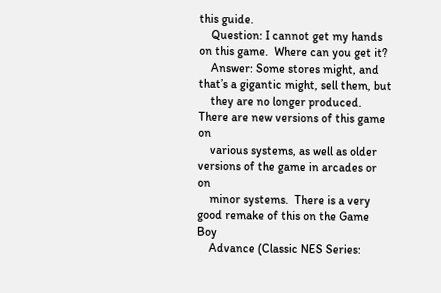this guide.
    Question: I cannot get my hands on this game.  Where can you get it?
    Answer: Some stores might, and that’s a gigantic might, sell them, but
    they are no longer produced.  There are new versions of this game on
    various systems, as well as older versions of the game in arcades or on
    minor systems.  There is a very good remake of this on the Game Boy
    Advance (Classic NES Series: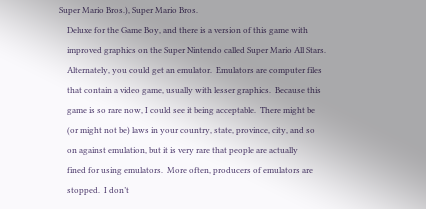Super Mario Bros.), Super Mario Bros.
    Deluxe for the Game Boy, and there is a version of this game with
    improved graphics on the Super Nintendo called Super Mario All Stars.
    Alternately, you could get an emulator.  Emulators are computer files
    that contain a video game, usually with lesser graphics.  Because this
    game is so rare now, I could see it being acceptable.  There might be
    (or might not be) laws in your country, state, province, city, and so
    on against emulation, but it is very rare that people are actually
    fined for using emulators.  More often, producers of emulators are
    stopped.  I don’t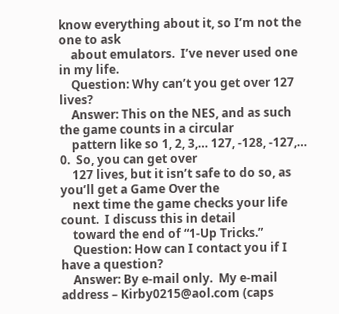know everything about it, so I’m not the one to ask
    about emulators.  I’ve never used one in my life.
    Question: Why can’t you get over 127 lives?
    Answer: This on the NES, and as such the game counts in a circular
    pattern like so 1, 2, 3,… 127, -128, -127,… 0.  So, you can get over
    127 lives, but it isn’t safe to do so, as you’ll get a Game Over the
    next time the game checks your life count.  I discuss this in detail
    toward the end of “1-Up Tricks.”
    Question: How can I contact you if I have a question?
    Answer: By e-mail only.  My e-mail address – Kirby0215@aol.com (caps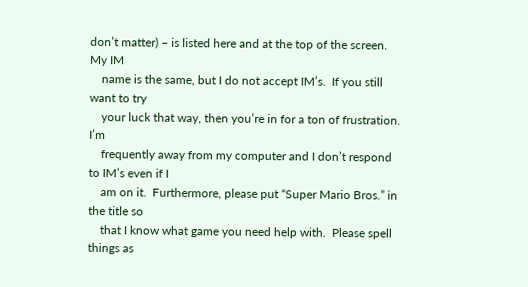don’t matter) – is listed here and at the top of the screen.  My IM
    name is the same, but I do not accept IM’s.  If you still want to try
    your luck that way, then you’re in for a ton of frustration.  I’m
    frequently away from my computer and I don’t respond to IM’s even if I
    am on it.  Furthermore, please put “Super Mario Bros.” in the title so
    that I know what game you need help with.  Please spell things as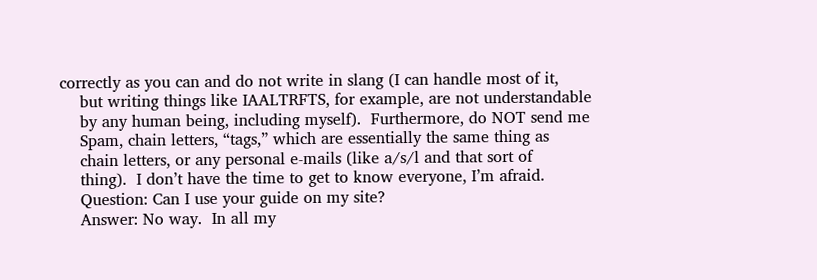correctly as you can and do not write in slang (I can handle most of it,
    but writing things like IAALTRFTS, for example, are not understandable
    by any human being, including myself).  Furthermore, do NOT send me
    Spam, chain letters, “tags,” which are essentially the same thing as
    chain letters, or any personal e-mails (like a/s/l and that sort of
    thing).  I don’t have the time to get to know everyone, I’m afraid.
    Question: Can I use your guide on my site?
    Answer: No way.  In all my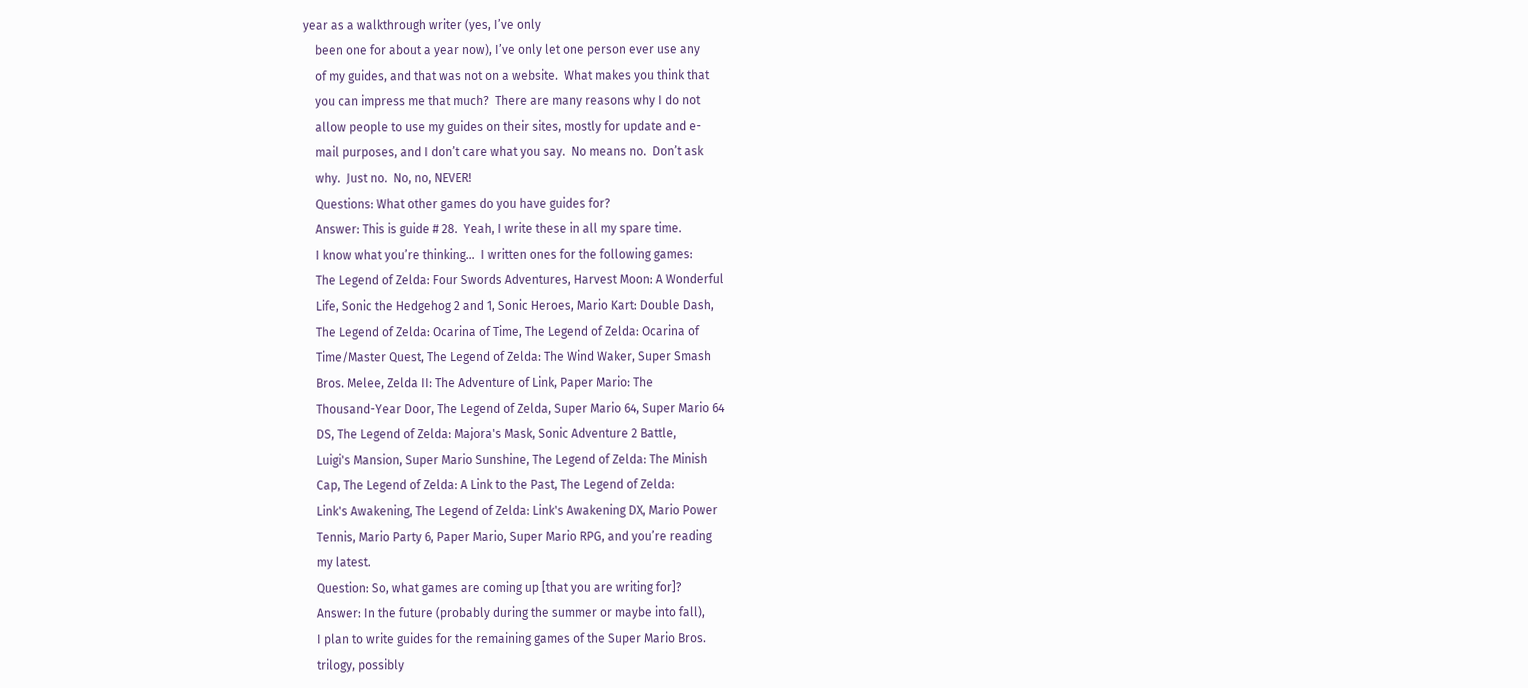year as a walkthrough writer (yes, I’ve only
    been one for about a year now), I’ve only let one person ever use any
    of my guides, and that was not on a website.  What makes you think that
    you can impress me that much?  There are many reasons why I do not
    allow people to use my guides on their sites, mostly for update and e-
    mail purposes, and I don’t care what you say.  No means no.  Don’t ask
    why.  Just no.  No, no, NEVER!
    Questions: What other games do you have guides for?
    Answer: This is guide # 28.  Yeah, I write these in all my spare time.
    I know what you’re thinking…  I written ones for the following games:
    The Legend of Zelda: Four Swords Adventures, Harvest Moon: A Wonderful
    Life, Sonic the Hedgehog 2 and 1, Sonic Heroes, Mario Kart: Double Dash,
    The Legend of Zelda: Ocarina of Time, The Legend of Zelda: Ocarina of
    Time/Master Quest, The Legend of Zelda: The Wind Waker, Super Smash
    Bros. Melee, Zelda II: The Adventure of Link, Paper Mario: The
    Thousand-Year Door, The Legend of Zelda, Super Mario 64, Super Mario 64
    DS, The Legend of Zelda: Majora's Mask, Sonic Adventure 2 Battle,
    Luigi's Mansion, Super Mario Sunshine, The Legend of Zelda: The Minish
    Cap, The Legend of Zelda: A Link to the Past, The Legend of Zelda:
    Link's Awakening, The Legend of Zelda: Link's Awakening DX, Mario Power
    Tennis, Mario Party 6, Paper Mario, Super Mario RPG, and you’re reading
    my latest.
    Question: So, what games are coming up [that you are writing for]?
    Answer: In the future (probably during the summer or maybe into fall),
    I plan to write guides for the remaining games of the Super Mario Bros.
    trilogy, possibly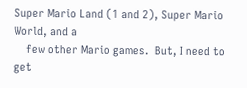Super Mario Land (1 and 2), Super Mario World, and a
    few other Mario games.  But, I need to get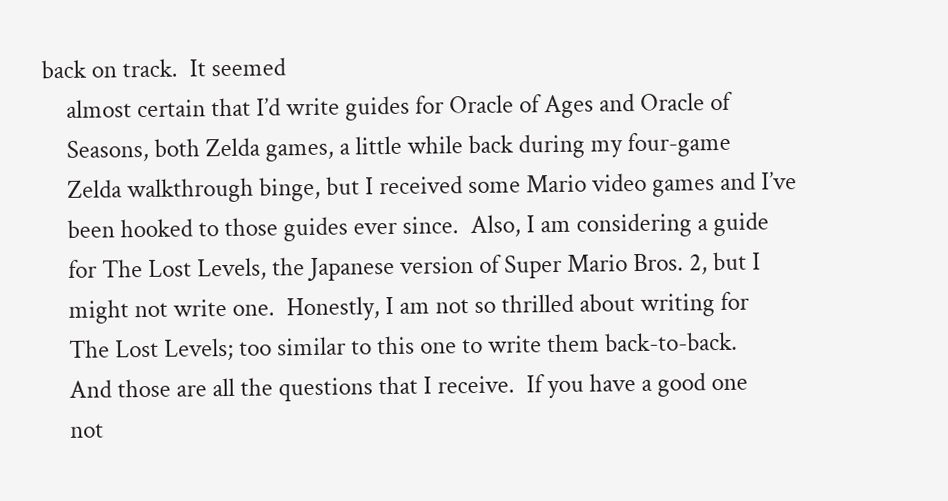back on track.  It seemed
    almost certain that I’d write guides for Oracle of Ages and Oracle of
    Seasons, both Zelda games, a little while back during my four-game
    Zelda walkthrough binge, but I received some Mario video games and I’ve
    been hooked to those guides ever since.  Also, I am considering a guide
    for The Lost Levels, the Japanese version of Super Mario Bros. 2, but I
    might not write one.  Honestly, I am not so thrilled about writing for
    The Lost Levels; too similar to this one to write them back-to-back.
    And those are all the questions that I receive.  If you have a good one
    not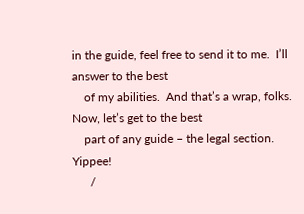in the guide, feel free to send it to me.  I’ll answer to the best
    of my abilities.  And that’s a wrap, folks.  Now, let’s get to the best
    part of any guide – the legal section.  Yippee!
      /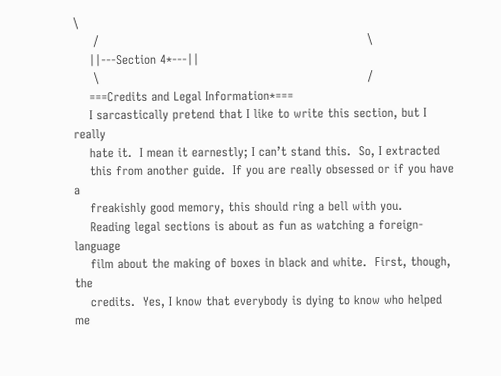\
     /                                                                   \
    ||---Section 4*---||
     \                                                                   /
    ===Credits and Legal Information*===
    I sarcastically pretend that I like to write this section, but I really
    hate it.  I mean it earnestly; I can’t stand this.  So, I extracted
    this from another guide.  If you are really obsessed or if you have a
    freakishly good memory, this should ring a bell with you.
    Reading legal sections is about as fun as watching a foreign-language
    film about the making of boxes in black and white.  First, though, the
    credits.  Yes, I know that everybody is dying to know who helped me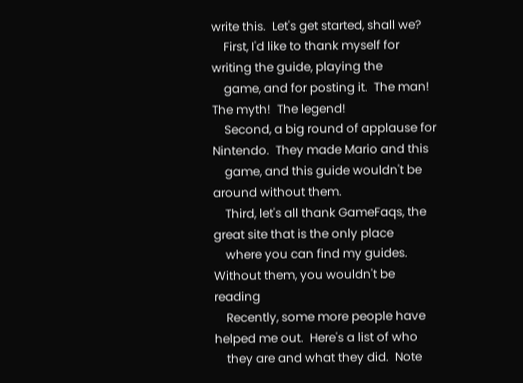write this.  Let's get started, shall we?
    First, I'd like to thank myself for writing the guide, playing the
    game, and for posting it.  The man!  The myth!  The legend!
    Second, a big round of applause for Nintendo.  They made Mario and this
    game, and this guide wouldn't be around without them.
    Third, let's all thank GameFaqs, the great site that is the only place
    where you can find my guides.  Without them, you wouldn't be reading
    Recently, some more people have helped me out.  Here's a list of who
    they are and what they did.  Note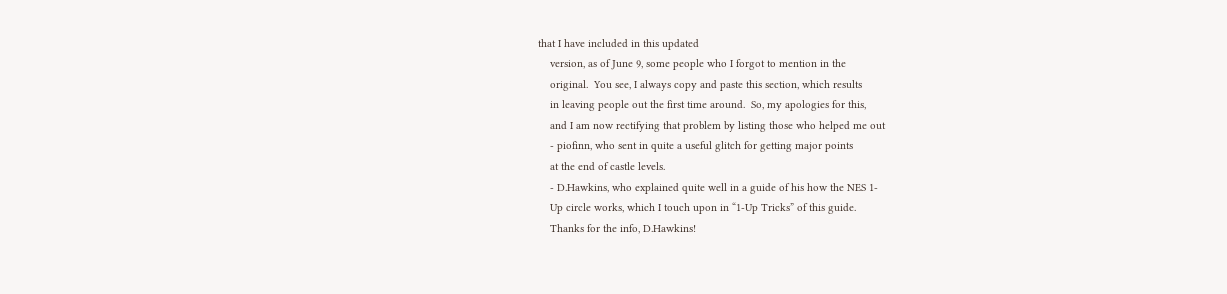that I have included in this updated
    version, as of June 9, some people who I forgot to mention in the
    original.  You see, I always copy and paste this section, which results
    in leaving people out the first time around.  So, my apologies for this,
    and I am now rectifying that problem by listing those who helped me out
    - piofinn, who sent in quite a useful glitch for getting major points
    at the end of castle levels.
    - D.Hawkins, who explained quite well in a guide of his how the NES 1-
    Up circle works, which I touch upon in “1-Up Tricks” of this guide.
    Thanks for the info, D.Hawkins!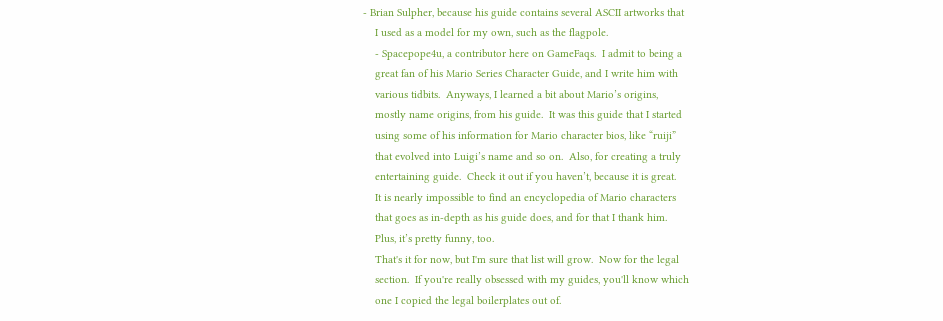- Brian Sulpher, because his guide contains several ASCII artworks that
    I used as a model for my own, such as the flagpole.
    - Spacepope4u, a contributor here on GameFaqs.  I admit to being a
    great fan of his Mario Series Character Guide, and I write him with
    various tidbits.  Anyways, I learned a bit about Mario’s origins,
    mostly name origins, from his guide.  It was this guide that I started
    using some of his information for Mario character bios, like “ruiji”
    that evolved into Luigi’s name and so on.  Also, for creating a truly
    entertaining guide.  Check it out if you haven’t, because it is great.
    It is nearly impossible to find an encyclopedia of Mario characters
    that goes as in-depth as his guide does, and for that I thank him.
    Plus, it’s pretty funny, too.
    That's it for now, but I'm sure that list will grow.  Now for the legal
    section.  If you're really obsessed with my guides, you'll know which
    one I copied the legal boilerplates out of.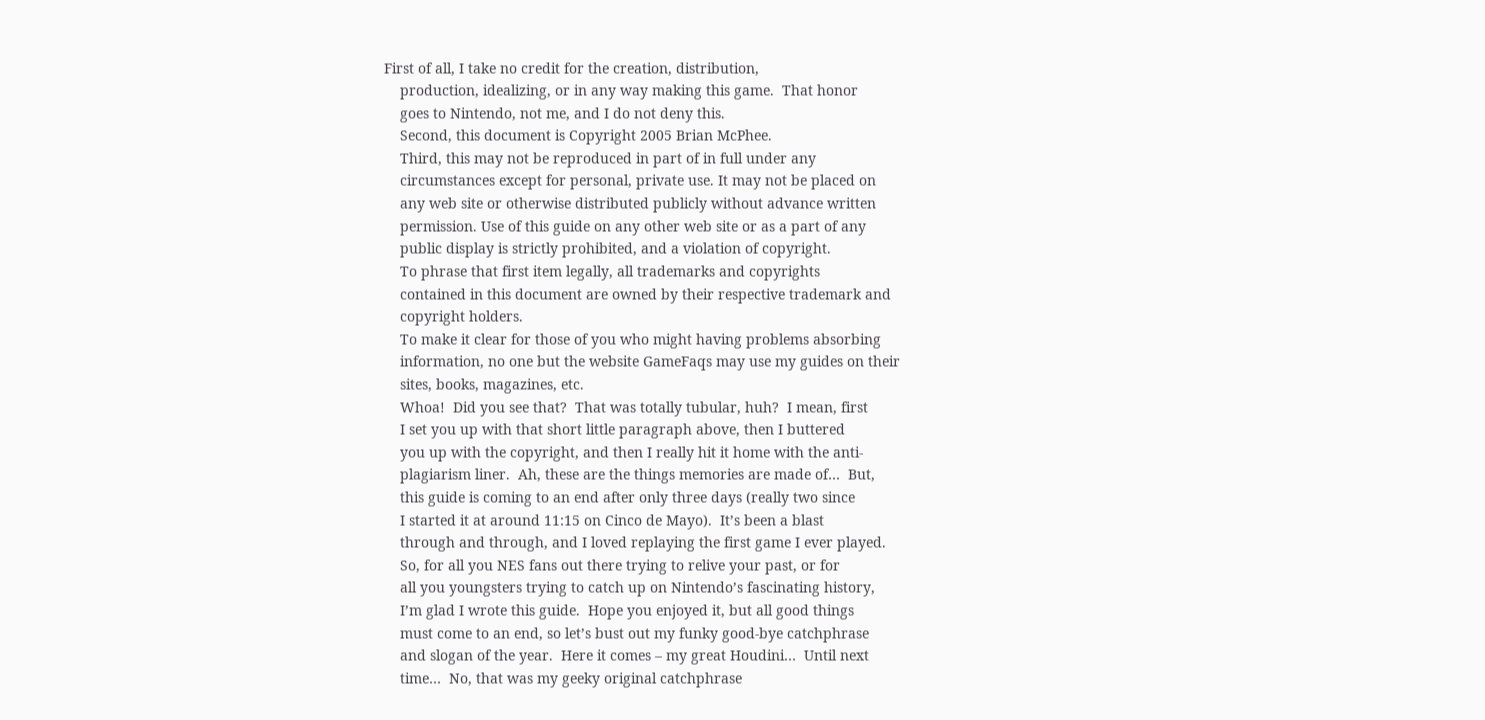First of all, I take no credit for the creation, distribution,
    production, idealizing, or in any way making this game.  That honor
    goes to Nintendo, not me, and I do not deny this.
    Second, this document is Copyright 2005 Brian McPhee.
    Third, this may not be reproduced in part of in full under any
    circumstances except for personal, private use. It may not be placed on
    any web site or otherwise distributed publicly without advance written
    permission. Use of this guide on any other web site or as a part of any
    public display is strictly prohibited, and a violation of copyright.
    To phrase that first item legally, all trademarks and copyrights
    contained in this document are owned by their respective trademark and
    copyright holders.
    To make it clear for those of you who might having problems absorbing
    information, no one but the website GameFaqs may use my guides on their
    sites, books, magazines, etc.
    Whoa!  Did you see that?  That was totally tubular, huh?  I mean, first
    I set you up with that short little paragraph above, then I buttered
    you up with the copyright, and then I really hit it home with the anti-
    plagiarism liner.  Ah, these are the things memories are made of…  But,
    this guide is coming to an end after only three days (really two since
    I started it at around 11:15 on Cinco de Mayo).  It’s been a blast
    through and through, and I loved replaying the first game I ever played.
    So, for all you NES fans out there trying to relive your past, or for
    all you youngsters trying to catch up on Nintendo’s fascinating history,
    I’m glad I wrote this guide.  Hope you enjoyed it, but all good things
    must come to an end, so let’s bust out my funky good-bye catchphrase
    and slogan of the year.  Here it comes – my great Houdini…  Until next
    time…  No, that was my geeky original catchphrase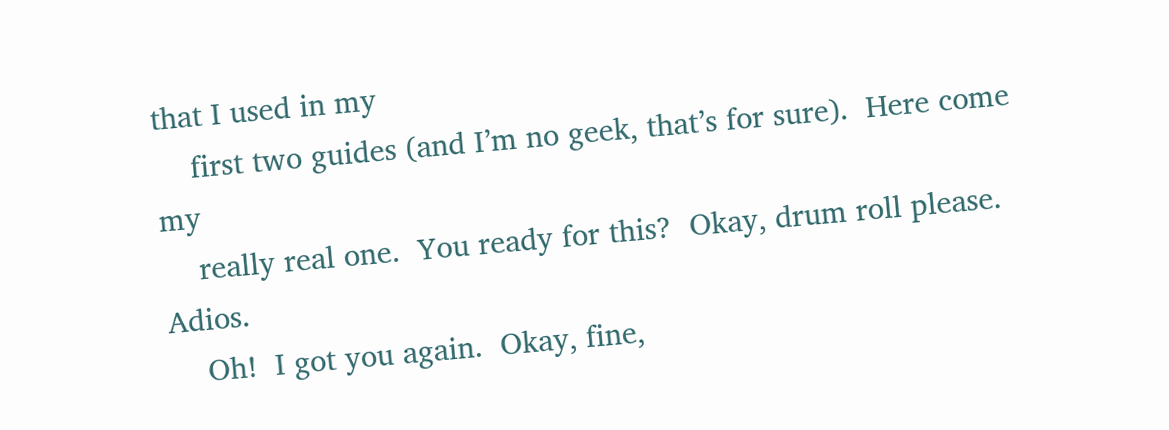that I used in my
    first two guides (and I’m no geek, that’s for sure).  Here come my
    really real one.  You ready for this?  Okay, drum roll please.  Adios.
    Oh!  I got you again.  Okay, fine,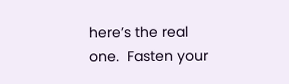here’s the real one.  Fasten your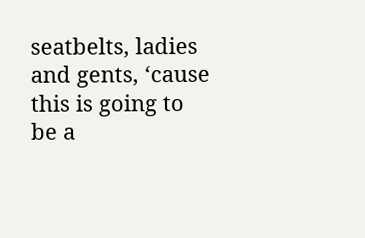seatbelts, ladies and gents, ‘cause this is going to be a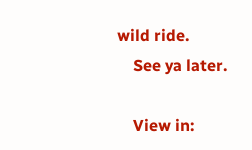wild ride.
    See ya later.

    View in: